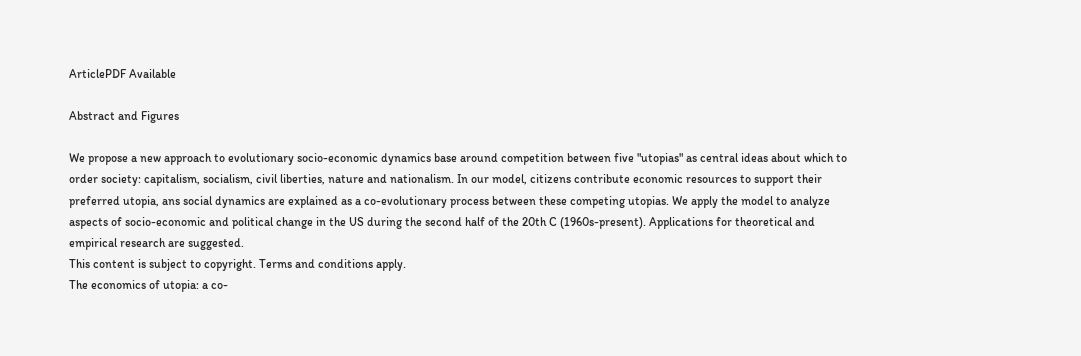ArticlePDF Available

Abstract and Figures

We propose a new approach to evolutionary socio-economic dynamics base around competition between five "utopias" as central ideas about which to order society: capitalism, socialism, civil liberties, nature and nationalism. In our model, citizens contribute economic resources to support their preferred utopia, ans social dynamics are explained as a co-evolutionary process between these competing utopias. We apply the model to analyze aspects of socio-economic and political change in the US during the second half of the 20th C (1960s-present). Applications for theoretical and empirical research are suggested.
This content is subject to copyright. Terms and conditions apply.
The economics of utopia: a co-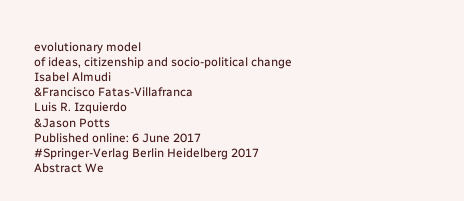evolutionary model
of ideas, citizenship and socio-political change
Isabel Almudi
&Francisco Fatas-Villafranca
Luis R. Izquierdo
&Jason Potts
Published online: 6 June 2017
#Springer-Verlag Berlin Heidelberg 2017
Abstract We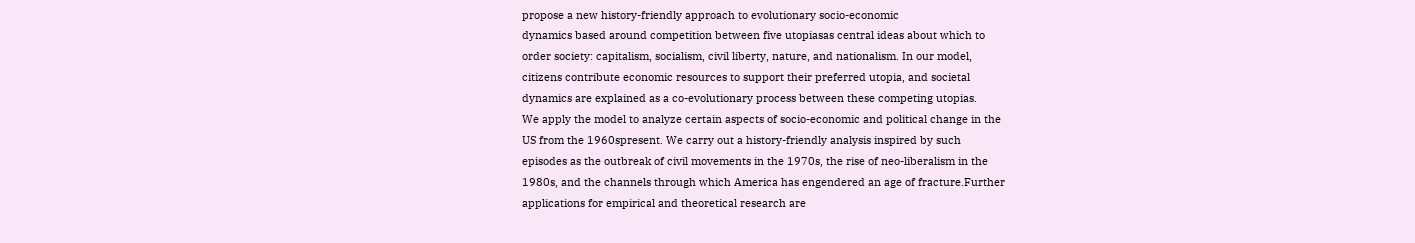propose a new history-friendly approach to evolutionary socio-economic
dynamics based around competition between five utopiasas central ideas about which to
order society: capitalism, socialism, civil liberty, nature, and nationalism. In our model,
citizens contribute economic resources to support their preferred utopia, and societal
dynamics are explained as a co-evolutionary process between these competing utopias.
We apply the model to analyze certain aspects of socio-economic and political change in the
US from the 1960spresent. We carry out a history-friendly analysis inspired by such
episodes as the outbreak of civil movements in the 1970s, the rise of neo-liberalism in the
1980s, and the channels through which America has engendered an age of fracture.Further
applications for empirical and theoretical research are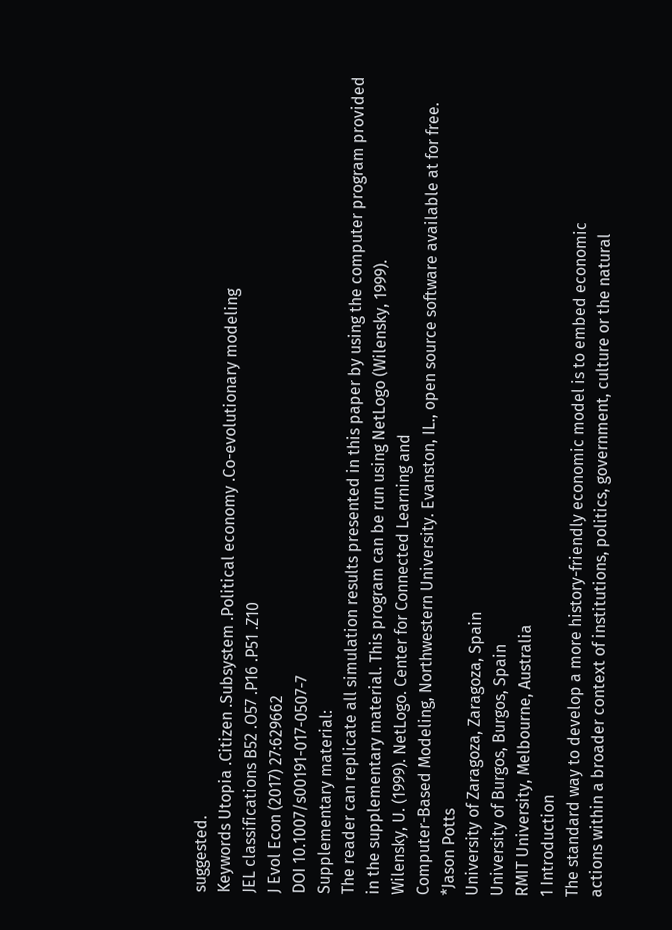suggested.
Keywords Utopia .Citizen .Subsystem .Political economy .Co-evolutionary modeling
JEL classifications B52 .O57 .P16 .P51 .Z10
J Evol Econ (2017) 27:629662
DOI 10.1007/s00191-017-0507-7
Supplementary material:
The reader can replicate all simulation results presented in this paper by using the computer program provided
in the supplementary material. This program can be run using NetLogo (Wilensky, 1999).
Wilensky, U. (1999). NetLogo. Center for Connected Learning and
Computer-Based Modeling, Northwestern University. Evanston, IL., open source software available at for free.
*Jason Potts
University of Zaragoza, Zaragoza, Spain
University of Burgos, Burgos, Spain
RMIT University, Melbourne, Australia
1 Introduction
The standard way to develop a more history-friendly economic model is to embed economic
actions within a broader context of institutions, politics, government, culture or the natural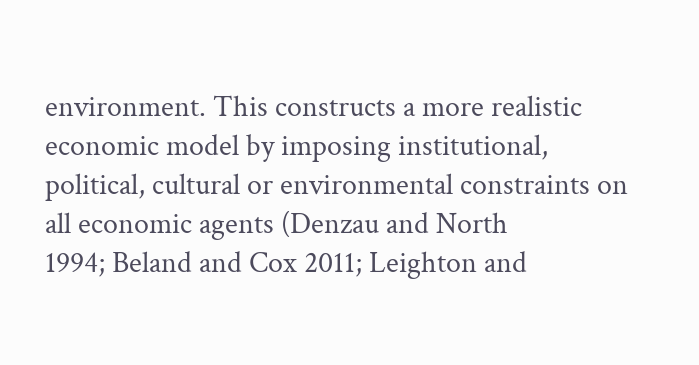environment. This constructs a more realistic economic model by imposing institutional,
political, cultural or environmental constraints on all economic agents (Denzau and North
1994; Beland and Cox 2011; Leighton and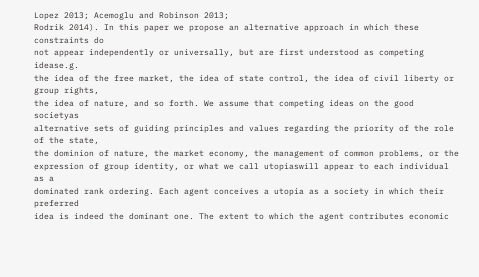Lopez 2013; Acemoglu and Robinson 2013;
Rodrik 2014). In this paper we propose an alternative approach in which these constraints do
not appear independently or universally, but are first understood as competing idease.g.
the idea of the free market, the idea of state control, the idea of civil liberty or group rights,
the idea of nature, and so forth. We assume that competing ideas on the good societyas
alternative sets of guiding principles and values regarding the priority of the role of the state,
the dominion of nature, the market economy, the management of common problems, or the
expression of group identity, or what we call utopiaswill appear to each individual as a
dominated rank ordering. Each agent conceives a utopia as a society in which their preferred
idea is indeed the dominant one. The extent to which the agent contributes economic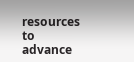resources to advance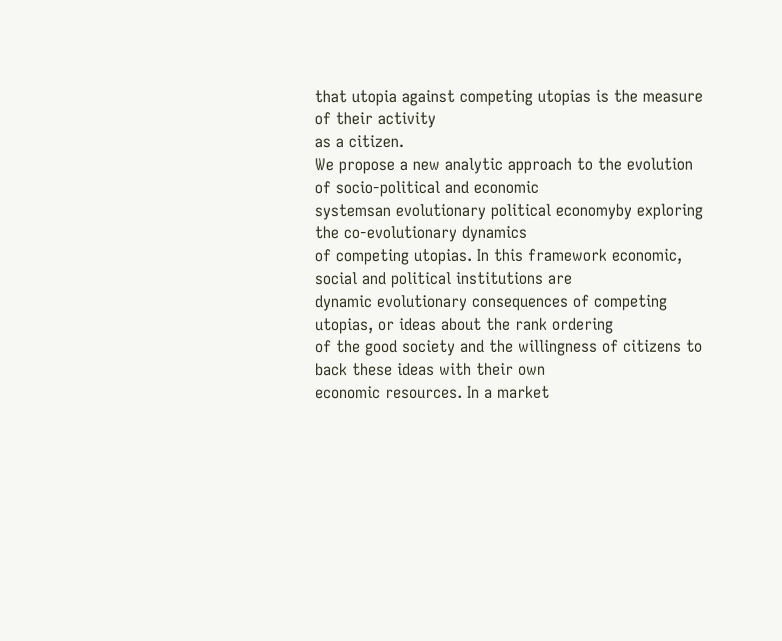that utopia against competing utopias is the measure of their activity
as a citizen.
We propose a new analytic approach to the evolution of socio-political and economic
systemsan evolutionary political economyby exploring the co-evolutionary dynamics
of competing utopias. In this framework economic, social and political institutions are
dynamic evolutionary consequences of competing utopias, or ideas about the rank ordering
of the good society and the willingness of citizens to back these ideas with their own
economic resources. In a market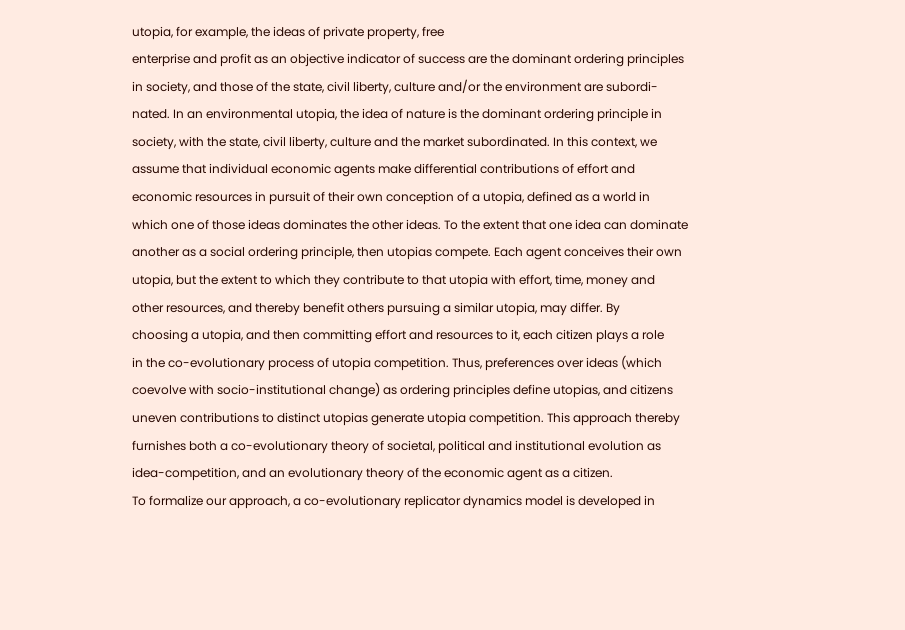utopia, for example, the ideas of private property, free
enterprise and profit as an objective indicator of success are the dominant ordering principles
in society, and those of the state, civil liberty, culture and/or the environment are subordi-
nated. In an environmental utopia, the idea of nature is the dominant ordering principle in
society, with the state, civil liberty, culture and the market subordinated. In this context, we
assume that individual economic agents make differential contributions of effort and
economic resources in pursuit of their own conception of a utopia, defined as a world in
which one of those ideas dominates the other ideas. To the extent that one idea can dominate
another as a social ordering principle, then utopias compete. Each agent conceives their own
utopia, but the extent to which they contribute to that utopia with effort, time, money and
other resources, and thereby benefit others pursuing a similar utopia, may differ. By
choosing a utopia, and then committing effort and resources to it, each citizen plays a role
in the co-evolutionary process of utopia competition. Thus, preferences over ideas (which
coevolve with socio-institutional change) as ordering principles define utopias, and citizens
uneven contributions to distinct utopias generate utopia competition. This approach thereby
furnishes both a co-evolutionary theory of societal, political and institutional evolution as
idea-competition, and an evolutionary theory of the economic agent as a citizen.
To formalize our approach, a co-evolutionary replicator dynamics model is developed in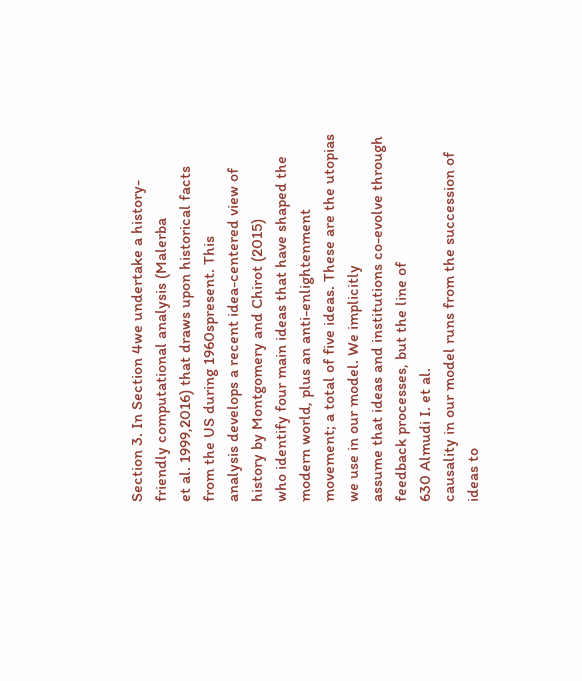Section 3. In Section 4we undertake a history-friendly computational analysis (Malerba
et al. 1999,2016) that draws upon historical facts from the US during 1960spresent. This
analysis develops a recent idea-centered view of history by Montgomery and Chirot (2015)
who identify four main ideas that have shaped the modern world, plus an anti-enlightenment
movement; a total of five ideas. These are the utopias we use in our model. We implicitly
assume that ideas and institutions co-evolve through feedback processes, but the line of
630 Almudi I. et al.
causality in our model runs from the succession of ideas to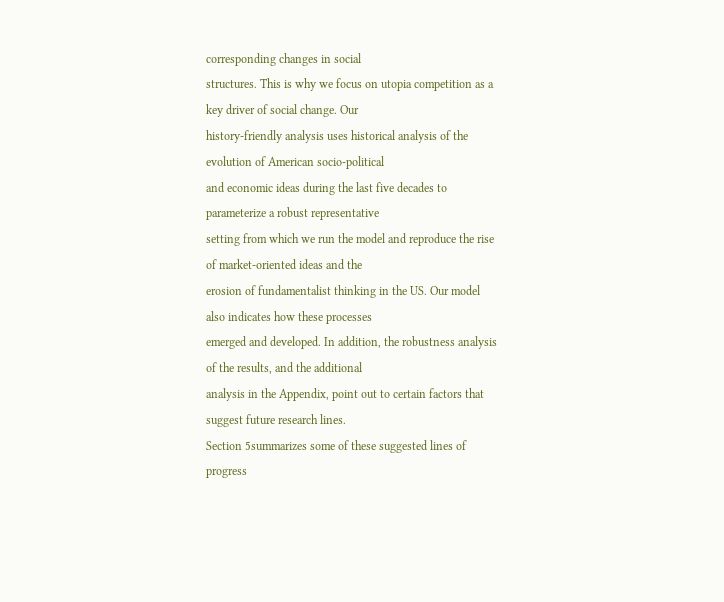corresponding changes in social
structures. This is why we focus on utopia competition as a key driver of social change. Our
history-friendly analysis uses historical analysis of the evolution of American socio-political
and economic ideas during the last five decades to parameterize a robust representative
setting from which we run the model and reproduce the rise of market-oriented ideas and the
erosion of fundamentalist thinking in the US. Our model also indicates how these processes
emerged and developed. In addition, the robustness analysis of the results, and the additional
analysis in the Appendix, point out to certain factors that suggest future research lines.
Section 5summarizes some of these suggested lines of progress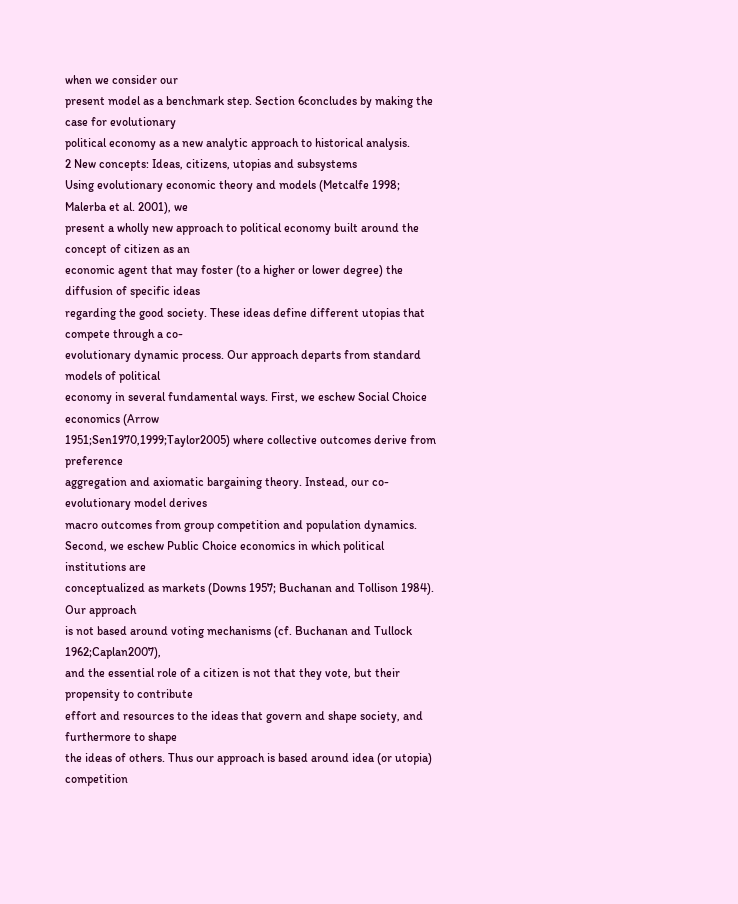when we consider our
present model as a benchmark step. Section 6concludes by making the case for evolutionary
political economy as a new analytic approach to historical analysis.
2 New concepts: Ideas, citizens, utopias and subsystems
Using evolutionary economic theory and models (Metcalfe 1998; Malerba et al. 2001), we
present a wholly new approach to political economy built around the concept of citizen as an
economic agent that may foster (to a higher or lower degree) the diffusion of specific ideas
regarding the good society. These ideas define different utopias that compete through a co-
evolutionary dynamic process. Our approach departs from standard models of political
economy in several fundamental ways. First, we eschew Social Choice economics (Arrow
1951;Sen1970,1999;Taylor2005) where collective outcomes derive from preference
aggregation and axiomatic bargaining theory. Instead, our co-evolutionary model derives
macro outcomes from group competition and population dynamics.
Second, we eschew Public Choice economics in which political institutions are
conceptualized as markets (Downs 1957; Buchanan and Tollison 1984). Our approach
is not based around voting mechanisms (cf. Buchanan and Tullock 1962;Caplan2007),
and the essential role of a citizen is not that they vote, but their propensity to contribute
effort and resources to the ideas that govern and shape society, and furthermore to shape
the ideas of others. Thus our approach is based around idea (or utopia) competition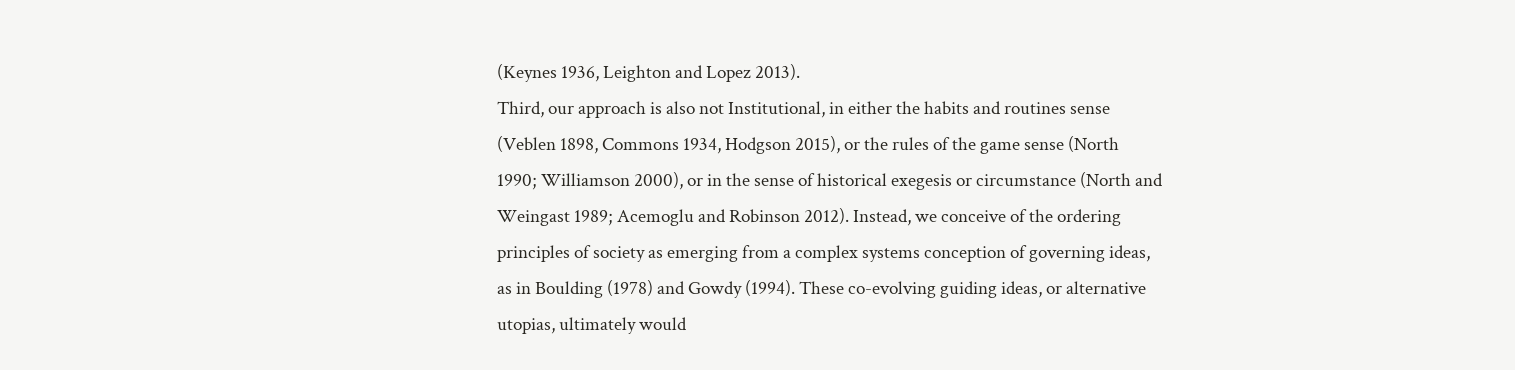(Keynes 1936, Leighton and Lopez 2013).
Third, our approach is also not Institutional, in either the habits and routines sense
(Veblen 1898, Commons 1934, Hodgson 2015), or the rules of the game sense (North
1990; Williamson 2000), or in the sense of historical exegesis or circumstance (North and
Weingast 1989; Acemoglu and Robinson 2012). Instead, we conceive of the ordering
principles of society as emerging from a complex systems conception of governing ideas,
as in Boulding (1978) and Gowdy (1994). These co-evolving guiding ideas, or alternative
utopias, ultimately would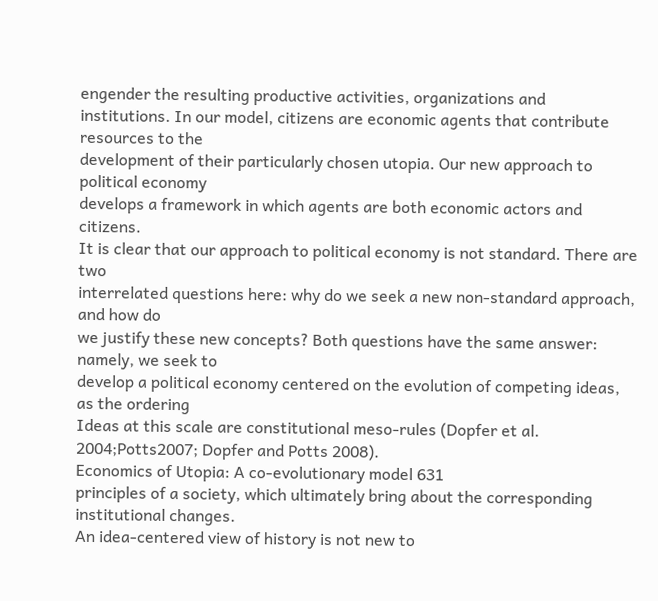engender the resulting productive activities, organizations and
institutions. In our model, citizens are economic agents that contribute resources to the
development of their particularly chosen utopia. Our new approach to political economy
develops a framework in which agents are both economic actors and citizens.
It is clear that our approach to political economy is not standard. There are two
interrelated questions here: why do we seek a new non-standard approach, and how do
we justify these new concepts? Both questions have the same answer: namely, we seek to
develop a political economy centered on the evolution of competing ideas,
as the ordering
Ideas at this scale are constitutional meso-rules (Dopfer et al. 2004;Potts2007; Dopfer and Potts 2008).
Economics of Utopia: A co-evolutionary model 631
principles of a society, which ultimately bring about the corresponding institutional changes.
An idea-centered view of history is not new to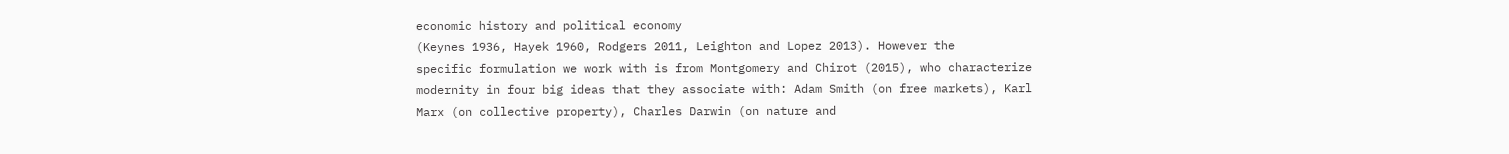economic history and political economy
(Keynes 1936, Hayek 1960, Rodgers 2011, Leighton and Lopez 2013). However the
specific formulation we work with is from Montgomery and Chirot (2015), who characterize
modernity in four big ideas that they associate with: Adam Smith (on free markets), Karl
Marx (on collective property), Charles Darwin (on nature and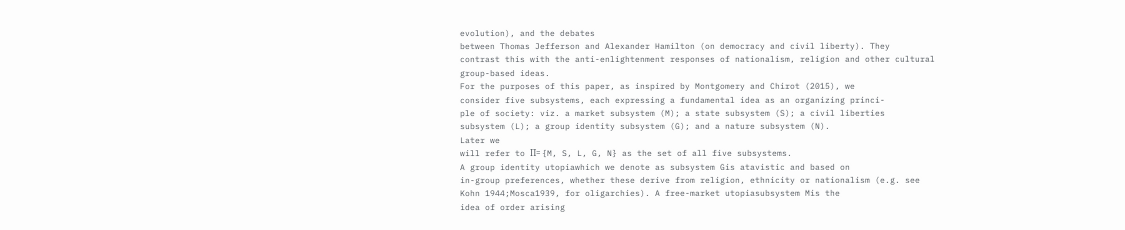evolution), and the debates
between Thomas Jefferson and Alexander Hamilton (on democracy and civil liberty). They
contrast this with the anti-enlightenment responses of nationalism, religion and other cultural
group-based ideas.
For the purposes of this paper, as inspired by Montgomery and Chirot (2015), we
consider five subsystems, each expressing a fundamental idea as an organizing princi-
ple of society: viz. a market subsystem (M); a state subsystem (S); a civil liberties
subsystem (L); a group identity subsystem (G); and a nature subsystem (N).
Later we
will refer to Π= {M, S, L, G, N} as the set of all five subsystems.
A group identity utopiawhich we denote as subsystem Gis atavistic and based on
in-group preferences, whether these derive from religion, ethnicity or nationalism (e.g. see
Kohn 1944;Mosca1939, for oligarchies). A free-market utopiasubsystem Mis the
idea of order arising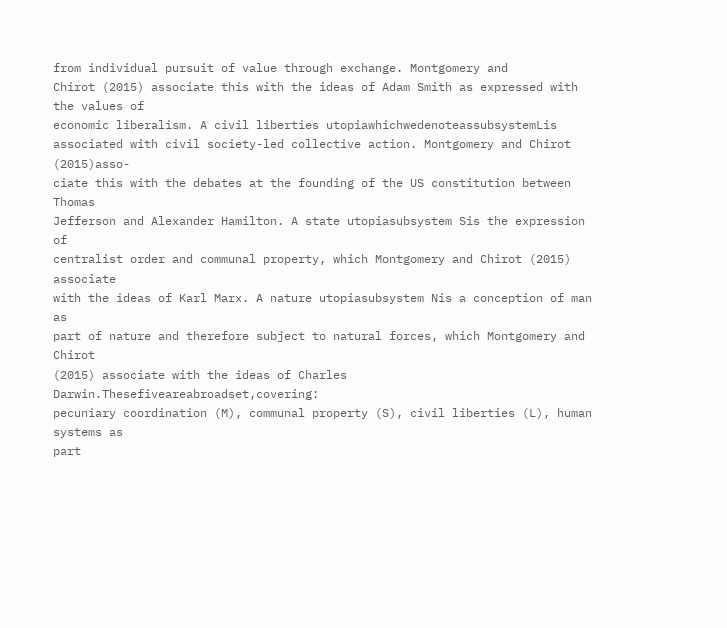from individual pursuit of value through exchange. Montgomery and
Chirot (2015) associate this with the ideas of Adam Smith as expressed with the values of
economic liberalism. A civil liberties utopiawhichwedenoteassubsystemLis
associated with civil society-led collective action. Montgomery and Chirot (2015)asso-
ciate this with the debates at the founding of the US constitution between Thomas
Jefferson and Alexander Hamilton. A state utopiasubsystem Sis the expression of
centralist order and communal property, which Montgomery and Chirot (2015) associate
with the ideas of Karl Marx. A nature utopiasubsystem Nis a conception of man as
part of nature and therefore subject to natural forces, which Montgomery and Chirot
(2015) associate with the ideas of Charles Darwin.Thesefiveareabroadset,covering:
pecuniary coordination (M), communal property (S), civil liberties (L), human systems as
part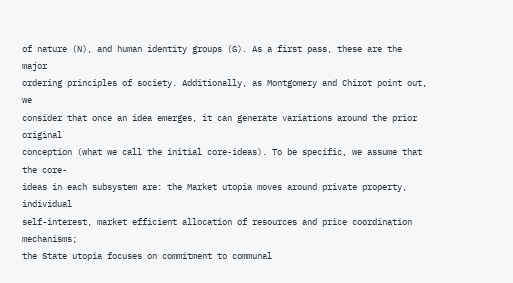of nature (N), and human identity groups (G). As a first pass, these are the major
ordering principles of society. Additionally, as Montgomery and Chirot point out, we
consider that once an idea emerges, it can generate variations around the prior original
conception (what we call the initial core-ideas). To be specific, we assume that the core-
ideas in each subsystem are: the Market utopia moves around private property, individual
self-interest, market efficient allocation of resources and price coordination mechanisms;
the State utopia focuses on commitment to communal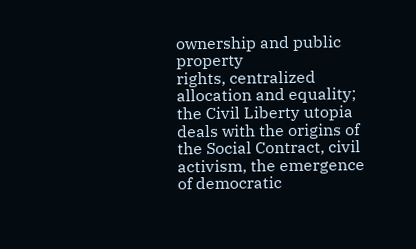ownership and public property
rights, centralized allocation and equality; the Civil Liberty utopia deals with the origins of
the Social Contract, civil activism, the emergence of democratic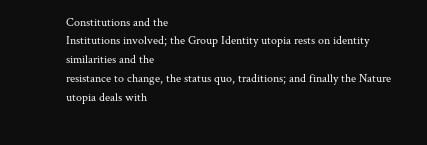Constitutions and the
Institutions involved; the Group Identity utopia rests on identity similarities and the
resistance to change, the status quo, traditions; and finally the Nature utopia deals with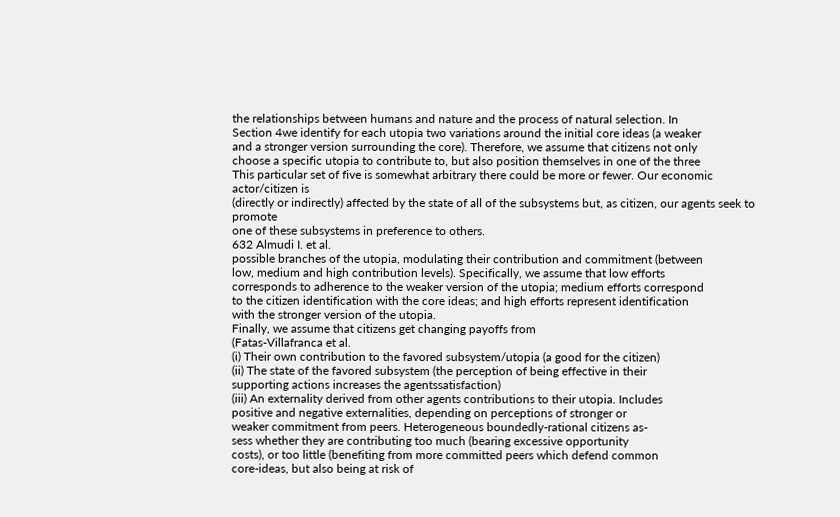the relationships between humans and nature and the process of natural selection. In
Section 4we identify for each utopia two variations around the initial core ideas (a weaker
and a stronger version surrounding the core). Therefore, we assume that citizens not only
choose a specific utopia to contribute to, but also position themselves in one of the three
This particular set of five is somewhat arbitrary there could be more or fewer. Our economic actor/citizen is
(directly or indirectly) affected by the state of all of the subsystems but, as citizen, our agents seek to promote
one of these subsystems in preference to others.
632 Almudi I. et al.
possible branches of the utopia, modulating their contribution and commitment (between
low, medium and high contribution levels). Specifically, we assume that low efforts
corresponds to adherence to the weaker version of the utopia; medium efforts correspond
to the citizen identification with the core ideas; and high efforts represent identification
with the stronger version of the utopia.
Finally, we assume that citizens get changing payoffs from
(Fatas-Villafranca et al.
(i) Their own contribution to the favored subsystem/utopia (a good for the citizen)
(ii) The state of the favored subsystem (the perception of being effective in their
supporting actions increases the agentssatisfaction)
(iii) An externality derived from other agents contributions to their utopia. Includes
positive and negative externalities, depending on perceptions of stronger or
weaker commitment from peers. Heterogeneous boundedly-rational citizens as-
sess whether they are contributing too much (bearing excessive opportunity
costs), or too little (benefiting from more committed peers which defend common
core-ideas, but also being at risk of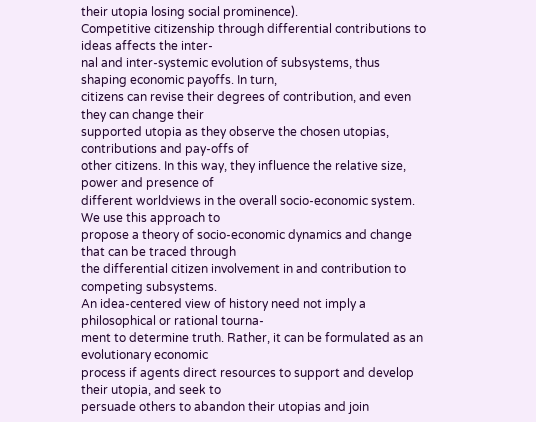their utopia losing social prominence).
Competitive citizenship through differential contributions to ideas affects the inter-
nal and inter-systemic evolution of subsystems, thus shaping economic payoffs. In turn,
citizens can revise their degrees of contribution, and even they can change their
supported utopia as they observe the chosen utopias, contributions and pay-offs of
other citizens. In this way, they influence the relative size, power and presence of
different worldviews in the overall socio-economic system. We use this approach to
propose a theory of socio-economic dynamics and change that can be traced through
the differential citizen involvement in and contribution to competing subsystems.
An idea-centered view of history need not imply a philosophical or rational tourna-
ment to determine truth. Rather, it can be formulated as an evolutionary economic
process if agents direct resources to support and develop their utopia, and seek to
persuade others to abandon their utopias and join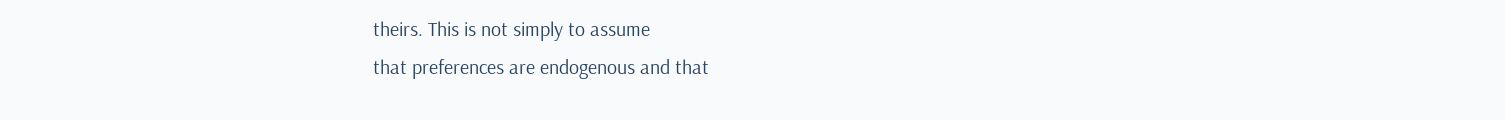theirs. This is not simply to assume
that preferences are endogenous and that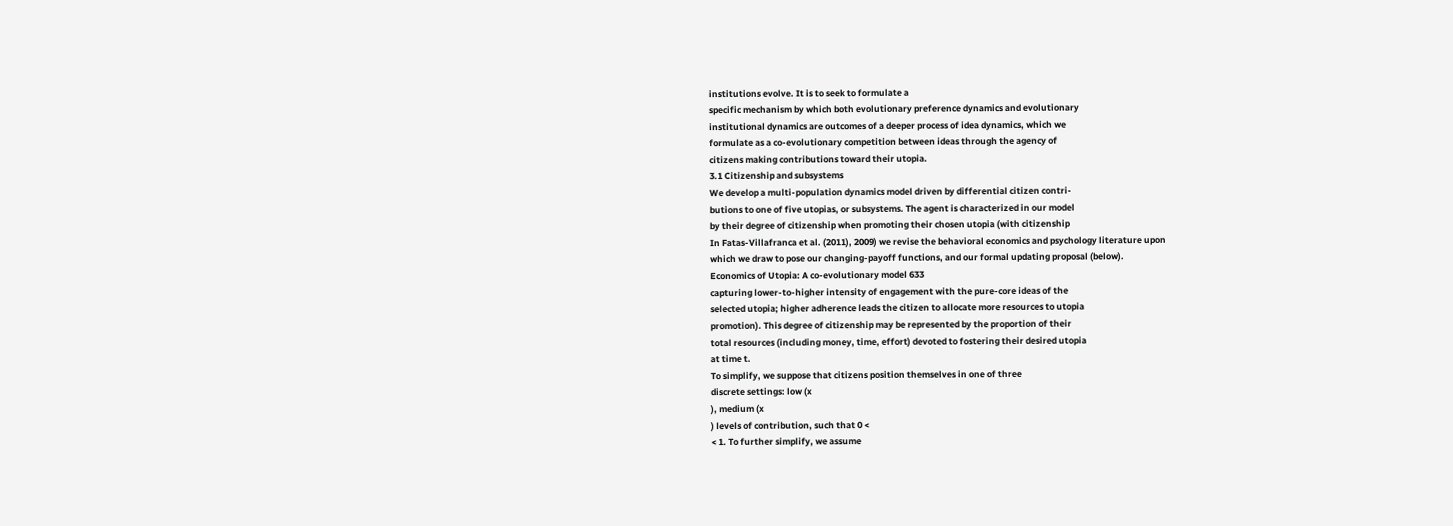institutions evolve. It is to seek to formulate a
specific mechanism by which both evolutionary preference dynamics and evolutionary
institutional dynamics are outcomes of a deeper process of idea dynamics, which we
formulate as a co-evolutionary competition between ideas through the agency of
citizens making contributions toward their utopia.
3.1 Citizenship and subsystems
We develop a multi-population dynamics model driven by differential citizen contri-
butions to one of five utopias, or subsystems. The agent is characterized in our model
by their degree of citizenship when promoting their chosen utopia (with citizenship
In Fatas-Villafranca et al. (2011), 2009) we revise the behavioral economics and psychology literature upon
which we draw to pose our changing-payoff functions, and our formal updating proposal (below).
Economics of Utopia: A co-evolutionary model 633
capturing lower-to-higher intensity of engagement with the pure-core ideas of the
selected utopia; higher adherence leads the citizen to allocate more resources to utopia
promotion). This degree of citizenship may be represented by the proportion of their
total resources (including money, time, effort) devoted to fostering their desired utopia
at time t.
To simplify, we suppose that citizens position themselves in one of three
discrete settings: low (x
), medium (x
) levels of contribution, such that 0 <
< 1. To further simplify, we assume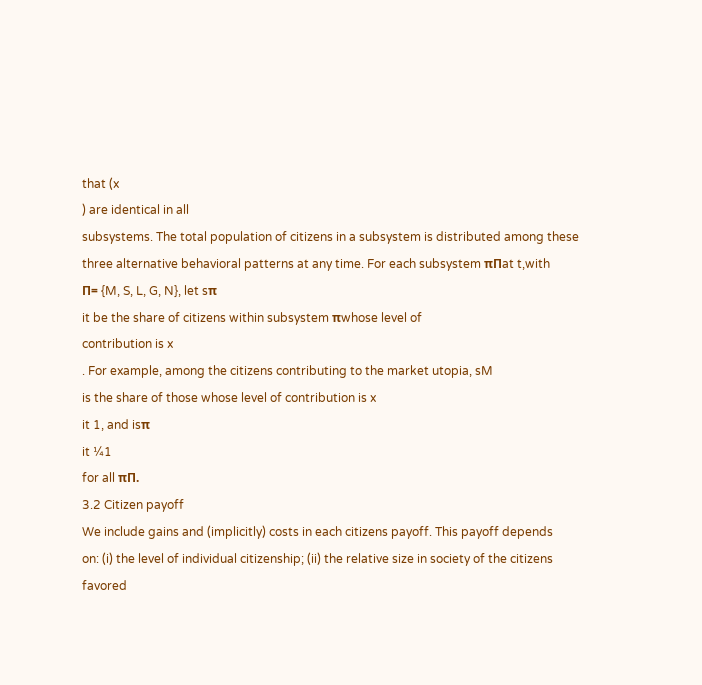that (x
) are identical in all
subsystems. The total population of citizens in a subsystem is distributed among these
three alternative behavioral patterns at any time. For each subsystem πΠat t,with
Π= {M, S, L, G, N}, let sπ
it be the share of citizens within subsystem πwhose level of
contribution is x
. For example, among the citizens contributing to the market utopia, sM
is the share of those whose level of contribution is x
it 1, and isπ
it ¼1
for all πΠ.
3.2 Citizen payoff
We include gains and (implicitly) costs in each citizens payoff. This payoff depends
on: (i) the level of individual citizenship; (ii) the relative size in society of the citizens
favored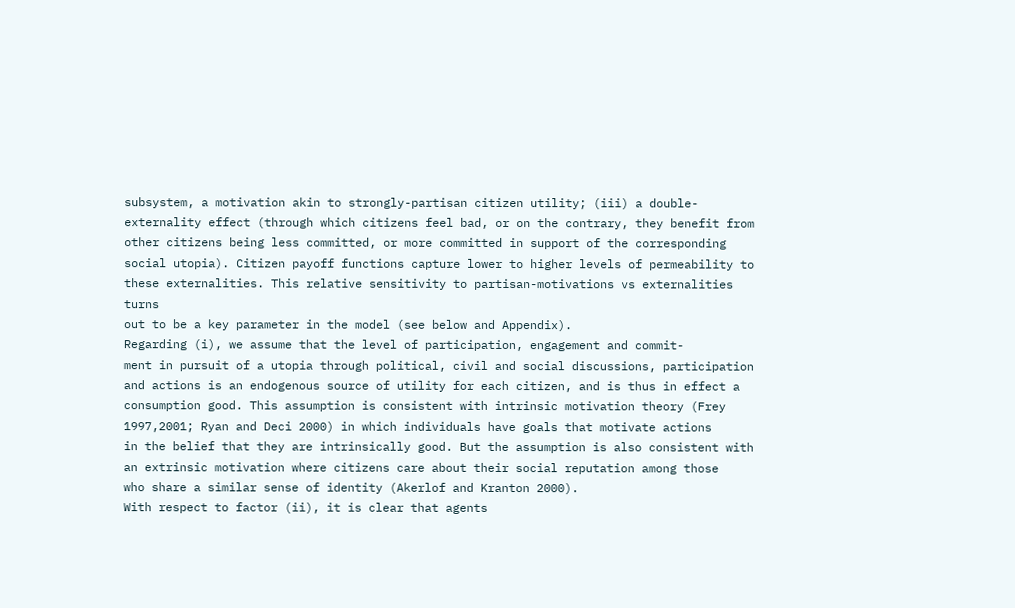subsystem, a motivation akin to strongly-partisan citizen utility; (iii) a double-
externality effect (through which citizens feel bad, or on the contrary, they benefit from
other citizens being less committed, or more committed in support of the corresponding
social utopia). Citizen payoff functions capture lower to higher levels of permeability to
these externalities. This relative sensitivity to partisan-motivations vs externalities turns
out to be a key parameter in the model (see below and Appendix).
Regarding (i), we assume that the level of participation, engagement and commit-
ment in pursuit of a utopia through political, civil and social discussions, participation
and actions is an endogenous source of utility for each citizen, and is thus in effect a
consumption good. This assumption is consistent with intrinsic motivation theory (Frey
1997,2001; Ryan and Deci 2000) in which individuals have goals that motivate actions
in the belief that they are intrinsically good. But the assumption is also consistent with
an extrinsic motivation where citizens care about their social reputation among those
who share a similar sense of identity (Akerlof and Kranton 2000).
With respect to factor (ii), it is clear that agents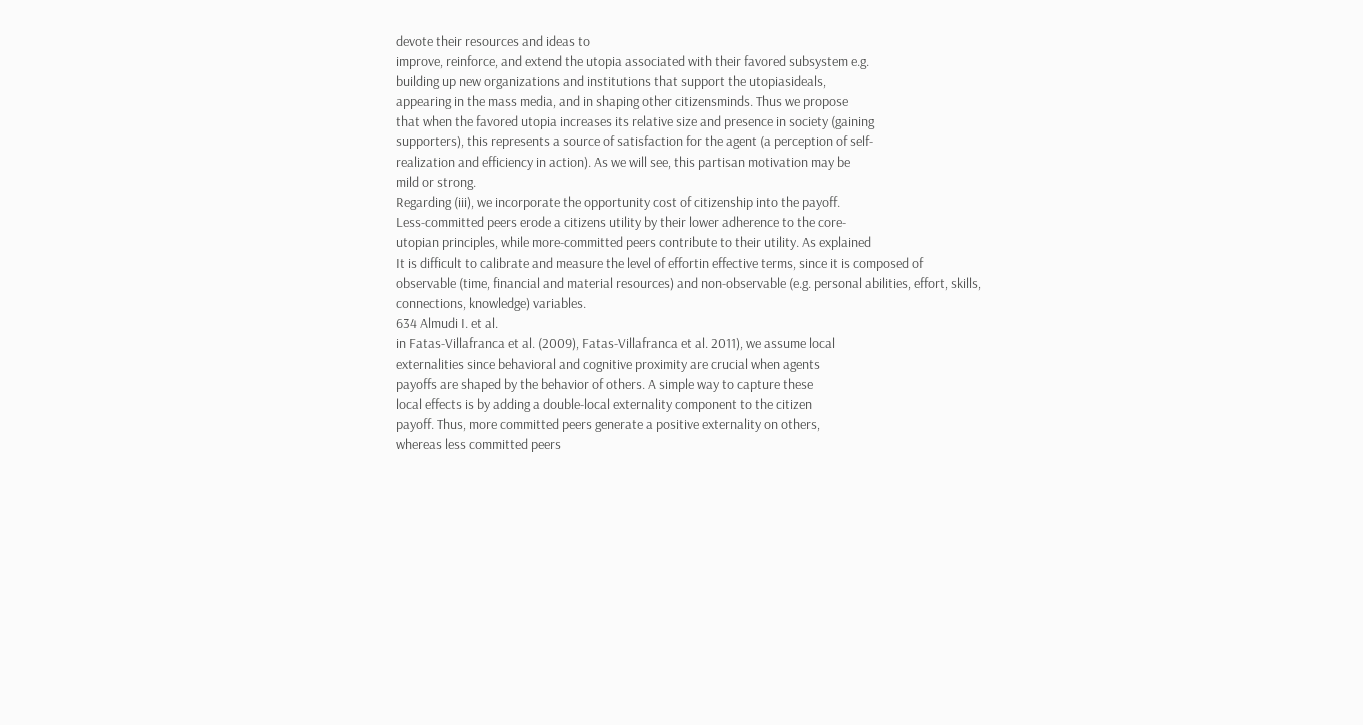devote their resources and ideas to
improve, reinforce, and extend the utopia associated with their favored subsystem e.g.
building up new organizations and institutions that support the utopiasideals,
appearing in the mass media, and in shaping other citizensminds. Thus we propose
that when the favored utopia increases its relative size and presence in society (gaining
supporters), this represents a source of satisfaction for the agent (a perception of self-
realization and efficiency in action). As we will see, this partisan motivation may be
mild or strong.
Regarding (iii), we incorporate the opportunity cost of citizenship into the payoff.
Less-committed peers erode a citizens utility by their lower adherence to the core-
utopian principles, while more-committed peers contribute to their utility. As explained
It is difficult to calibrate and measure the level of effortin effective terms, since it is composed of
observable (time, financial and material resources) and non-observable (e.g. personal abilities, effort, skills,
connections, knowledge) variables.
634 Almudi I. et al.
in Fatas-Villafranca et al. (2009), Fatas-Villafranca et al. 2011), we assume local
externalities since behavioral and cognitive proximity are crucial when agents
payoffs are shaped by the behavior of others. A simple way to capture these
local effects is by adding a double-local externality component to the citizen
payoff. Thus, more committed peers generate a positive externality on others,
whereas less committed peers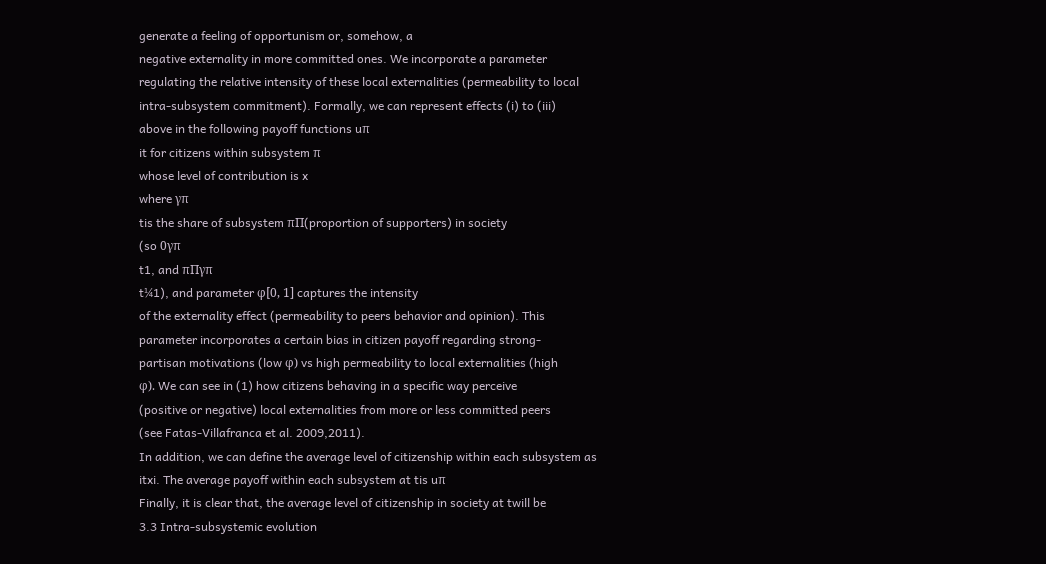generate a feeling of opportunism or, somehow, a
negative externality in more committed ones. We incorporate a parameter
regulating the relative intensity of these local externalities (permeability to local
intra-subsystem commitment). Formally, we can represent effects (i) to (iii)
above in the following payoff functions uπ
it for citizens within subsystem π
whose level of contribution is x
where γπ
tis the share of subsystem πΠ(proportion of supporters) in society
(so 0γπ
t1, and πΠγπ
t¼1), and parameter φ[0, 1] captures the intensity
of the externality effect (permeability to peers behavior and opinion). This
parameter incorporates a certain bias in citizen payoff regarding strong-
partisan motivations (low φ) vs high permeability to local externalities (high
φ). We can see in (1) how citizens behaving in a specific way perceive
(positive or negative) local externalities from more or less committed peers
(see Fatas-Villafranca et al. 2009,2011).
In addition, we can define the average level of citizenship within each subsystem as
itxi. The average payoff within each subsystem at tis uπ
Finally, it is clear that, the average level of citizenship in society at twill be
3.3 Intra-subsystemic evolution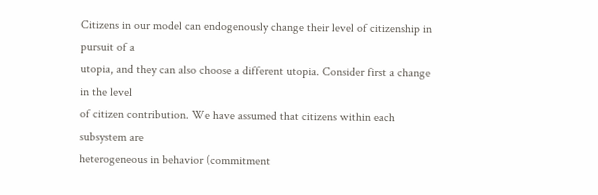Citizens in our model can endogenously change their level of citizenship in pursuit of a
utopia, and they can also choose a different utopia. Consider first a change in the level
of citizen contribution. We have assumed that citizens within each subsystem are
heterogeneous in behavior (commitment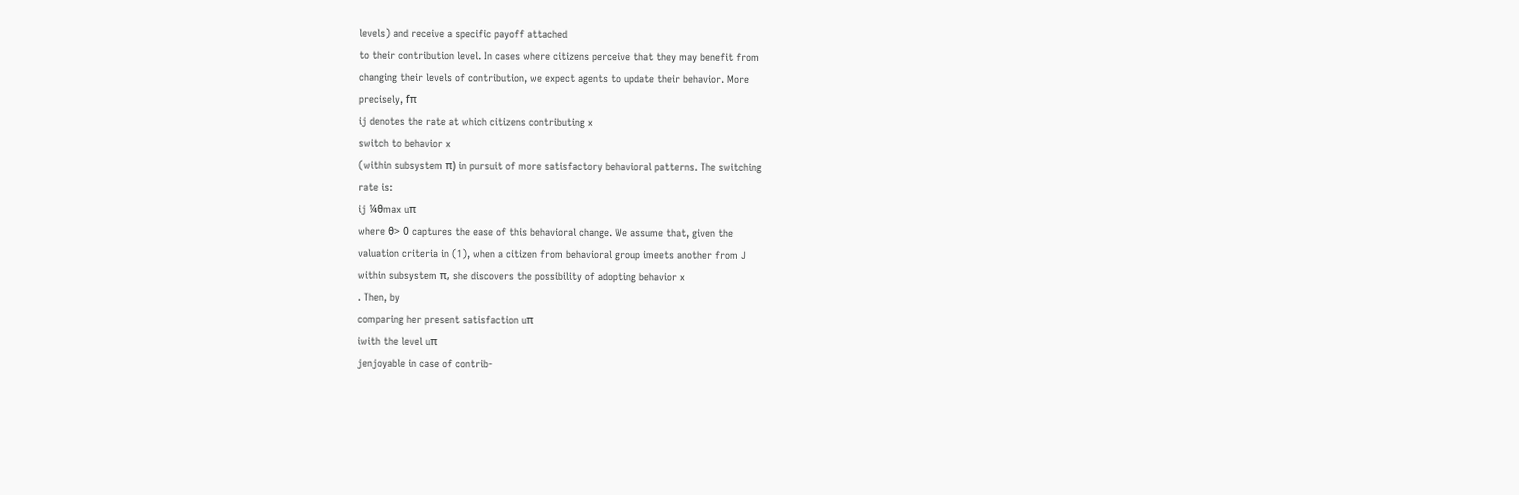levels) and receive a specific payoff attached
to their contribution level. In cases where citizens perceive that they may benefit from
changing their levels of contribution, we expect agents to update their behavior. More
precisely, fπ
ij denotes the rate at which citizens contributing x
switch to behavior x
(within subsystem π) in pursuit of more satisfactory behavioral patterns. The switching
rate is:
ij ¼θmax uπ
where θ> 0 captures the ease of this behavioral change. We assume that, given the
valuation criteria in (1), when a citizen from behavioral group imeets another from J
within subsystem π, she discovers the possibility of adopting behavior x
. Then, by
comparing her present satisfaction uπ
iwith the level uπ
jenjoyable in case of contrib-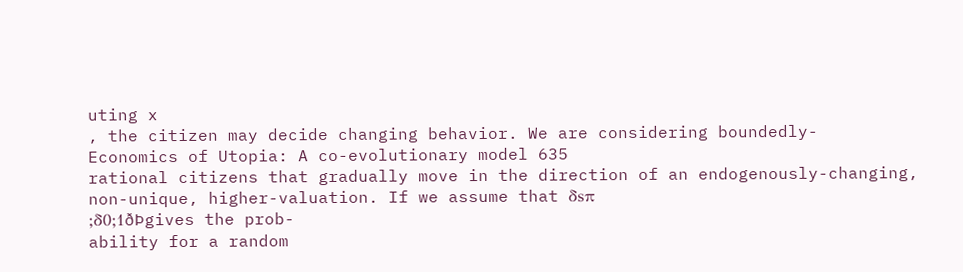uting x
, the citizen may decide changing behavior. We are considering boundedly-
Economics of Utopia: A co-evolutionary model 635
rational citizens that gradually move in the direction of an endogenously-changing,
non-unique, higher-valuation. If we assume that δsπ
;δ0;1ðÞgives the prob-
ability for a random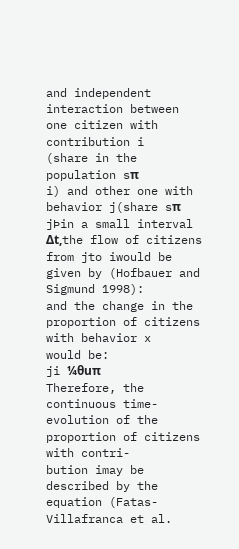and independent interaction between one citizen with contribution i
(share in the population sπ
i) and other one with behavior j(share sπ
jÞin a small interval
Δt,the flow of citizens from jto iwould be given by (Hofbauer and Sigmund 1998):
and the change in the proportion of citizens with behavior x
would be:
ji ¼θuπ
Therefore, the continuous time-evolution of the proportion of citizens with contri-
bution imay be described by the equation (Fatas-Villafranca et al.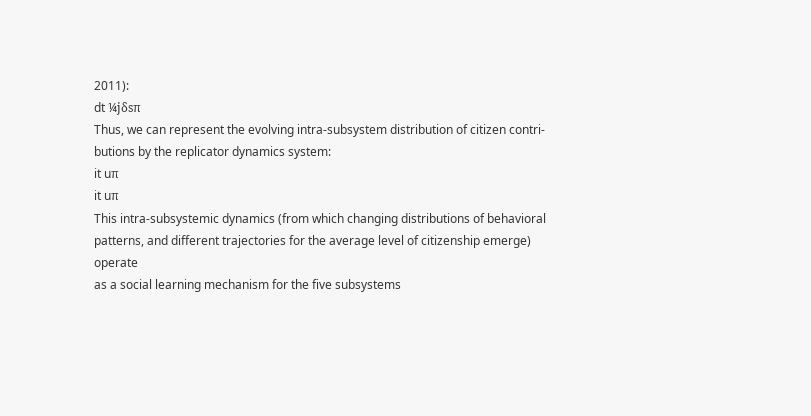2011):
dt ¼jδsπ
Thus, we can represent the evolving intra-subsystem distribution of citizen contri-
butions by the replicator dynamics system:
it uπ
it uπ
This intra-subsystemic dynamics (from which changing distributions of behavioral
patterns, and different trajectories for the average level of citizenship emerge) operate
as a social learning mechanism for the five subsystems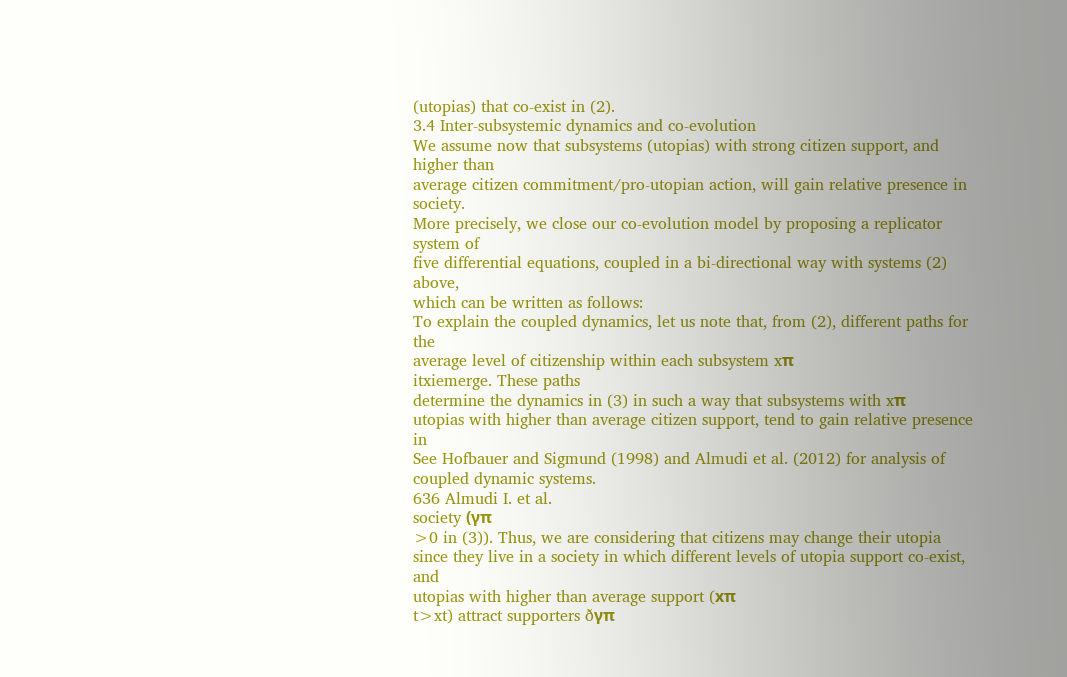(utopias) that co-exist in (2).
3.4 Inter-subsystemic dynamics and co-evolution
We assume now that subsystems (utopias) with strong citizen support, and higher than
average citizen commitment/pro-utopian action, will gain relative presence in society.
More precisely, we close our co-evolution model by proposing a replicator system of
five differential equations, coupled in a bi-directional way with systems (2) above,
which can be written as follows:
To explain the coupled dynamics, let us note that, from (2), different paths for the
average level of citizenship within each subsystem xπ
itxiemerge. These paths
determine the dynamics in (3) in such a way that subsystems with xπ
utopias with higher than average citizen support, tend to gain relative presence in
See Hofbauer and Sigmund (1998) and Almudi et al. (2012) for analysis of coupled dynamic systems.
636 Almudi I. et al.
society (γπ
>0 in (3)). Thus, we are considering that citizens may change their utopia
since they live in a society in which different levels of utopia support co-exist, and
utopias with higher than average support (xπ
t>xt) attract supporters ðγπ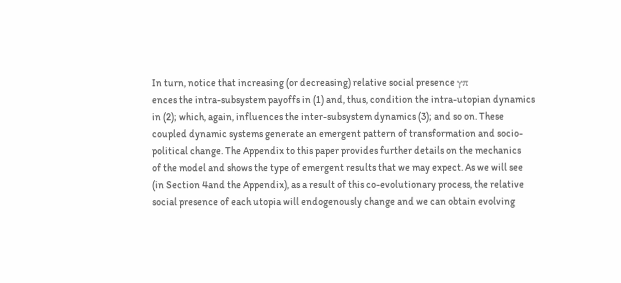In turn, notice that increasing (or decreasing) relative social presence γπ
ences the intra-subsystem payoffs in (1) and, thus, condition the intra-utopian dynamics
in (2); which, again, influences the inter-subsystem dynamics (3); and so on. These
coupled dynamic systems generate an emergent pattern of transformation and socio-
political change. The Appendix to this paper provides further details on the mechanics
of the model and shows the type of emergent results that we may expect. As we will see
(in Section 4and the Appendix), as a result of this co-evolutionary process, the relative
social presence of each utopia will endogenously change and we can obtain evolving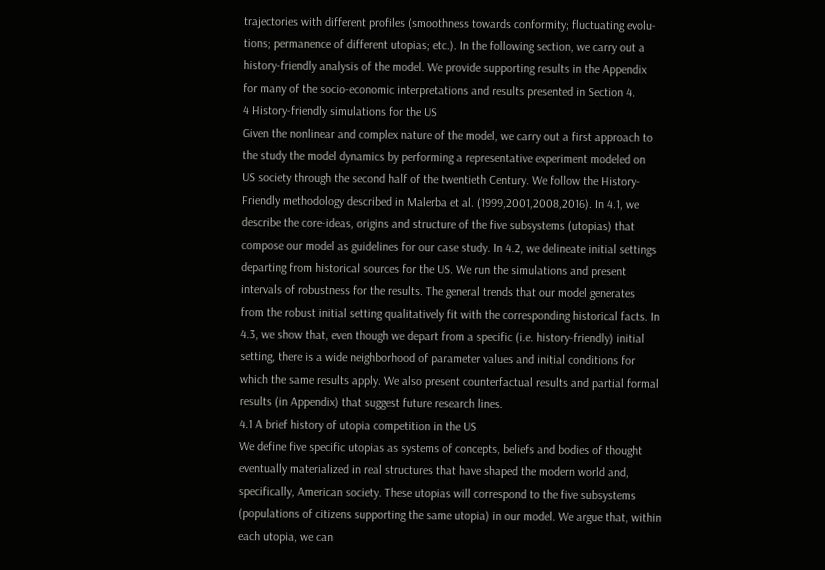trajectories with different profiles (smoothness towards conformity; fluctuating evolu-
tions; permanence of different utopias; etc.). In the following section, we carry out a
history-friendly analysis of the model. We provide supporting results in the Appendix
for many of the socio-economic interpretations and results presented in Section 4.
4 History-friendly simulations for the US
Given the nonlinear and complex nature of the model, we carry out a first approach to
the study the model dynamics by performing a representative experiment modeled on
US society through the second half of the twentieth Century. We follow the History-
Friendly methodology described in Malerba et al. (1999,2001,2008,2016). In 4.1, we
describe the core-ideas, origins and structure of the five subsystems (utopias) that
compose our model as guidelines for our case study. In 4.2, we delineate initial settings
departing from historical sources for the US. We run the simulations and present
intervals of robustness for the results. The general trends that our model generates
from the robust initial setting qualitatively fit with the corresponding historical facts. In
4.3, we show that, even though we depart from a specific (i.e. history-friendly) initial
setting, there is a wide neighborhood of parameter values and initial conditions for
which the same results apply. We also present counterfactual results and partial formal
results (in Appendix) that suggest future research lines.
4.1 A brief history of utopia competition in the US
We define five specific utopias as systems of concepts, beliefs and bodies of thought
eventually materialized in real structures that have shaped the modern world and,
specifically, American society. These utopias will correspond to the five subsystems
(populations of citizens supporting the same utopia) in our model. We argue that, within
each utopia, we can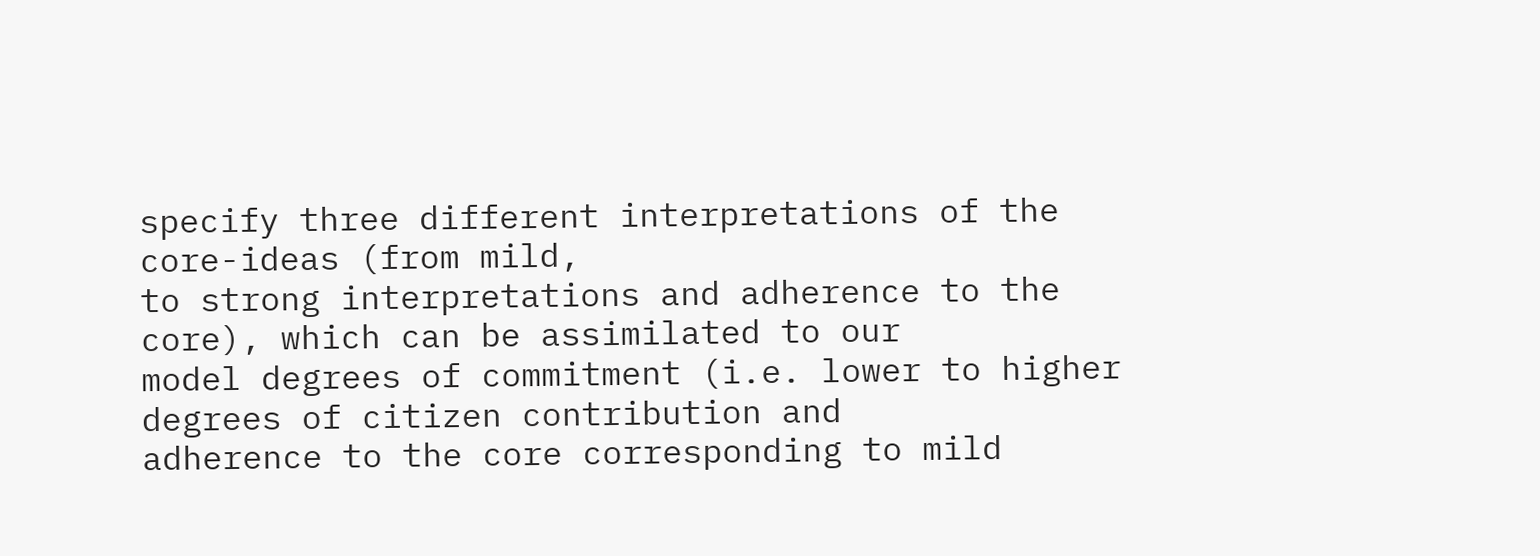specify three different interpretations of the core-ideas (from mild,
to strong interpretations and adherence to the core), which can be assimilated to our
model degrees of commitment (i.e. lower to higher degrees of citizen contribution and
adherence to the core corresponding to mild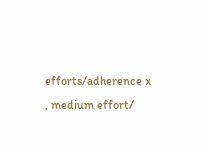efforts/adherence x
, medium effort/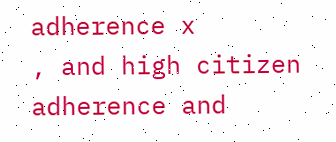adherence x
, and high citizen adherence and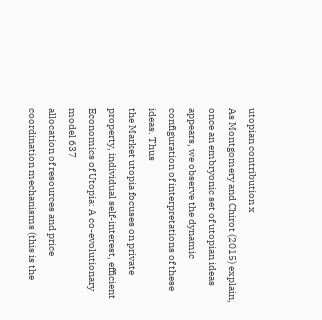utopian contribution x
As Montgomery and Chirot (2015) explain, once an embryonic set of utopian ideas
appears, we observe the dynamic configuration of interpretations of these ideas. Thus
the Market utopia focuses on private property, individual self-interest, efficient
Economics of Utopia: A co-evolutionary model 637
allocation of resources and price coordination mechanisms (this is the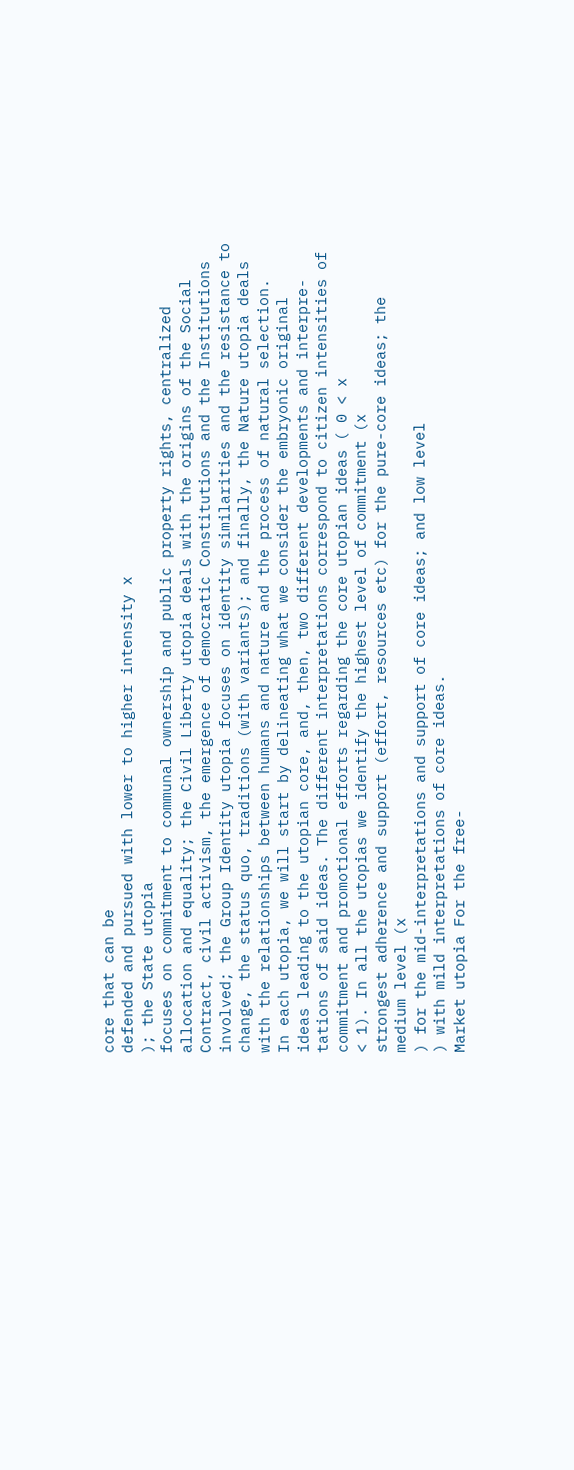core that can be
defended and pursued with lower to higher intensity x
); the State utopia
focuses on commitment to communal ownership and public property rights, centralized
allocation and equality; the Civil Liberty utopia deals with the origins of the Social
Contract, civil activism, the emergence of democratic Constitutions and the Institutions
involved; the Group Identity utopia focuses on identity similarities and the resistance to
change, the status quo, traditions (with variants); and finally, the Nature utopia deals
with the relationships between humans and nature and the process of natural selection.
In each utopia, we will start by delineating what we consider the embryonic original
ideas leading to the utopian core, and, then, two different developments and interpre-
tations of said ideas. The different interpretations correspond to citizen intensities of
commitment and promotional efforts regarding the core utopian ideas ( 0 < x
< 1). In all the utopias we identify the highest level of commitment (x
strongest adherence and support (effort, resources etc) for the pure-core ideas; the
medium level (x
) for the mid-interpretations and support of core ideas; and low level
) with mild interpretations of core ideas.
Market utopia For the free-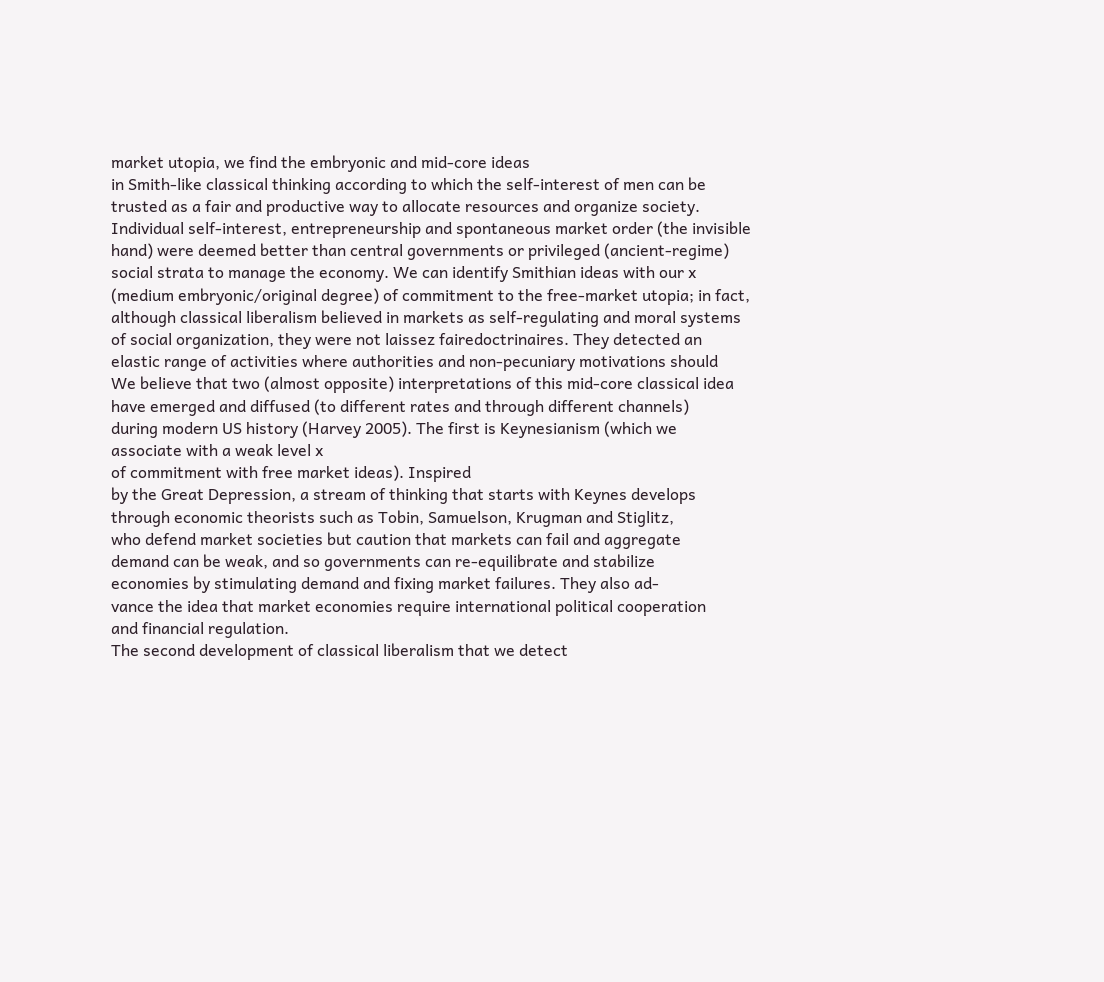market utopia, we find the embryonic and mid-core ideas
in Smith-like classical thinking according to which the self-interest of men can be
trusted as a fair and productive way to allocate resources and organize society.
Individual self-interest, entrepreneurship and spontaneous market order (the invisible
hand) were deemed better than central governments or privileged (ancient-regime)
social strata to manage the economy. We can identify Smithian ideas with our x
(medium embryonic/original degree) of commitment to the free-market utopia; in fact,
although classical liberalism believed in markets as self-regulating and moral systems
of social organization, they were not laissez fairedoctrinaires. They detected an
elastic range of activities where authorities and non-pecuniary motivations should
We believe that two (almost opposite) interpretations of this mid-core classical idea
have emerged and diffused (to different rates and through different channels)
during modern US history (Harvey 2005). The first is Keynesianism (which we
associate with a weak level x
of commitment with free market ideas). Inspired
by the Great Depression, a stream of thinking that starts with Keynes develops
through economic theorists such as Tobin, Samuelson, Krugman and Stiglitz,
who defend market societies but caution that markets can fail and aggregate
demand can be weak, and so governments can re-equilibrate and stabilize
economies by stimulating demand and fixing market failures. They also ad-
vance the idea that market economies require international political cooperation
and financial regulation.
The second development of classical liberalism that we detect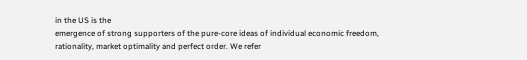in the US is the
emergence of strong supporters of the pure-core ideas of individual economic freedom,
rationality, market optimality and perfect order. We refer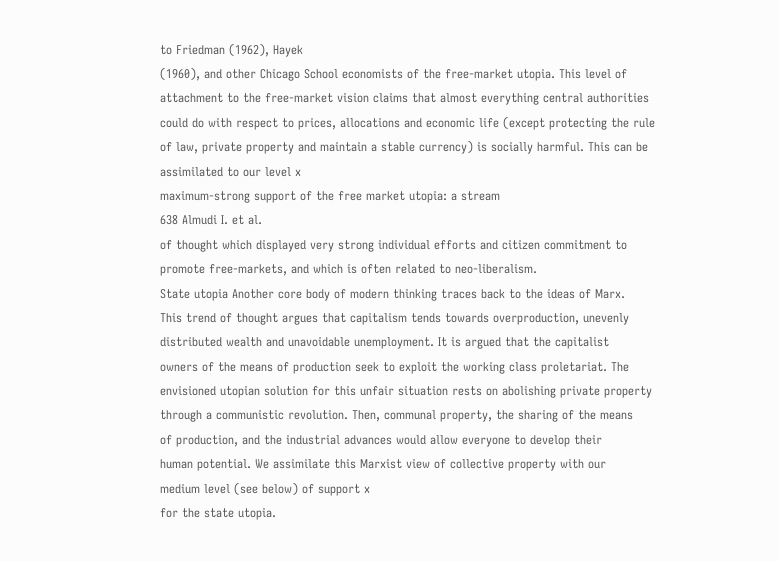to Friedman (1962), Hayek
(1960), and other Chicago School economists of the free-market utopia. This level of
attachment to the free-market vision claims that almost everything central authorities
could do with respect to prices, allocations and economic life (except protecting the rule
of law, private property and maintain a stable currency) is socially harmful. This can be
assimilated to our level x
maximum-strong support of the free market utopia: a stream
638 Almudi I. et al.
of thought which displayed very strong individual efforts and citizen commitment to
promote free-markets, and which is often related to neo-liberalism.
State utopia Another core body of modern thinking traces back to the ideas of Marx.
This trend of thought argues that capitalism tends towards overproduction, unevenly
distributed wealth and unavoidable unemployment. It is argued that the capitalist
owners of the means of production seek to exploit the working class proletariat. The
envisioned utopian solution for this unfair situation rests on abolishing private property
through a communistic revolution. Then, communal property, the sharing of the means
of production, and the industrial advances would allow everyone to develop their
human potential. We assimilate this Marxist view of collective property with our
medium level (see below) of support x
for the state utopia.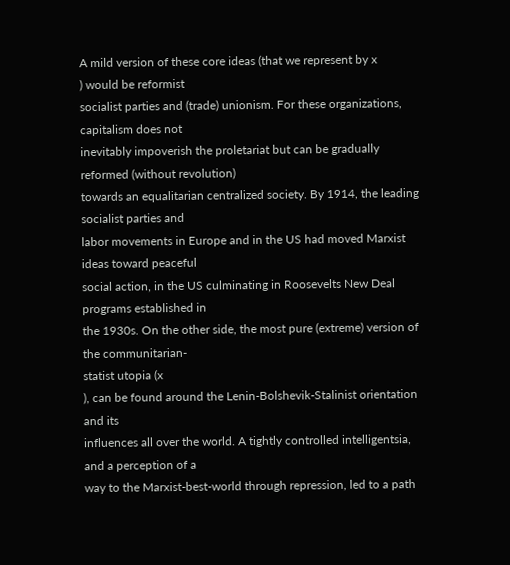A mild version of these core ideas (that we represent by x
) would be reformist
socialist parties and (trade) unionism. For these organizations, capitalism does not
inevitably impoverish the proletariat but can be gradually reformed (without revolution)
towards an equalitarian centralized society. By 1914, the leading socialist parties and
labor movements in Europe and in the US had moved Marxist ideas toward peaceful
social action, in the US culminating in Roosevelts New Deal programs established in
the 1930s. On the other side, the most pure (extreme) version of the communitarian-
statist utopia (x
), can be found around the Lenin-Bolshevik-Stalinist orientation and its
influences all over the world. A tightly controlled intelligentsia, and a perception of a
way to the Marxist-best-world through repression, led to a path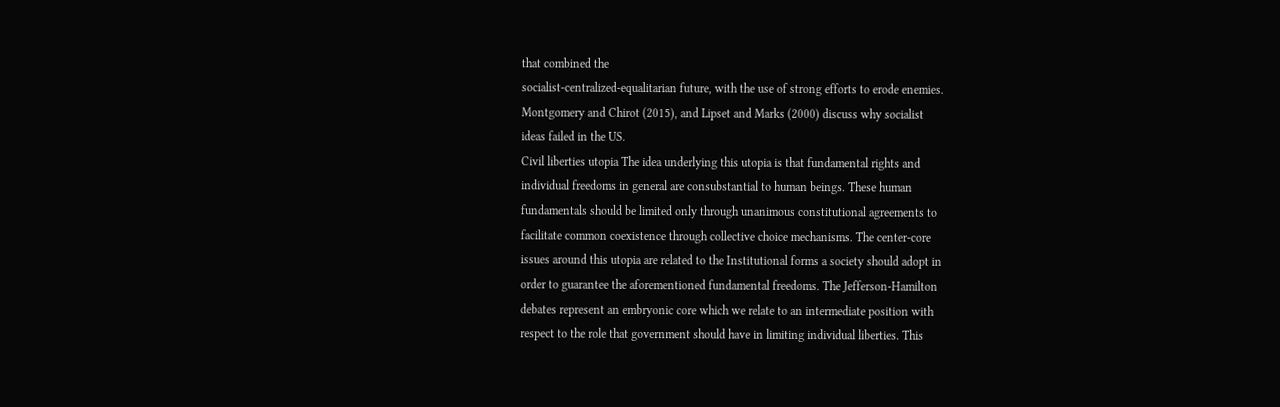that combined the
socialist-centralized-equalitarian future, with the use of strong efforts to erode enemies.
Montgomery and Chirot (2015), and Lipset and Marks (2000) discuss why socialist
ideas failed in the US.
Civil liberties utopia The idea underlying this utopia is that fundamental rights and
individual freedoms in general are consubstantial to human beings. These human
fundamentals should be limited only through unanimous constitutional agreements to
facilitate common coexistence through collective choice mechanisms. The center-core
issues around this utopia are related to the Institutional forms a society should adopt in
order to guarantee the aforementioned fundamental freedoms. The Jefferson-Hamilton
debates represent an embryonic core which we relate to an intermediate position with
respect to the role that government should have in limiting individual liberties. This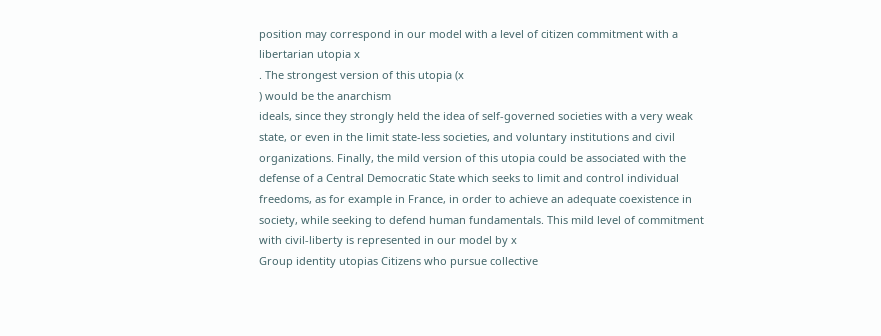position may correspond in our model with a level of citizen commitment with a
libertarian utopia x
. The strongest version of this utopia (x
) would be the anarchism
ideals, since they strongly held the idea of self-governed societies with a very weak
state, or even in the limit state-less societies, and voluntary institutions and civil
organizations. Finally, the mild version of this utopia could be associated with the
defense of a Central Democratic State which seeks to limit and control individual
freedoms, as for example in France, in order to achieve an adequate coexistence in
society, while seeking to defend human fundamentals. This mild level of commitment
with civil-liberty is represented in our model by x
Group identity utopias Citizens who pursue collective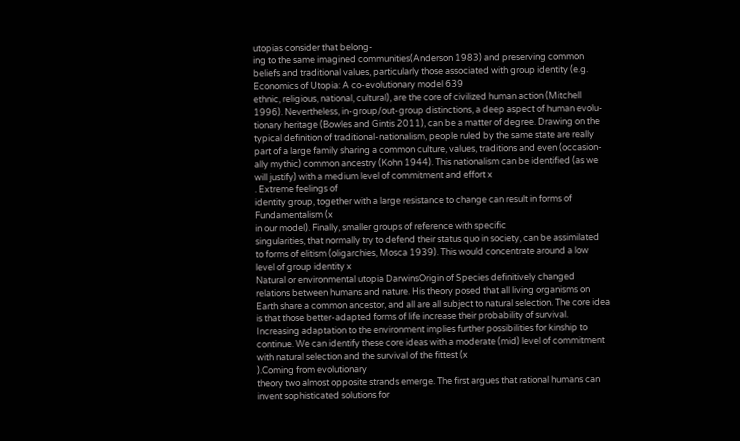utopias consider that belong-
ing to the same imagined communities(Anderson 1983) and preserving common
beliefs and traditional values, particularly those associated with group identity (e.g.
Economics of Utopia: A co-evolutionary model 639
ethnic, religious, national, cultural), are the core of civilized human action (Mitchell
1996). Nevertheless, in-group/out-group distinctions, a deep aspect of human evolu-
tionary heritage (Bowles and Gintis 2011), can be a matter of degree. Drawing on the
typical definition of traditional-nationalism, people ruled by the same state are really
part of a large family sharing a common culture, values, traditions and even (occasion-
ally mythic) common ancestry (Kohn 1944). This nationalism can be identified (as we
will justify) with a medium level of commitment and effort x
. Extreme feelings of
identity group, together with a large resistance to change can result in forms of
Fundamentalism (x
in our model). Finally, smaller groups of reference with specific
singularities, that normally try to defend their status quo in society, can be assimilated
to forms of elitism (oligarchies, Mosca 1939). This would concentrate around a low
level of group identity x
Natural or environmental utopia DarwinsOrigin of Species definitively changed
relations between humans and nature. His theory posed that all living organisms on
Earth share a common ancestor, and all are all subject to natural selection. The core idea
is that those better-adapted forms of life increase their probability of survival.
Increasing adaptation to the environment implies further possibilities for kinship to
continue. We can identify these core ideas with a moderate (mid) level of commitment
with natural selection and the survival of the fittest (x
).Coming from evolutionary
theory two almost opposite strands emerge. The first argues that rational humans can
invent sophisticated solutions for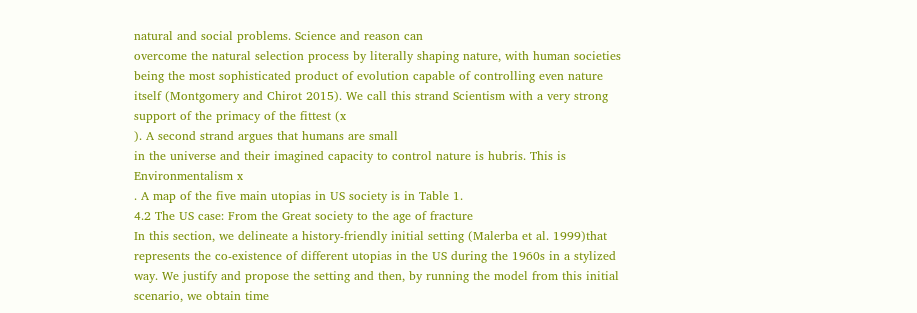natural and social problems. Science and reason can
overcome the natural selection process by literally shaping nature, with human societies
being the most sophisticated product of evolution capable of controlling even nature
itself (Montgomery and Chirot 2015). We call this strand Scientism with a very strong
support of the primacy of the fittest (x
). A second strand argues that humans are small
in the universe and their imagined capacity to control nature is hubris. This is
Environmentalism x
. A map of the five main utopias in US society is in Table 1.
4.2 The US case: From the Great society to the age of fracture
In this section, we delineate a history-friendly initial setting (Malerba et al. 1999)that
represents the co-existence of different utopias in the US during the 1960s in a stylized
way. We justify and propose the setting and then, by running the model from this initial
scenario, we obtain time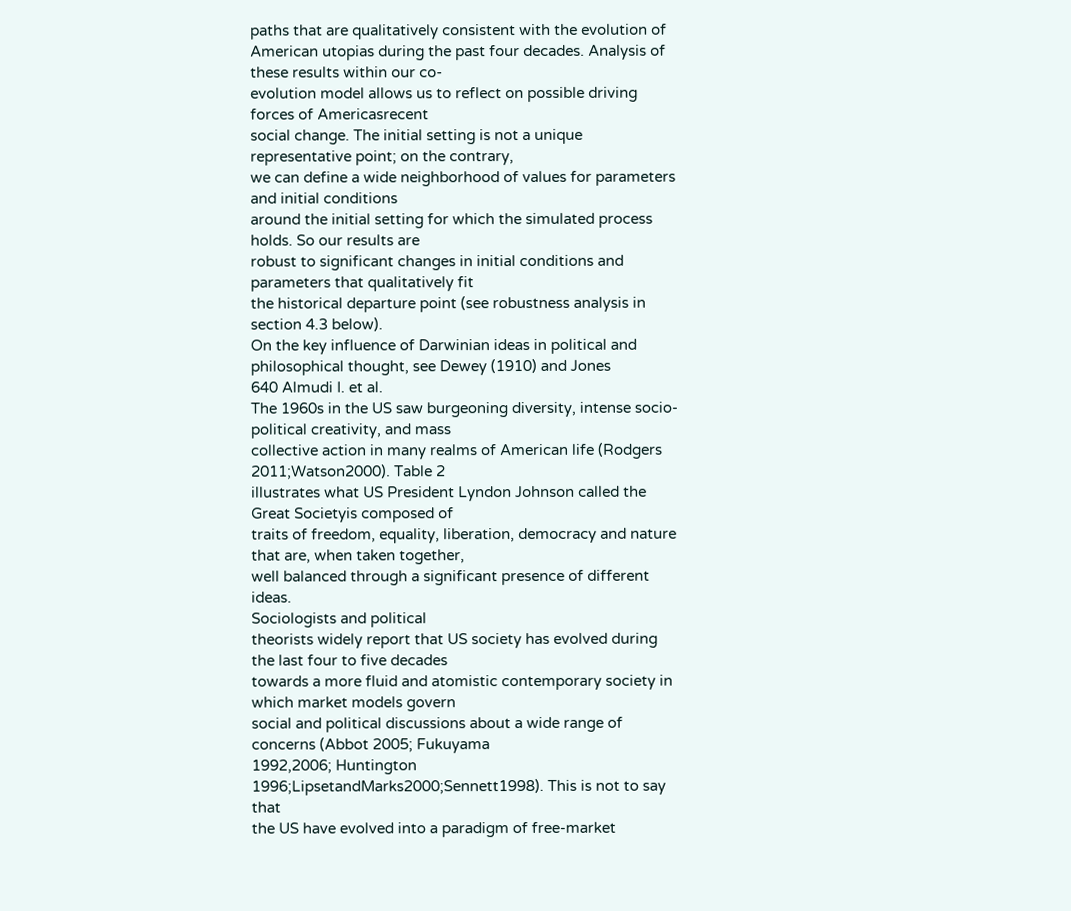paths that are qualitatively consistent with the evolution of
American utopias during the past four decades. Analysis of these results within our co-
evolution model allows us to reflect on possible driving forces of Americasrecent
social change. The initial setting is not a unique representative point; on the contrary,
we can define a wide neighborhood of values for parameters and initial conditions
around the initial setting for which the simulated process holds. So our results are
robust to significant changes in initial conditions and parameters that qualitatively fit
the historical departure point (see robustness analysis in section 4.3 below).
On the key influence of Darwinian ideas in political and philosophical thought, see Dewey (1910) and Jones
640 Almudi I. et al.
The 1960s in the US saw burgeoning diversity, intense socio-political creativity, and mass
collective action in many realms of American life (Rodgers 2011;Watson2000). Table 2
illustrates what US President Lyndon Johnson called the Great Societyis composed of
traits of freedom, equality, liberation, democracy and nature that are, when taken together,
well balanced through a significant presence of different ideas.
Sociologists and political
theorists widely report that US society has evolved during the last four to five decades
towards a more fluid and atomistic contemporary society in which market models govern
social and political discussions about a wide range of concerns (Abbot 2005; Fukuyama
1992,2006; Huntington 1996;LipsetandMarks2000;Sennett1998). This is not to say that
the US have evolved into a paradigm of free-market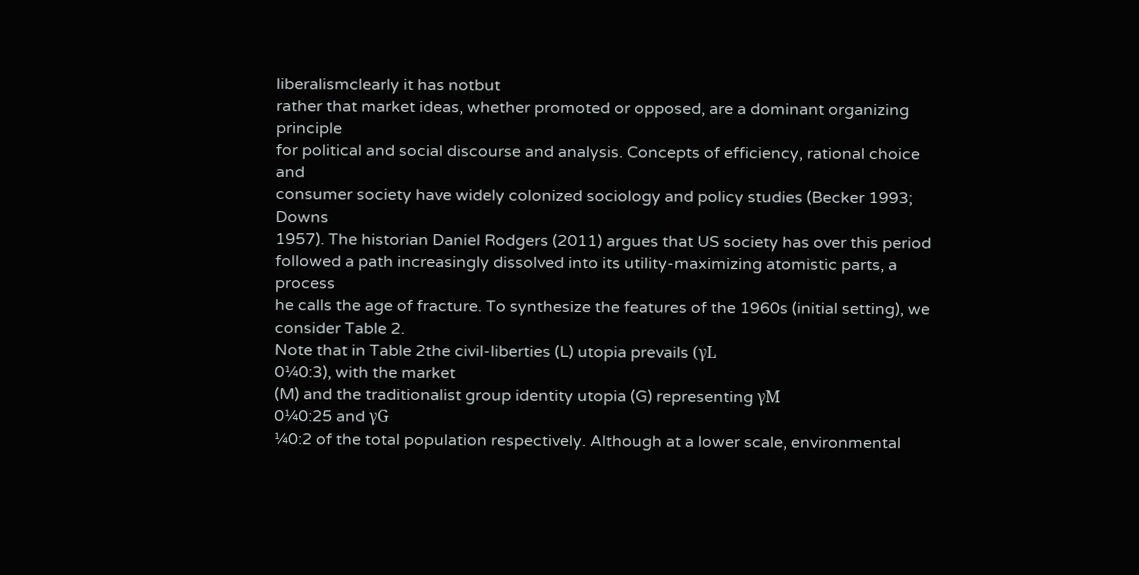liberalismclearly it has notbut
rather that market ideas, whether promoted or opposed, are a dominant organizing principle
for political and social discourse and analysis. Concepts of efficiency, rational choice and
consumer society have widely colonized sociology and policy studies (Becker 1993; Downs
1957). The historian Daniel Rodgers (2011) argues that US society has over this period
followed a path increasingly dissolved into its utility-maximizing atomistic parts, a process
he calls the age of fracture. To synthesize the features of the 1960s (initial setting), we
consider Table 2.
Note that in Table 2the civil-liberties (L) utopia prevails (γL
0¼0:3), with the market
(M) and the traditionalist group identity utopia (G) representing γM
0¼0:25 and γG
¼0:2 of the total population respectively. Although at a lower scale, environmental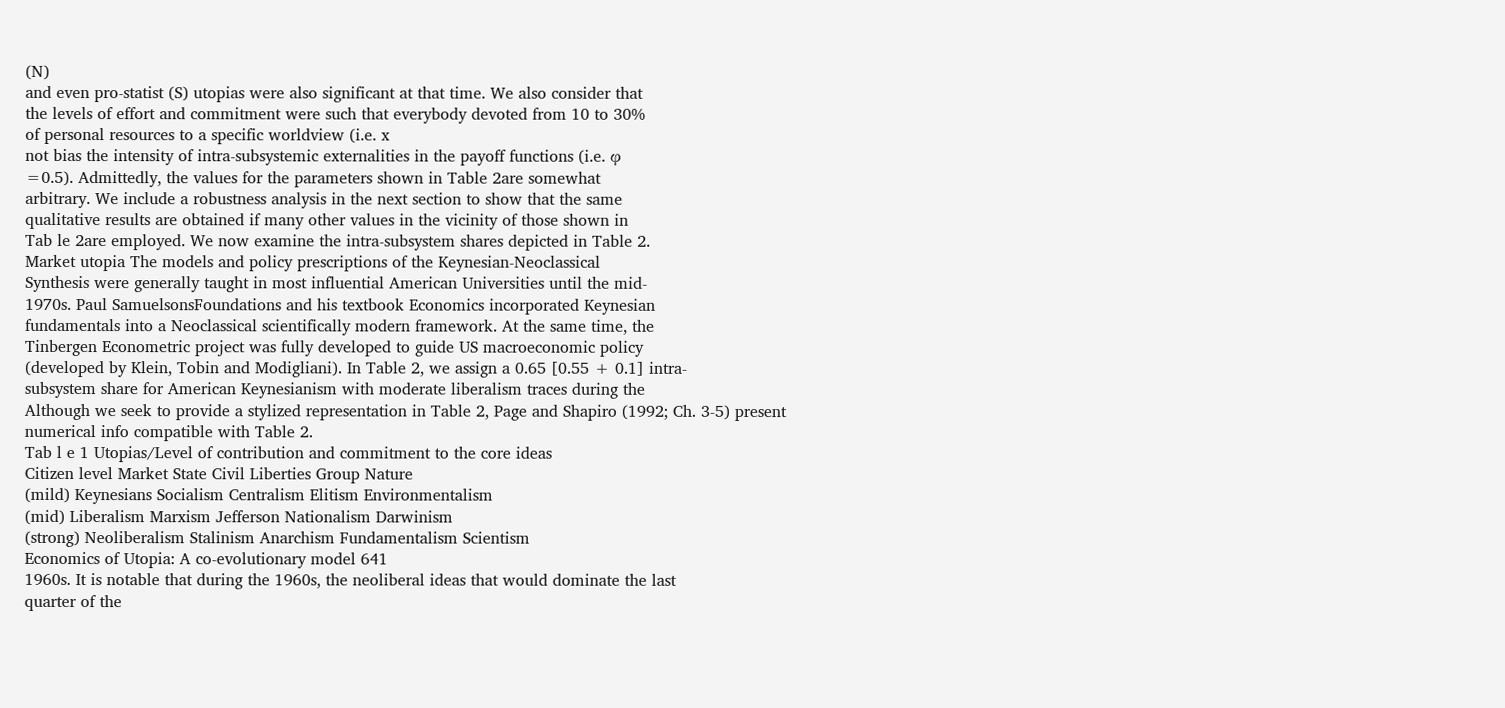(N)
and even pro-statist (S) utopias were also significant at that time. We also consider that
the levels of effort and commitment were such that everybody devoted from 10 to 30%
of personal resources to a specific worldview (i.e. x
not bias the intensity of intra-subsystemic externalities in the payoff functions (i.e. φ
=0.5). Admittedly, the values for the parameters shown in Table 2are somewhat
arbitrary. We include a robustness analysis in the next section to show that the same
qualitative results are obtained if many other values in the vicinity of those shown in
Tab le 2are employed. We now examine the intra-subsystem shares depicted in Table 2.
Market utopia The models and policy prescriptions of the Keynesian-Neoclassical
Synthesis were generally taught in most influential American Universities until the mid-
1970s. Paul SamuelsonsFoundations and his textbook Economics incorporated Keynesian
fundamentals into a Neoclassical scientifically modern framework. At the same time, the
Tinbergen Econometric project was fully developed to guide US macroeconomic policy
(developed by Klein, Tobin and Modigliani). In Table 2, we assign a 0.65 [0.55 + 0.1] intra-
subsystem share for American Keynesianism with moderate liberalism traces during the
Although we seek to provide a stylized representation in Table 2, Page and Shapiro (1992; Ch. 3-5) present
numerical info compatible with Table 2.
Tab l e 1 Utopias/Level of contribution and commitment to the core ideas
Citizen level Market State Civil Liberties Group Nature
(mild) Keynesians Socialism Centralism Elitism Environmentalism
(mid) Liberalism Marxism Jefferson Nationalism Darwinism
(strong) Neoliberalism Stalinism Anarchism Fundamentalism Scientism
Economics of Utopia: A co-evolutionary model 641
1960s. It is notable that during the 1960s, the neoliberal ideas that would dominate the last
quarter of the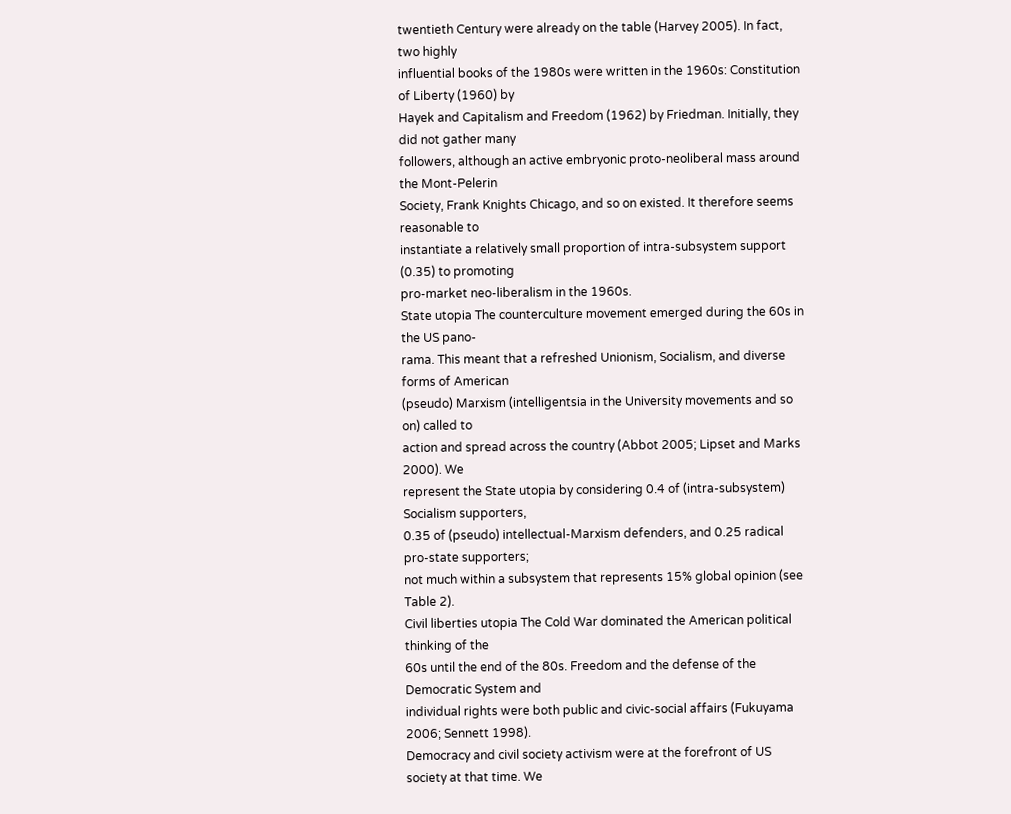twentieth Century were already on the table (Harvey 2005). In fact, two highly
influential books of the 1980s were written in the 1960s: Constitution of Liberty (1960) by
Hayek and Capitalism and Freedom (1962) by Friedman. Initially, they did not gather many
followers, although an active embryonic proto-neoliberal mass around the Mont-Pelerin
Society, Frank Knights Chicago, and so on existed. It therefore seems reasonable to
instantiate a relatively small proportion of intra-subsystem support (0.35) to promoting
pro-market neo-liberalism in the 1960s.
State utopia The counterculture movement emerged during the 60s in the US pano-
rama. This meant that a refreshed Unionism, Socialism, and diverse forms of American
(pseudo) Marxism (intelligentsia in the University movements and so on) called to
action and spread across the country (Abbot 2005; Lipset and Marks 2000). We
represent the State utopia by considering 0.4 of (intra-subsystem) Socialism supporters,
0.35 of (pseudo) intellectual-Marxism defenders, and 0.25 radical pro-state supporters;
not much within a subsystem that represents 15% global opinion (see Table 2).
Civil liberties utopia The Cold War dominated the American political thinking of the
60s until the end of the 80s. Freedom and the defense of the Democratic System and
individual rights were both public and civic-social affairs (Fukuyama 2006; Sennett 1998).
Democracy and civil society activism were at the forefront of US society at that time. We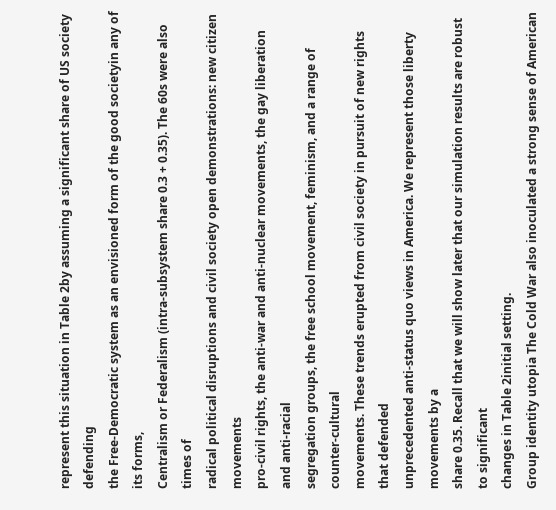represent this situation in Table 2by assuming a significant share of US society defending
the Free-Democratic system as an envisioned form of the good societyin any of its forms,
Centralism or Federalism (intra-subsystem share 0.3 + 0.35). The 60s were also times of
radical political disruptions and civil society open demonstrations: new citizen movements
pro-civil rights, the anti-war and anti-nuclear movements, the gay liberation and anti-racial
segregation groups, the free school movement, feminism, and a range of counter-cultural
movements. These trends erupted from civil society in pursuit of new rights that defended
unprecedented anti-status quo views in America. We represent those liberty movements by a
share 0.35. Recall that we will show later that our simulation results are robust to significant
changes in Table 2initial setting.
Group identity utopia The Cold War also inoculated a strong sense of American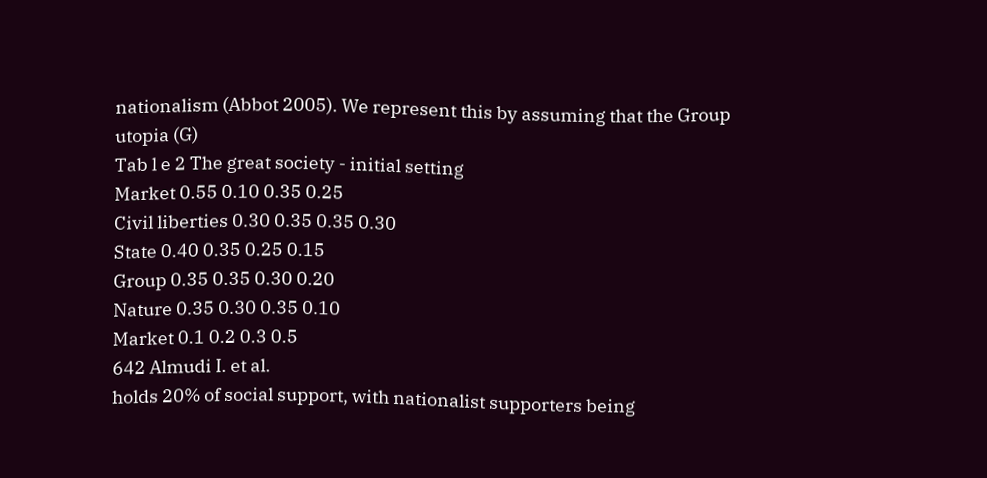nationalism (Abbot 2005). We represent this by assuming that the Group utopia (G)
Tab l e 2 The great society - initial setting
Market 0.55 0.10 0.35 0.25
Civil liberties 0.30 0.35 0.35 0.30
State 0.40 0.35 0.25 0.15
Group 0.35 0.35 0.30 0.20
Nature 0.35 0.30 0.35 0.10
Market 0.1 0.2 0.3 0.5
642 Almudi I. et al.
holds 20% of social support, with nationalist supporters being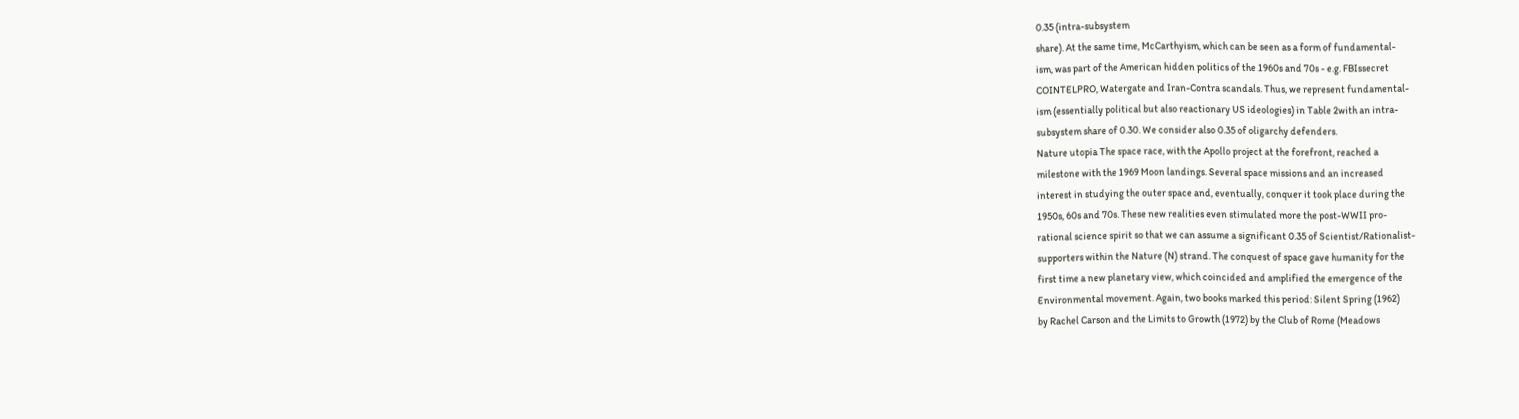0.35 (intra-subsystem
share). At the same time, McCarthyism, which can be seen as a form of fundamental-
ism, was part of the American hidden politics of the 1960s and 70s - e.g. FBIssecret
COINTELPRO, Watergate and Iran-Contra scandals. Thus, we represent fundamental-
ism (essentially political but also reactionary US ideologies) in Table 2with an intra-
subsystem share of 0.30. We consider also 0.35 of oligarchy defenders.
Nature utopia The space race, with the Apollo project at the forefront, reached a
milestone with the 1969 Moon landings. Several space missions and an increased
interest in studying the outer space and, eventually, conquer it took place during the
1950s, 60s and 70s. These new realities even stimulated more the post-WWII pro-
rational science spirit so that we can assume a significant 0.35 of Scientist/Rationalist-
supporters within the Nature (N) strand. The conquest of space gave humanity for the
first time a new planetary view, which coincided and amplified the emergence of the
Environmental movement. Again, two books marked this period: Silent Spring (1962)
by Rachel Carson and the Limits to Growth (1972) by the Club of Rome (Meadows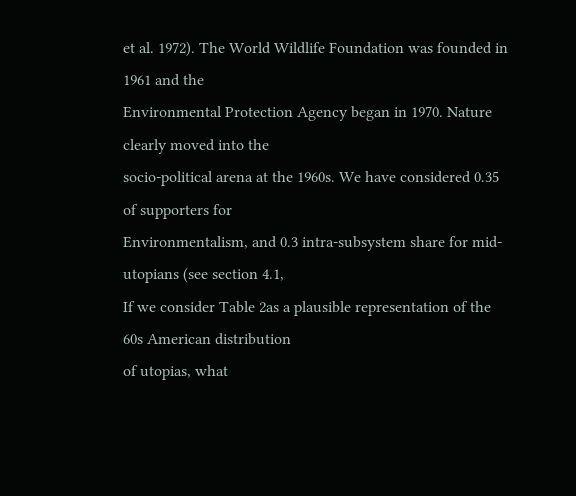et al. 1972). The World Wildlife Foundation was founded in 1961 and the
Environmental Protection Agency began in 1970. Nature clearly moved into the
socio-political arena at the 1960s. We have considered 0.35 of supporters for
Environmentalism, and 0.3 intra-subsystem share for mid-utopians (see section 4.1,
If we consider Table 2as a plausible representation of the 60s American distribution
of utopias, what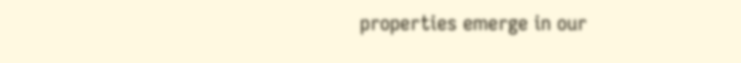properties emerge in our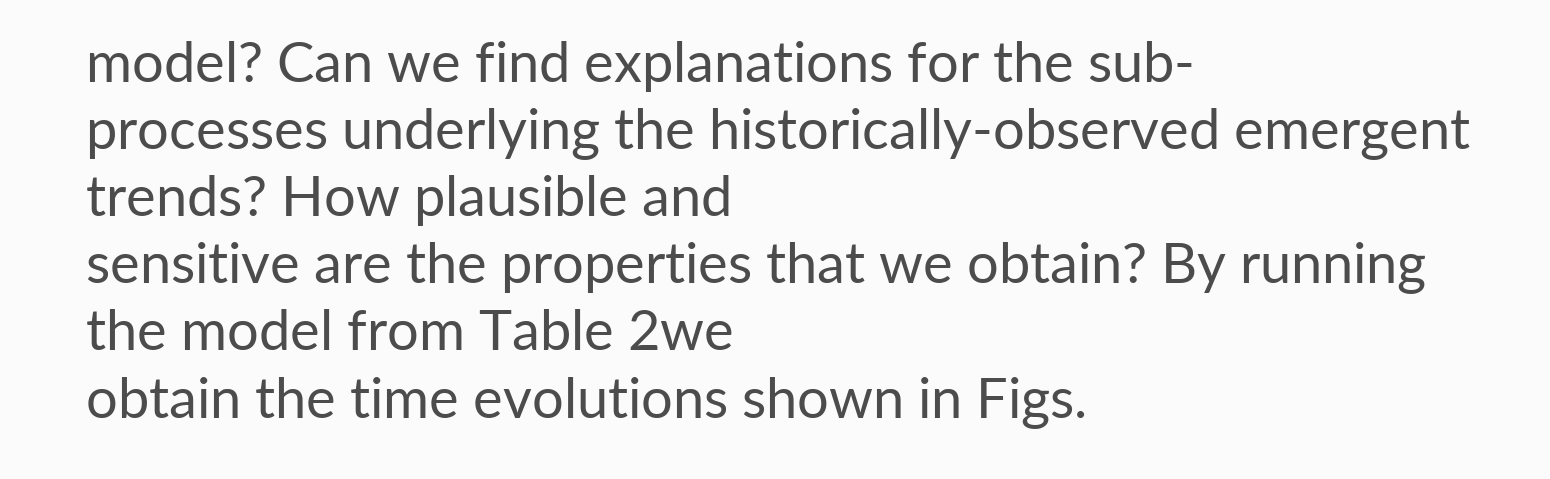model? Can we find explanations for the sub-
processes underlying the historically-observed emergent trends? How plausible and
sensitive are the properties that we obtain? By running the model from Table 2we
obtain the time evolutions shown in Figs.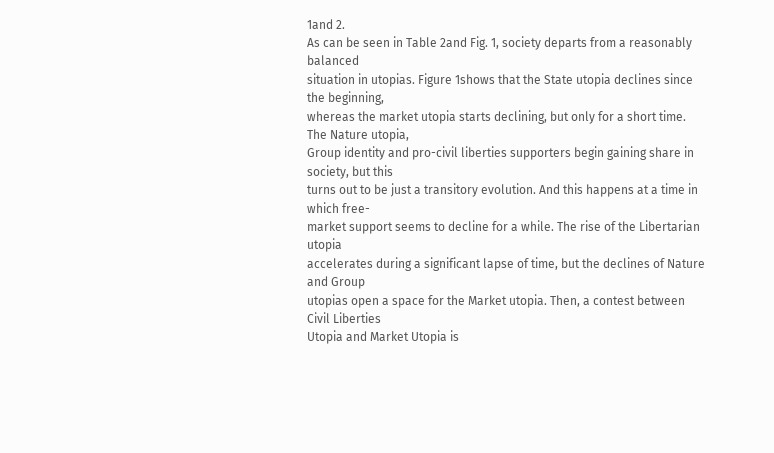1and 2.
As can be seen in Table 2and Fig. 1, society departs from a reasonably balanced
situation in utopias. Figure 1shows that the State utopia declines since the beginning,
whereas the market utopia starts declining, but only for a short time. The Nature utopia,
Group identity and pro-civil liberties supporters begin gaining share in society, but this
turns out to be just a transitory evolution. And this happens at a time in which free-
market support seems to decline for a while. The rise of the Libertarian utopia
accelerates during a significant lapse of time, but the declines of Nature and Group
utopias open a space for the Market utopia. Then, a contest between Civil Liberties
Utopia and Market Utopia is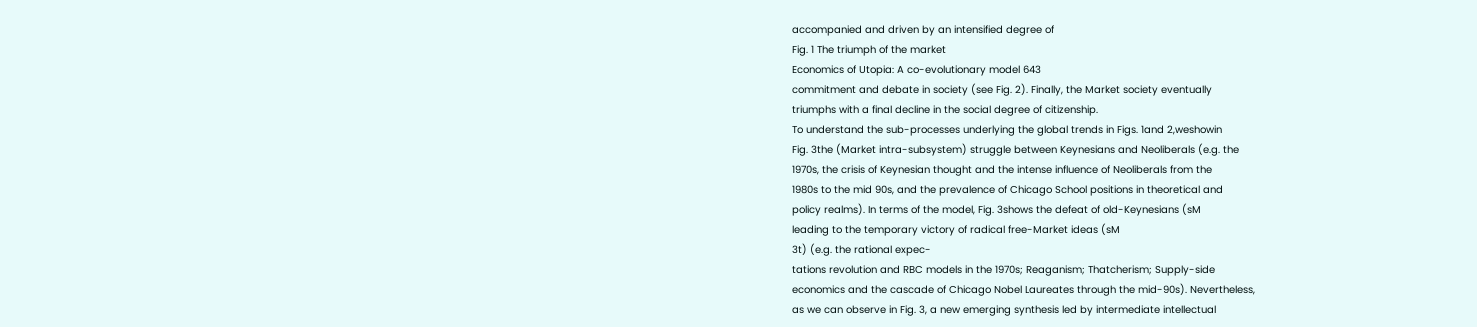accompanied and driven by an intensified degree of
Fig. 1 The triumph of the market
Economics of Utopia: A co-evolutionary model 643
commitment and debate in society (see Fig. 2). Finally, the Market society eventually
triumphs with a final decline in the social degree of citizenship.
To understand the sub-processes underlying the global trends in Figs. 1and 2,weshowin
Fig. 3the (Market intra-subsystem) struggle between Keynesians and Neoliberals (e.g. the
1970s, the crisis of Keynesian thought and the intense influence of Neoliberals from the
1980s to the mid 90s, and the prevalence of Chicago School positions in theoretical and
policy realms). In terms of the model, Fig. 3shows the defeat of old-Keynesians (sM
leading to the temporary victory of radical free-Market ideas (sM
3t) (e.g. the rational expec-
tations revolution and RBC models in the 1970s; Reaganism; Thatcherism; Supply-side
economics and the cascade of Chicago Nobel Laureates through the mid-90s). Nevertheless,
as we can observe in Fig. 3, a new emerging synthesis led by intermediate intellectual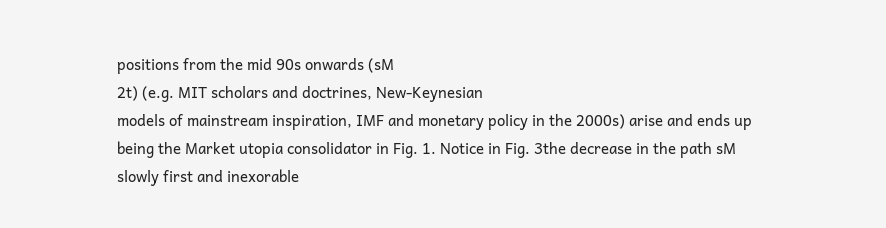positions from the mid 90s onwards (sM
2t) (e.g. MIT scholars and doctrines, New-Keynesian
models of mainstream inspiration, IMF and monetary policy in the 2000s) arise and ends up
being the Market utopia consolidator in Fig. 1. Notice in Fig. 3the decrease in the path sM
slowly first and inexorable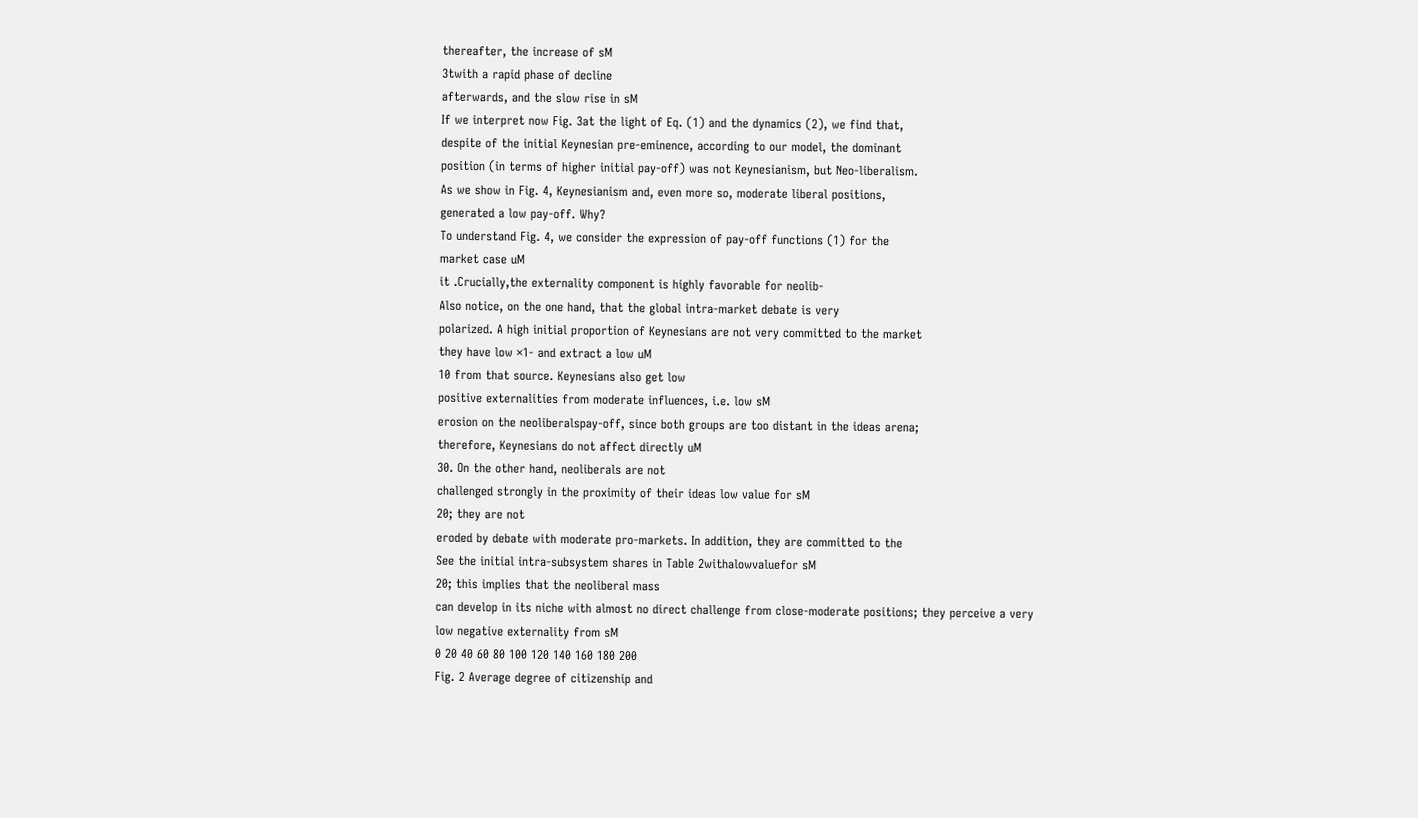thereafter, the increase of sM
3twith a rapid phase of decline
afterwards, and the slow rise in sM
If we interpret now Fig. 3at the light of Eq. (1) and the dynamics (2), we find that,
despite of the initial Keynesian pre-eminence, according to our model, the dominant
position (in terms of higher initial pay-off) was not Keynesianism, but Neo-liberalism.
As we show in Fig. 4, Keynesianism and, even more so, moderate liberal positions,
generated a low pay-off. Why?
To understand Fig. 4, we consider the expression of pay-off functions (1) for the
market case uM
it .Crucially,the externality component is highly favorable for neolib-
Also notice, on the one hand, that the global intra-market debate is very
polarized. A high initial proportion of Keynesians are not very committed to the market
they have low ×1- and extract a low uM
10 from that source. Keynesians also get low
positive externalities from moderate influences, i.e. low sM
erosion on the neoliberalspay-off, since both groups are too distant in the ideas arena;
therefore, Keynesians do not affect directly uM
30. On the other hand, neoliberals are not
challenged strongly in the proximity of their ideas low value for sM
20; they are not
eroded by debate with moderate pro-markets. In addition, they are committed to the
See the initial intra-subsystem shares in Table 2withalowvaluefor sM
20; this implies that the neoliberal mass
can develop in its niche with almost no direct challenge from close-moderate positions; they perceive a very
low negative externality from sM
0 20 40 60 80 100 120 140 160 180 200
Fig. 2 Average degree of citizenship and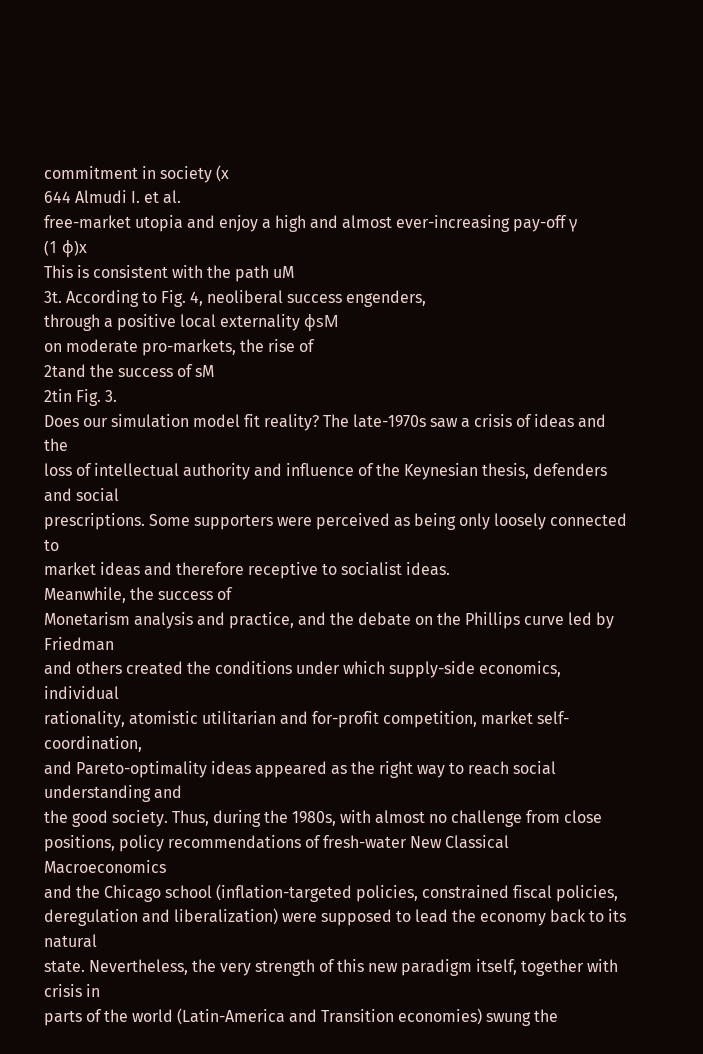commitment in society (x
644 Almudi I. et al.
free-market utopia and enjoy a high and almost ever-increasing pay-off γ
(1 φ)x
This is consistent with the path uM
3t. According to Fig. 4, neoliberal success engenders,
through a positive local externality φsM
on moderate pro-markets, the rise of
2tand the success of sM
2tin Fig. 3.
Does our simulation model fit reality? The late-1970s saw a crisis of ideas and the
loss of intellectual authority and influence of the Keynesian thesis, defenders and social
prescriptions. Some supporters were perceived as being only loosely connected to
market ideas and therefore receptive to socialist ideas.
Meanwhile, the success of
Monetarism analysis and practice, and the debate on the Phillips curve led by Friedman
and others created the conditions under which supply-side economics, individual
rationality, atomistic utilitarian and for-profit competition, market self-coordination,
and Pareto-optimality ideas appeared as the right way to reach social understanding and
the good society. Thus, during the 1980s, with almost no challenge from close
positions, policy recommendations of fresh-water New Classical Macroeconomics
and the Chicago school (inflation-targeted policies, constrained fiscal policies,
deregulation and liberalization) were supposed to lead the economy back to its natural
state. Nevertheless, the very strength of this new paradigm itself, together with crisis in
parts of the world (Latin-America and Transition economies) swung the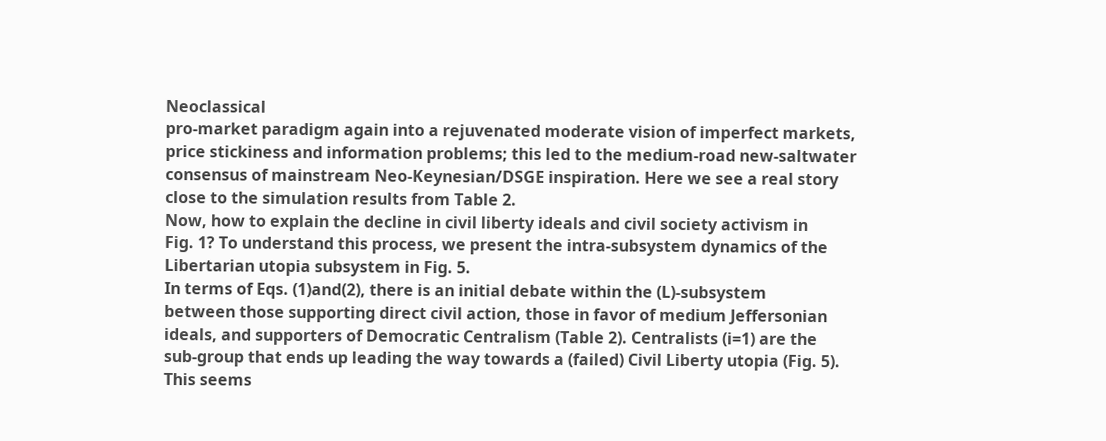Neoclassical
pro-market paradigm again into a rejuvenated moderate vision of imperfect markets,
price stickiness and information problems; this led to the medium-road new-saltwater
consensus of mainstream Neo-Keynesian/DSGE inspiration. Here we see a real story
close to the simulation results from Table 2.
Now, how to explain the decline in civil liberty ideals and civil society activism in
Fig. 1? To understand this process, we present the intra-subsystem dynamics of the
Libertarian utopia subsystem in Fig. 5.
In terms of Eqs. (1)and(2), there is an initial debate within the (L)-subsystem
between those supporting direct civil action, those in favor of medium Jeffersonian
ideals, and supporters of Democratic Centralism (Table 2). Centralists (i=1) are the
sub-group that ends up leading the way towards a (failed) Civil Liberty utopia (Fig. 5).
This seems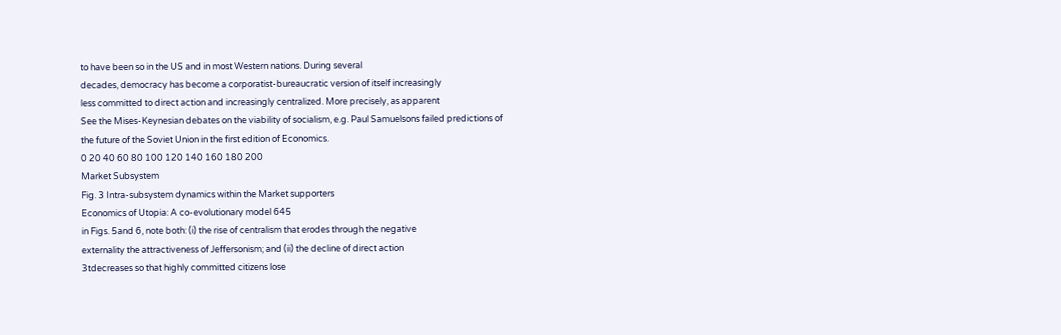to have been so in the US and in most Western nations. During several
decades, democracy has become a corporatist-bureaucratic version of itself increasingly
less committed to direct action and increasingly centralized. More precisely, as apparent
See the Mises-Keynesian debates on the viability of socialism, e.g. Paul Samuelsons failed predictions of
the future of the Soviet Union in the first edition of Economics.
0 20 40 60 80 100 120 140 160 180 200
Market Subsystem
Fig. 3 Intra-subsystem dynamics within the Market supporters
Economics of Utopia: A co-evolutionary model 645
in Figs. 5and 6, note both: (i) the rise of centralism that erodes through the negative
externality the attractiveness of Jeffersonism; and (ii) the decline of direct action
3tdecreases so that highly committed citizens lose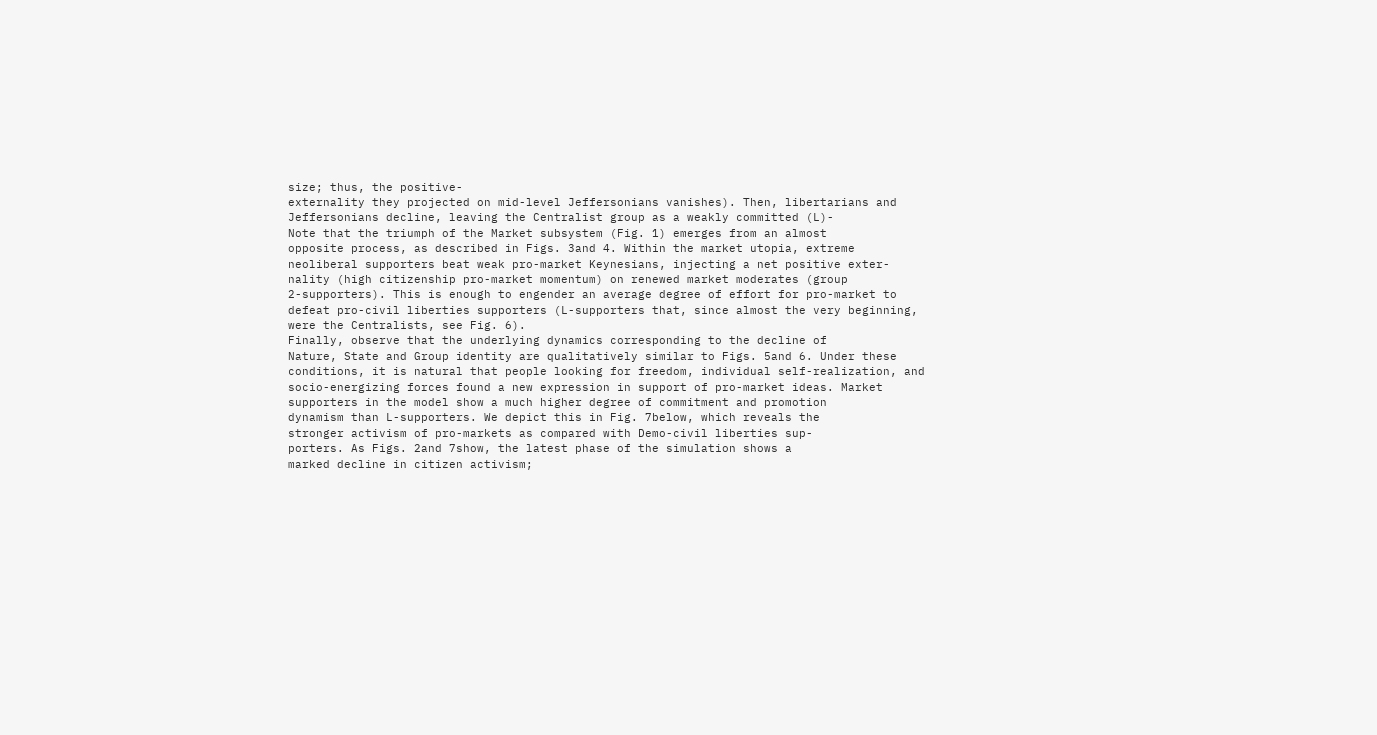size; thus, the positive-
externality they projected on mid-level Jeffersonians vanishes). Then, libertarians and
Jeffersonians decline, leaving the Centralist group as a weakly committed (L)-
Note that the triumph of the Market subsystem (Fig. 1) emerges from an almost
opposite process, as described in Figs. 3and 4. Within the market utopia, extreme
neoliberal supporters beat weak pro-market Keynesians, injecting a net positive exter-
nality (high citizenship pro-market momentum) on renewed market moderates (group
2-supporters). This is enough to engender an average degree of effort for pro-market to
defeat pro-civil liberties supporters (L-supporters that, since almost the very beginning,
were the Centralists, see Fig. 6).
Finally, observe that the underlying dynamics corresponding to the decline of
Nature, State and Group identity are qualitatively similar to Figs. 5and 6. Under these
conditions, it is natural that people looking for freedom, individual self-realization, and
socio-energizing forces found a new expression in support of pro-market ideas. Market
supporters in the model show a much higher degree of commitment and promotion
dynamism than L-supporters. We depict this in Fig. 7below, which reveals the
stronger activism of pro-markets as compared with Demo-civil liberties sup-
porters. As Figs. 2and 7show, the latest phase of the simulation shows a
marked decline in citizen activism;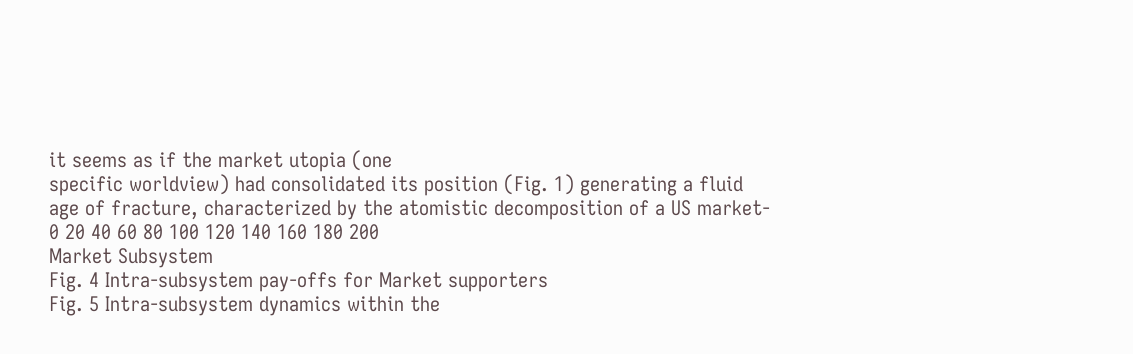it seems as if the market utopia (one
specific worldview) had consolidated its position (Fig. 1) generating a fluid
age of fracture, characterized by the atomistic decomposition of a US market-
0 20 40 60 80 100 120 140 160 180 200
Market Subsystem
Fig. 4 Intra-subsystem pay-offs for Market supporters
Fig. 5 Intra-subsystem dynamics within the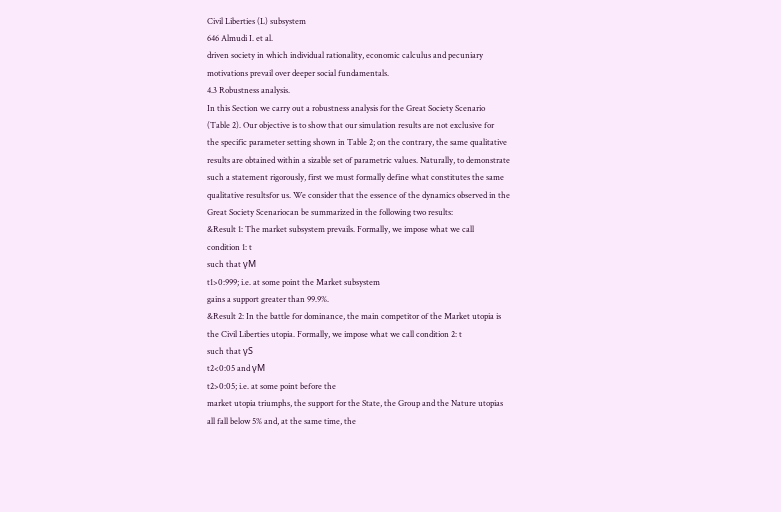Civil Liberties (L) subsystem
646 Almudi I. et al.
driven society in which individual rationality, economic calculus and pecuniary
motivations prevail over deeper social fundamentals.
4.3 Robustness analysis.
In this Section we carry out a robustness analysis for the Great Society Scenario
(Table 2). Our objective is to show that our simulation results are not exclusive for
the specific parameter setting shown in Table 2; on the contrary, the same qualitative
results are obtained within a sizable set of parametric values. Naturally, to demonstrate
such a statement rigorously, first we must formally define what constitutes the same
qualitative resultsfor us. We consider that the essence of the dynamics observed in the
Great Society Scenariocan be summarized in the following two results:
&Result 1: The market subsystem prevails. Formally, we impose what we call
condition 1: t
such that γM
t1>0:999; i.e. at some point the Market subsystem
gains a support greater than 99.9%.
&Result 2: In the battle for dominance, the main competitor of the Market utopia is
the Civil Liberties utopia. Formally, we impose what we call condition 2: t
such that γS
t2<0:05 and γM
t2>0:05; i.e. at some point before the
market utopia triumphs, the support for the State, the Group and the Nature utopias
all fall below 5% and, at the same time, the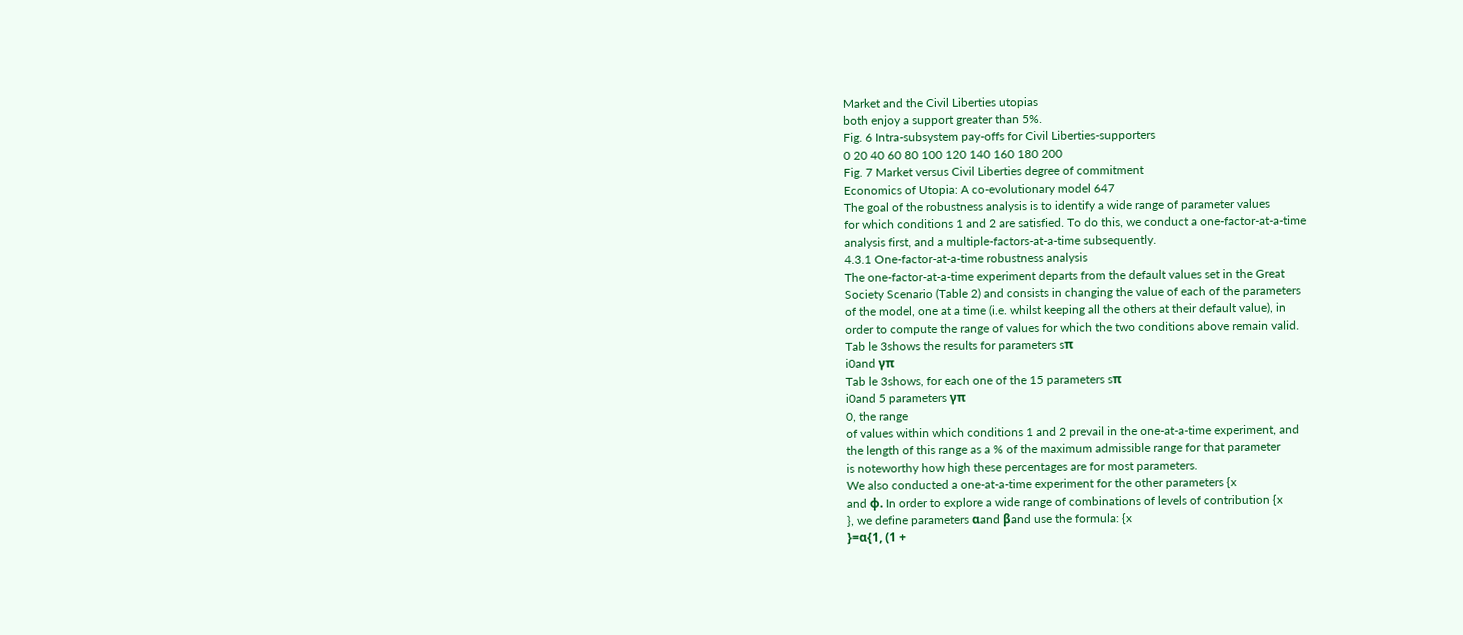Market and the Civil Liberties utopias
both enjoy a support greater than 5%.
Fig. 6 Intra-subsystem pay-offs for Civil Liberties-supporters
0 20 40 60 80 100 120 140 160 180 200
Fig. 7 Market versus Civil Liberties degree of commitment
Economics of Utopia: A co-evolutionary model 647
The goal of the robustness analysis is to identify a wide range of parameter values
for which conditions 1 and 2 are satisfied. To do this, we conduct a one-factor-at-a-time
analysis first, and a multiple-factors-at-a-time subsequently.
4.3.1 One-factor-at-a-time robustness analysis
The one-factor-at-a-time experiment departs from the default values set in the Great
Society Scenario (Table 2) and consists in changing the value of each of the parameters
of the model, one at a time (i.e. whilst keeping all the others at their default value), in
order to compute the range of values for which the two conditions above remain valid.
Tab le 3shows the results for parameters sπ
i0and γπ
Tab le 3shows, for each one of the 15 parameters sπ
i0and 5 parameters γπ
0, the range
of values within which conditions 1 and 2 prevail in the one-at-a-time experiment, and
the length of this range as a % of the maximum admissible range for that parameter
is noteworthy how high these percentages are for most parameters.
We also conducted a one-at-a-time experiment for the other parameters {x
and φ. In order to explore a wide range of combinations of levels of contribution {x
}, we define parameters αand βand use the formula: {x
}=α{1, (1 +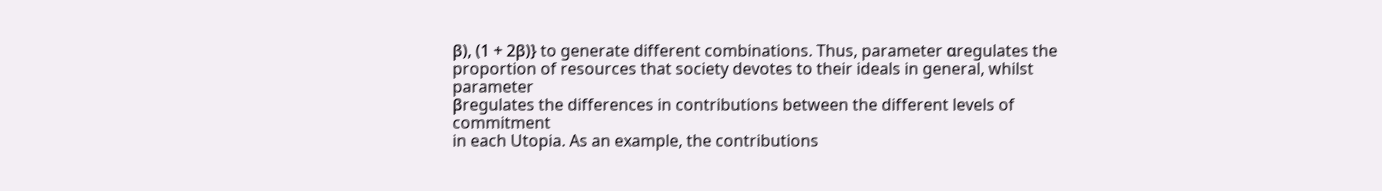β), (1 + 2β)} to generate different combinations. Thus, parameter αregulates the
proportion of resources that society devotes to their ideals in general, whilst parameter
βregulates the differences in contributions between the different levels of commitment
in each Utopia. As an example, the contributions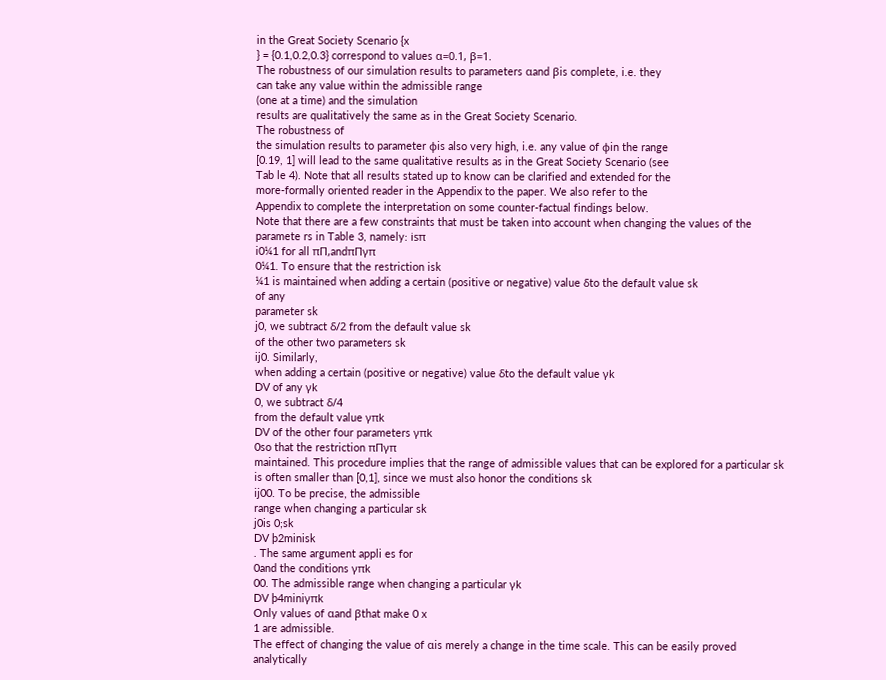in the Great Society Scenario {x
} = {0.1,0.2,0.3} correspond to values α=0.1, β=1.
The robustness of our simulation results to parameters αand βis complete, i.e. they
can take any value within the admissible range
(one at a time) and the simulation
results are qualitatively the same as in the Great Society Scenario.
The robustness of
the simulation results to parameter φis also very high, i.e. any value of φin the range
[0.19, 1] will lead to the same qualitative results as in the Great Society Scenario (see
Tab le 4). Note that all results stated up to know can be clarified and extended for the
more-formally oriented reader in the Appendix to the paper. We also refer to the
Appendix to complete the interpretation on some counter-factual findings below.
Note that there are a few constraints that must be taken into account when changing the values of the
paramete rs in Table 3, namely: isπ
i0¼1 for all πΠ,andπΠγπ
0¼1. To ensure that the restriction isk
¼1 is maintained when adding a certain (positive or negative) value δto the default value sk
of any
parameter sk
j0, we subtract δ/2 from the default value sk
of the other two parameters sk
ij0. Similarly,
when adding a certain (positive or negative) value δto the default value γk
DV of any γk
0, we subtract δ/4
from the default value γπk
DV of the other four parameters γπk
0so that the restriction πΠγπ
maintained. This procedure implies that the range of admissible values that can be explored for a particular sk
is often smaller than [0,1], since we must also honor the conditions sk
ij00. To be precise, the admissible
range when changing a particular sk
j0is 0;sk
DV þ2minisk
. The same argument appli es for
0and the conditions γπk
00. The admissible range when changing a particular γk
DV þ4miniγπk
Only values of αand βthat make 0 x
1 are admissible.
The effect of changing the value of αis merely a change in the time scale. This can be easily proved
analytically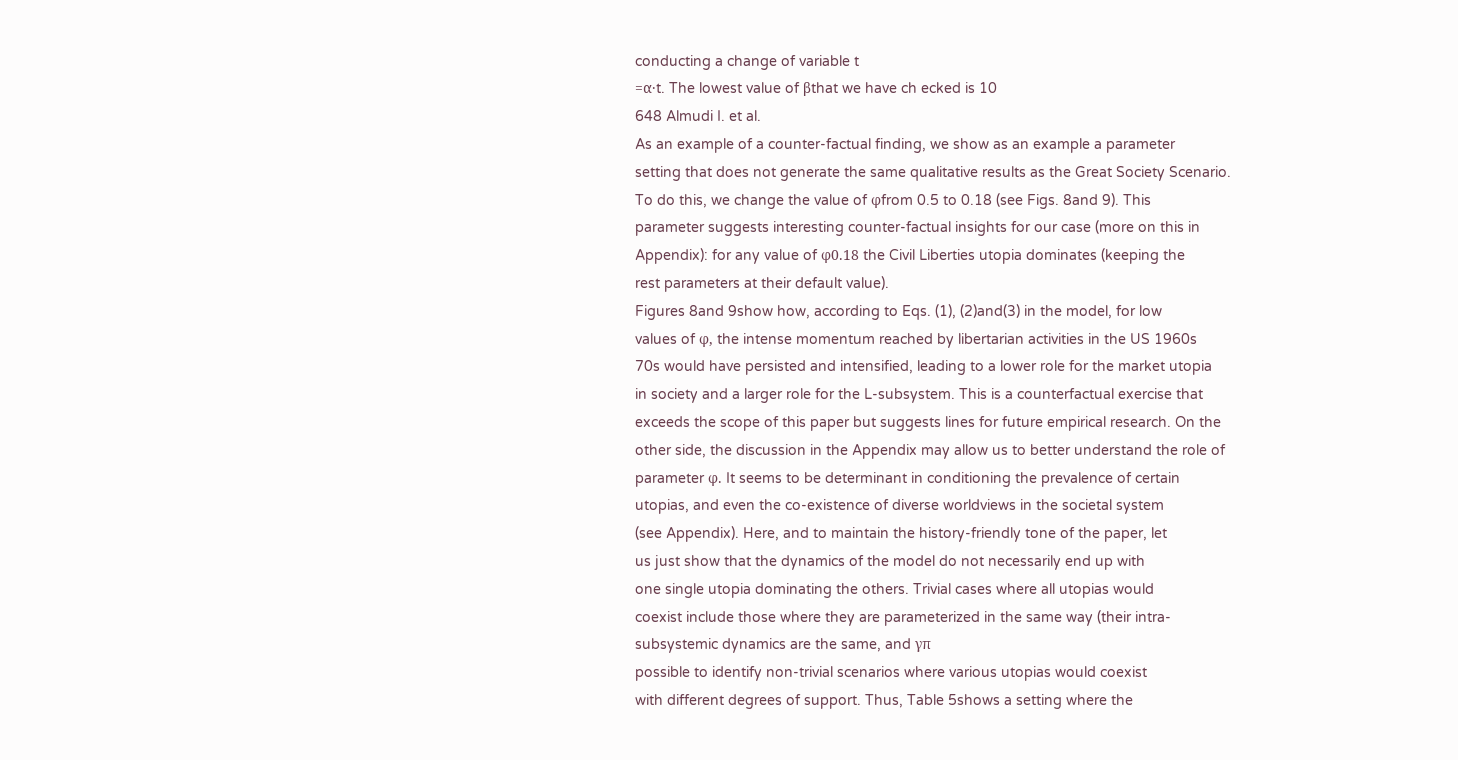conducting a change of variable t
=α·t. The lowest value of βthat we have ch ecked is 10
648 Almudi I. et al.
As an example of a counter-factual finding, we show as an example a parameter
setting that does not generate the same qualitative results as the Great Society Scenario.
To do this, we change the value of φfrom 0.5 to 0.18 (see Figs. 8and 9). This
parameter suggests interesting counter-factual insights for our case (more on this in
Appendix): for any value of φ0.18 the Civil Liberties utopia dominates (keeping the
rest parameters at their default value).
Figures 8and 9show how, according to Eqs. (1), (2)and(3) in the model, for low
values of φ, the intense momentum reached by libertarian activities in the US 1960s
70s would have persisted and intensified, leading to a lower role for the market utopia
in society and a larger role for the L-subsystem. This is a counterfactual exercise that
exceeds the scope of this paper but suggests lines for future empirical research. On the
other side, the discussion in the Appendix may allow us to better understand the role of
parameter φ. It seems to be determinant in conditioning the prevalence of certain
utopias, and even the co-existence of diverse worldviews in the societal system
(see Appendix). Here, and to maintain the history-friendly tone of the paper, let
us just show that the dynamics of the model do not necessarily end up with
one single utopia dominating the others. Trivial cases where all utopias would
coexist include those where they are parameterized in the same way (their intra-
subsystemic dynamics are the same, and γπ
possible to identify non-trivial scenarios where various utopias would coexist
with different degrees of support. Thus, Table 5shows a setting where the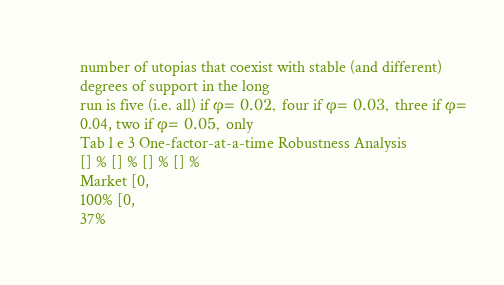number of utopias that coexist with stable (and different) degrees of support in the long
run is five (i.e. all) if φ= 0.02, four if φ= 0.03, three if φ= 0.04, two if φ= 0.05, only
Tab l e 3 One-factor-at-a-time Robustness Analysis
[] % [] % [] % [] %
Market [0,
100% [0,
37%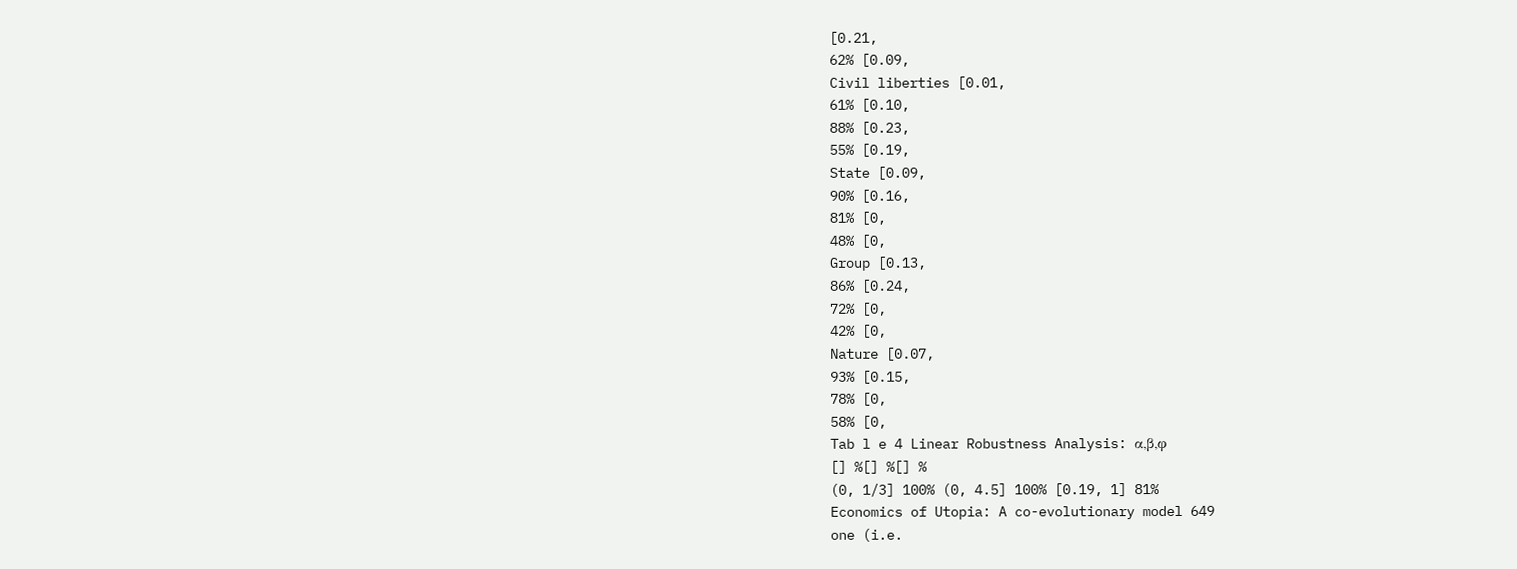[0.21,
62% [0.09,
Civil liberties [0.01,
61% [0.10,
88% [0.23,
55% [0.19,
State [0.09,
90% [0.16,
81% [0,
48% [0,
Group [0.13,
86% [0.24,
72% [0,
42% [0,
Nature [0.07,
93% [0.15,
78% [0,
58% [0,
Tab l e 4 Linear Robustness Analysis: α,β,φ
[] %[] %[] %
(0, 1/3] 100% (0, 4.5] 100% [0.19, 1] 81%
Economics of Utopia: A co-evolutionary model 649
one (i.e.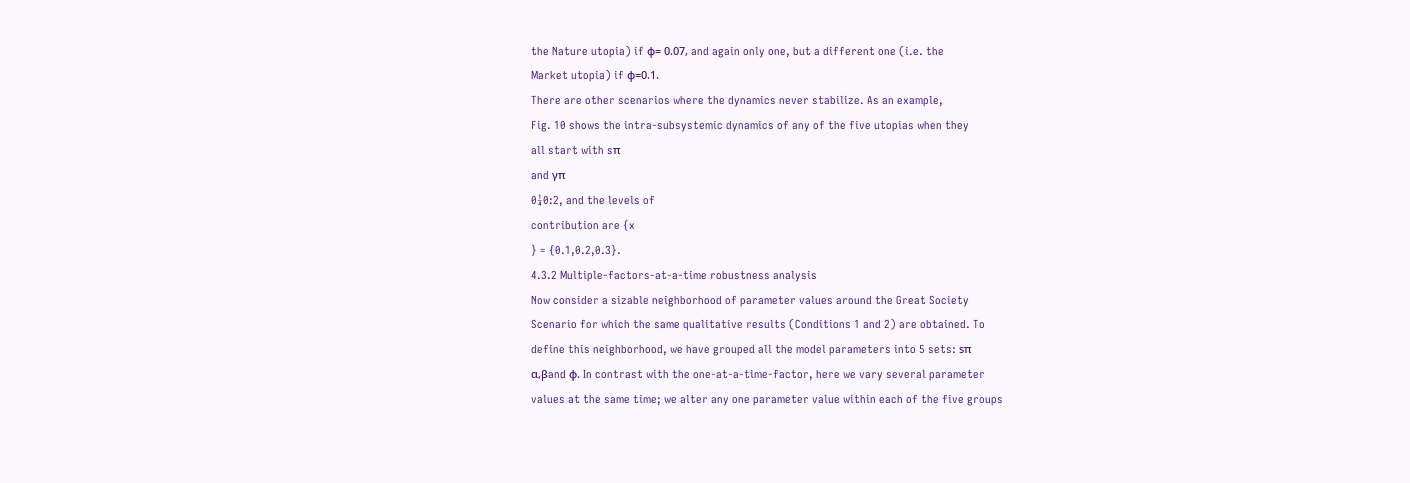the Nature utopia) if φ= 0.07, and again only one, but a different one (i.e. the
Market utopia) if φ=0.1.
There are other scenarios where the dynamics never stabilize. As an example,
Fig. 10 shows the intra-subsystemic dynamics of any of the five utopias when they
all start with sπ
and γπ
0¼0:2, and the levels of
contribution are {x
} = {0.1,0.2,0.3}.
4.3.2 Multiple-factors-at-a-time robustness analysis
Now consider a sizable neighborhood of parameter values around the Great Society
Scenario for which the same qualitative results (Conditions 1 and 2) are obtained. To
define this neighborhood, we have grouped all the model parameters into 5 sets: sπ
α,βand φ. In contrast with the one-at-a-time-factor, here we vary several parameter
values at the same time; we alter any one parameter value within each of the five groups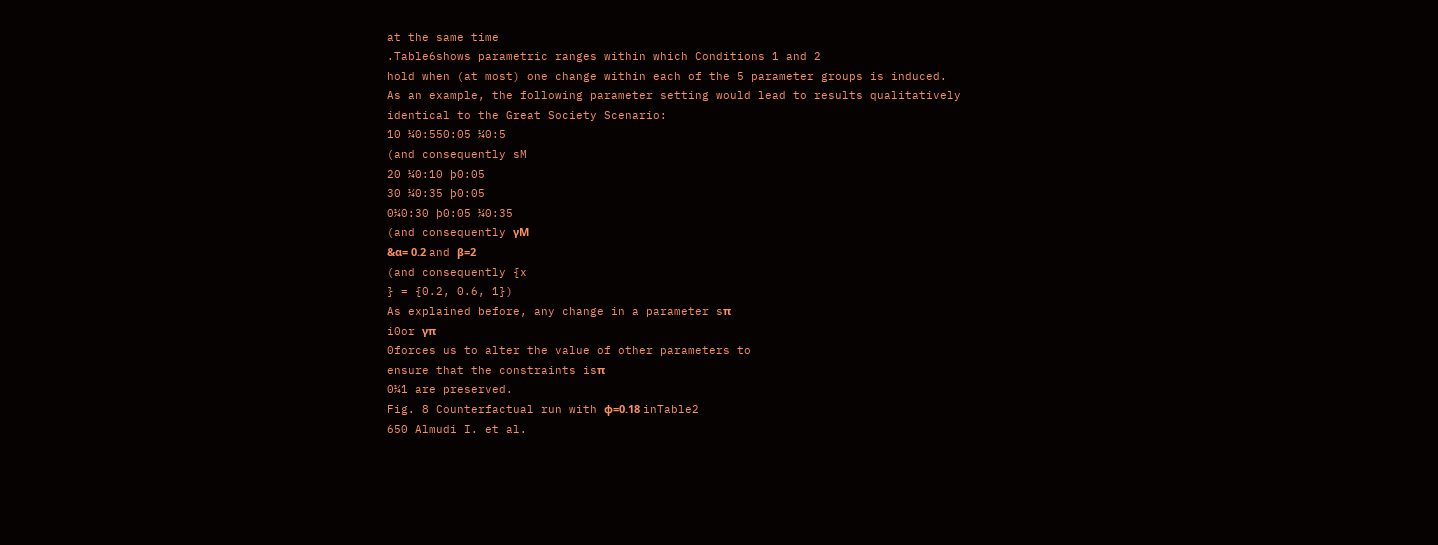at the same time
.Table6shows parametric ranges within which Conditions 1 and 2
hold when (at most) one change within each of the 5 parameter groups is induced.
As an example, the following parameter setting would lead to results qualitatively
identical to the Great Society Scenario:
10 ¼0:550:05 ¼0:5
(and consequently sM
20 ¼0:10 þ0:05
30 ¼0:35 þ0:05
0¼0:30 þ0:05 ¼0:35
(and consequently γM
&α= 0.2 and β=2
(and consequently {x
} = {0.2, 0.6, 1})
As explained before, any change in a parameter sπ
i0or γπ
0forces us to alter the value of other parameters to
ensure that the constraints isπ
0¼1 are preserved.
Fig. 8 Counterfactual run with φ=0.18 inTable2
650 Almudi I. et al.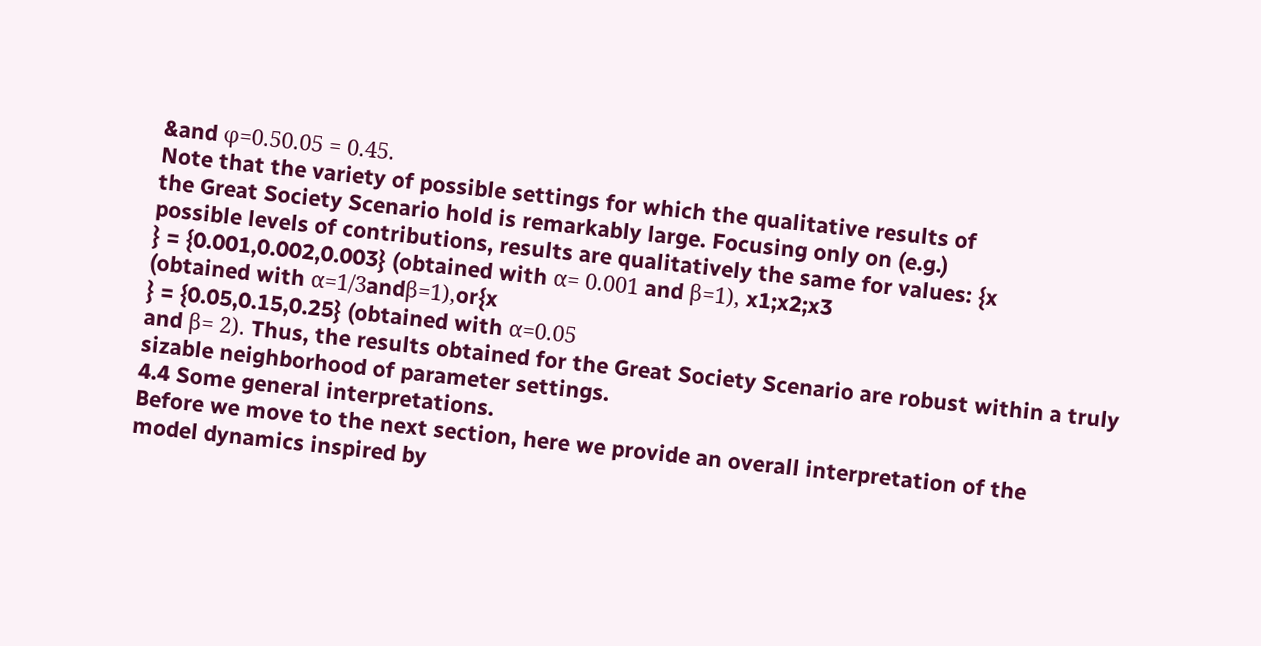&and φ=0.50.05 = 0.45.
Note that the variety of possible settings for which the qualitative results of
the Great Society Scenario hold is remarkably large. Focusing only on (e.g.)
possible levels of contributions, results are qualitatively the same for values: {x
} = {0.001,0.002,0.003} (obtained with α= 0.001 and β=1), x1;x2;x3
(obtained with α=1/3andβ=1),or{x
} = {0.05,0.15,0.25} (obtained with α=0.05
and β= 2). Thus, the results obtained for the Great Society Scenario are robust within a truly
sizable neighborhood of parameter settings.
4.4 Some general interpretations.
Before we move to the next section, here we provide an overall interpretation of the
model dynamics inspired by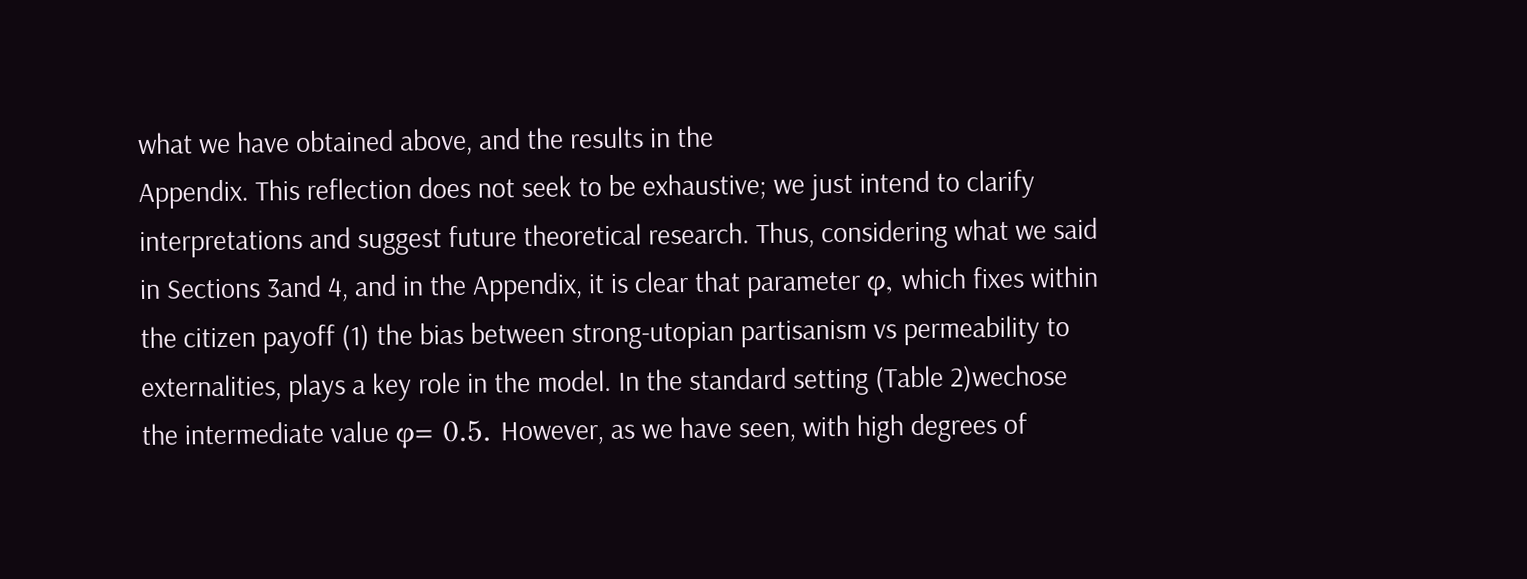what we have obtained above, and the results in the
Appendix. This reflection does not seek to be exhaustive; we just intend to clarify
interpretations and suggest future theoretical research. Thus, considering what we said
in Sections 3and 4, and in the Appendix, it is clear that parameter φ, which fixes within
the citizen payoff (1) the bias between strong-utopian partisanism vs permeability to
externalities, plays a key role in the model. In the standard setting (Table 2)wechose
the intermediate value φ= 0.5. However, as we have seen, with high degrees of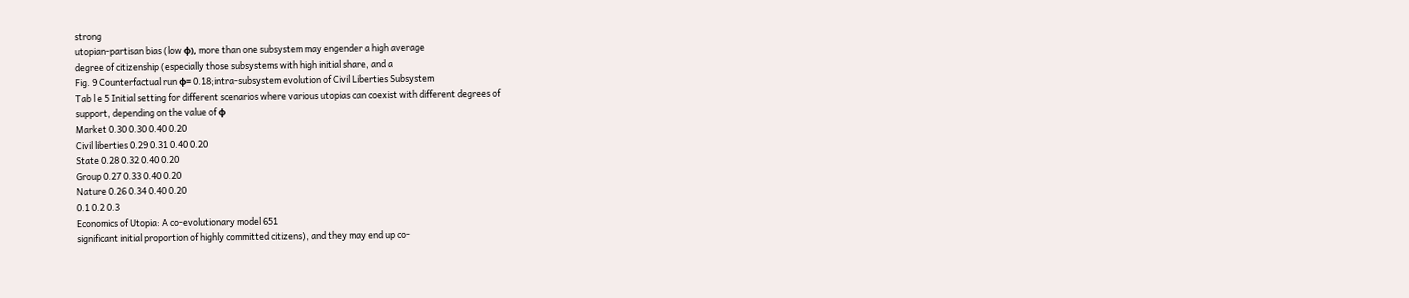strong
utopian-partisan bias (low φ), more than one subsystem may engender a high average
degree of citizenship (especially those subsystems with high initial share, and a
Fig. 9 Counterfactual run φ= 0.18;intra-subsystem evolution of Civil Liberties Subsystem
Tab l e 5 Initial setting for different scenarios where various utopias can coexist with different degrees of
support, depending on the value of φ
Market 0.30 0.30 0.40 0.20
Civil liberties 0.29 0.31 0.40 0.20
State 0.28 0.32 0.40 0.20
Group 0.27 0.33 0.40 0.20
Nature 0.26 0.34 0.40 0.20
0.1 0.2 0.3
Economics of Utopia: A co-evolutionary model 651
significant initial proportion of highly committed citizens), and they may end up co-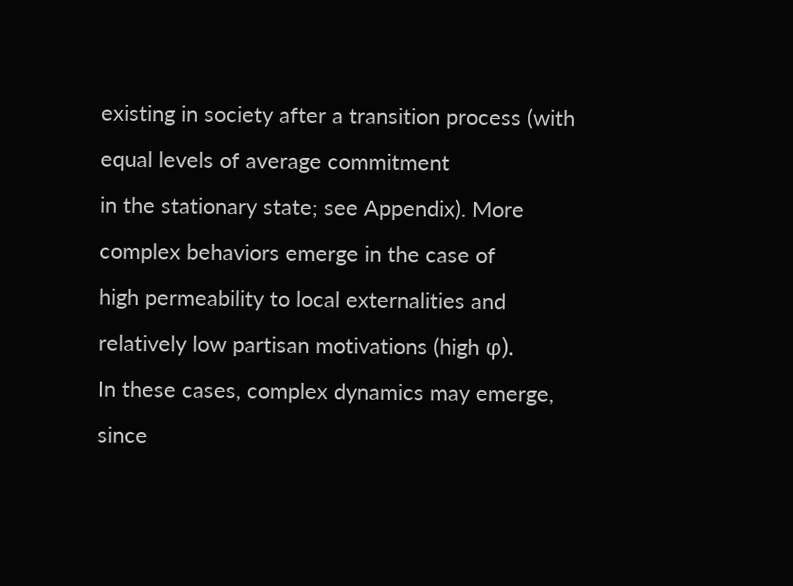existing in society after a transition process (with equal levels of average commitment
in the stationary state; see Appendix). More complex behaviors emerge in the case of
high permeability to local externalities and relatively low partisan motivations (high φ).
In these cases, complex dynamics may emerge, since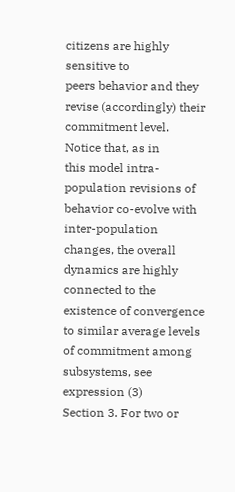citizens are highly sensitive to
peers behavior and they revise (accordingly) their commitment level. Notice that, as in
this model intra-population revisions of behavior co-evolve with inter-population
changes, the overall dynamics are highly connected to the existence of convergence
to similar average levels of commitment among subsystems, see expression (3)
Section 3. For two or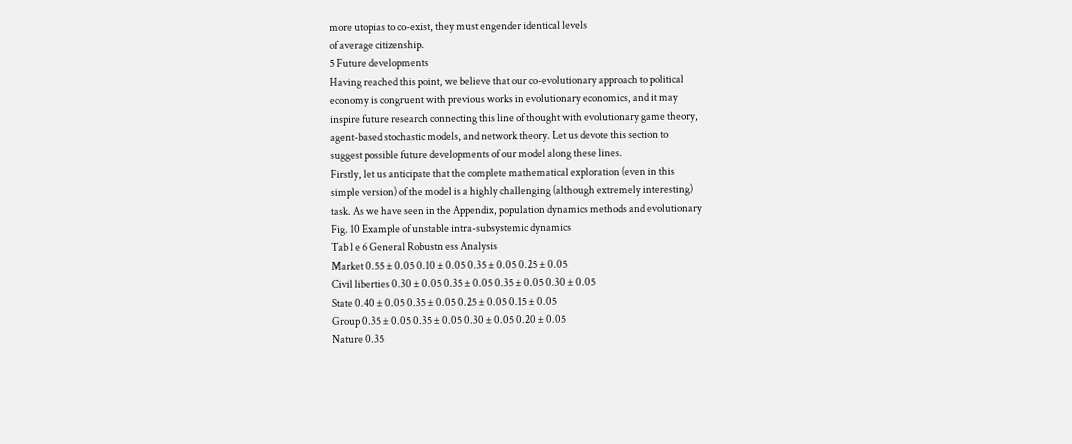more utopias to co-exist, they must engender identical levels
of average citizenship.
5 Future developments
Having reached this point, we believe that our co-evolutionary approach to political
economy is congruent with previous works in evolutionary economics, and it may
inspire future research connecting this line of thought with evolutionary game theory,
agent-based stochastic models, and network theory. Let us devote this section to
suggest possible future developments of our model along these lines.
Firstly, let us anticipate that the complete mathematical exploration (even in this
simple version) of the model is a highly challenging (although extremely interesting)
task. As we have seen in the Appendix, population dynamics methods and evolutionary
Fig. 10 Example of unstable intra-subsystemic dynamics
Tab l e 6 General Robustn ess Analysis
Market 0.55 ± 0.05 0.10 ± 0.05 0.35 ± 0.05 0.25 ± 0.05
Civil liberties 0.30 ± 0.05 0.35 ± 0.05 0.35 ± 0.05 0.30 ± 0.05
State 0.40 ± 0.05 0.35 ± 0.05 0.25 ± 0.05 0.15 ± 0.05
Group 0.35 ± 0.05 0.35 ± 0.05 0.30 ± 0.05 0.20 ± 0.05
Nature 0.35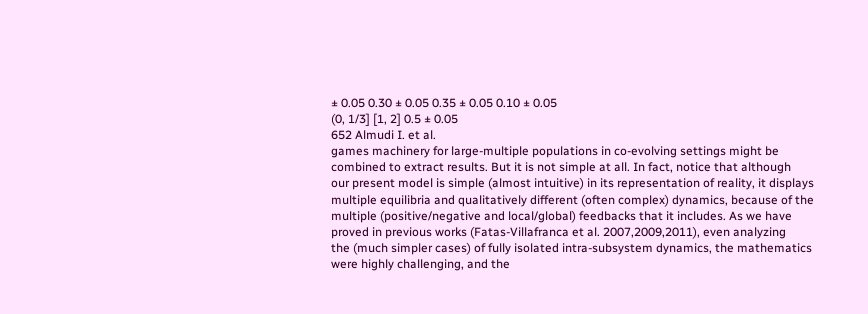± 0.05 0.30 ± 0.05 0.35 ± 0.05 0.10 ± 0.05
(0, 1/3] [1, 2] 0.5 ± 0.05
652 Almudi I. et al.
games machinery for large-multiple populations in co-evolving settings might be
combined to extract results. But it is not simple at all. In fact, notice that although
our present model is simple (almost intuitive) in its representation of reality, it displays
multiple equilibria and qualitatively different (often complex) dynamics, because of the
multiple (positive/negative and local/global) feedbacks that it includes. As we have
proved in previous works (Fatas-Villafranca et al. 2007,2009,2011), even analyzing
the (much simpler cases) of fully isolated intra-subsystem dynamics, the mathematics
were highly challenging, and the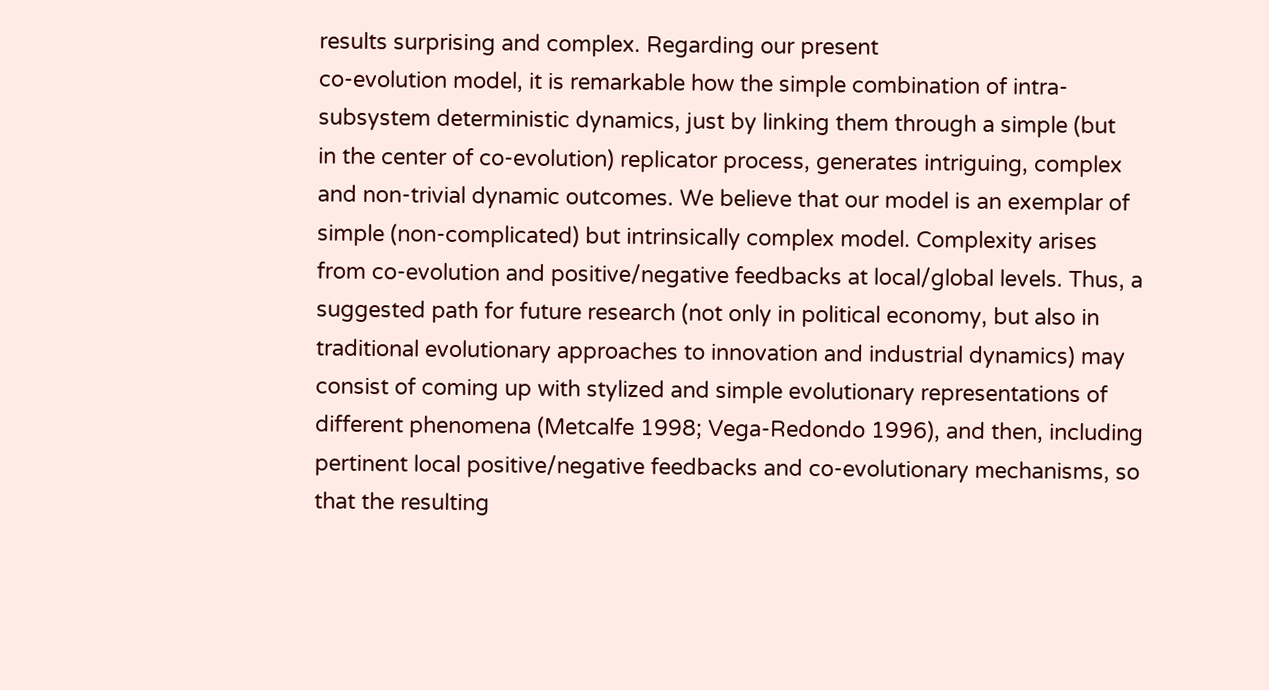results surprising and complex. Regarding our present
co-evolution model, it is remarkable how the simple combination of intra-
subsystem deterministic dynamics, just by linking them through a simple (but
in the center of co-evolution) replicator process, generates intriguing, complex
and non-trivial dynamic outcomes. We believe that our model is an exemplar of
simple (non-complicated) but intrinsically complex model. Complexity arises
from co-evolution and positive/negative feedbacks at local/global levels. Thus, a
suggested path for future research (not only in political economy, but also in
traditional evolutionary approaches to innovation and industrial dynamics) may
consist of coming up with stylized and simple evolutionary representations of
different phenomena (Metcalfe 1998; Vega-Redondo 1996), and then, including
pertinent local positive/negative feedbacks and co-evolutionary mechanisms, so
that the resulting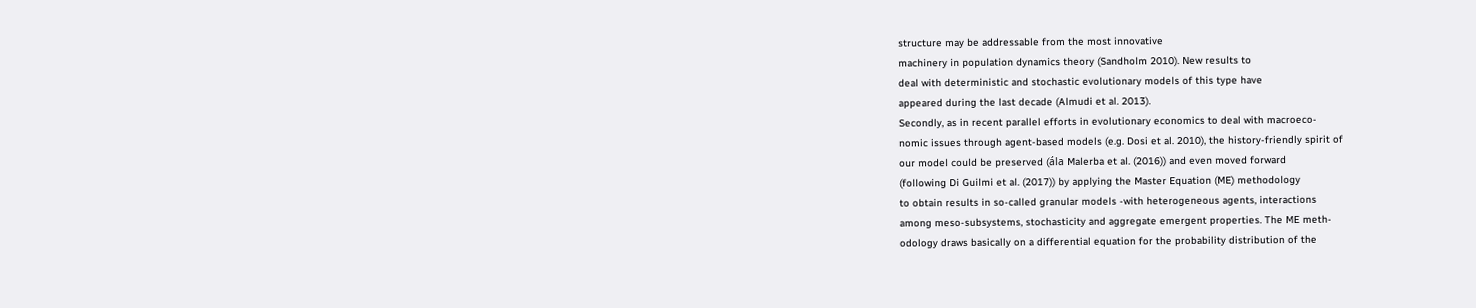structure may be addressable from the most innovative
machinery in population dynamics theory (Sandholm 2010). New results to
deal with deterministic and stochastic evolutionary models of this type have
appeared during the last decade (Almudi et al. 2013).
Secondly, as in recent parallel efforts in evolutionary economics to deal with macroeco-
nomic issues through agent-based models (e.g. Dosi et al. 2010), the history-friendly spirit of
our model could be preserved (ála Malerba et al. (2016)) and even moved forward
(following Di Guilmi et al. (2017)) by applying the Master Equation (ME) methodology
to obtain results in so-called granular models -with heterogeneous agents, interactions
among meso-subsystems, stochasticity and aggregate emergent properties. The ME meth-
odology draws basically on a differential equation for the probability distribution of the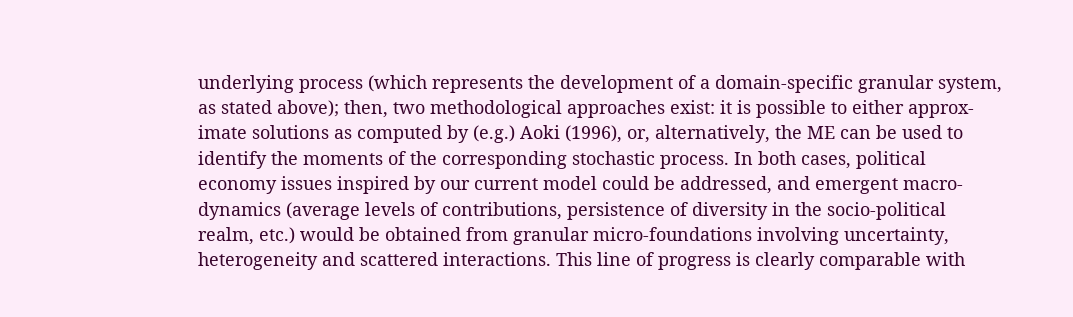underlying process (which represents the development of a domain-specific granular system,
as stated above); then, two methodological approaches exist: it is possible to either approx-
imate solutions as computed by (e.g.) Aoki (1996), or, alternatively, the ME can be used to
identify the moments of the corresponding stochastic process. In both cases, political
economy issues inspired by our current model could be addressed, and emergent macro-
dynamics (average levels of contributions, persistence of diversity in the socio-political
realm, etc.) would be obtained from granular micro-foundations involving uncertainty,
heterogeneity and scattered interactions. This line of progress is clearly comparable with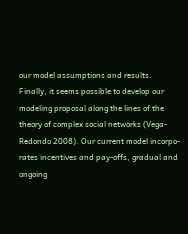our model assumptions and results.
Finally, it seems possible to develop our modeling proposal along the lines of the
theory of complex social networks (Vega-Redondo 2008). Our current model incorpo-
rates incentives and pay-offs, gradual and ongoing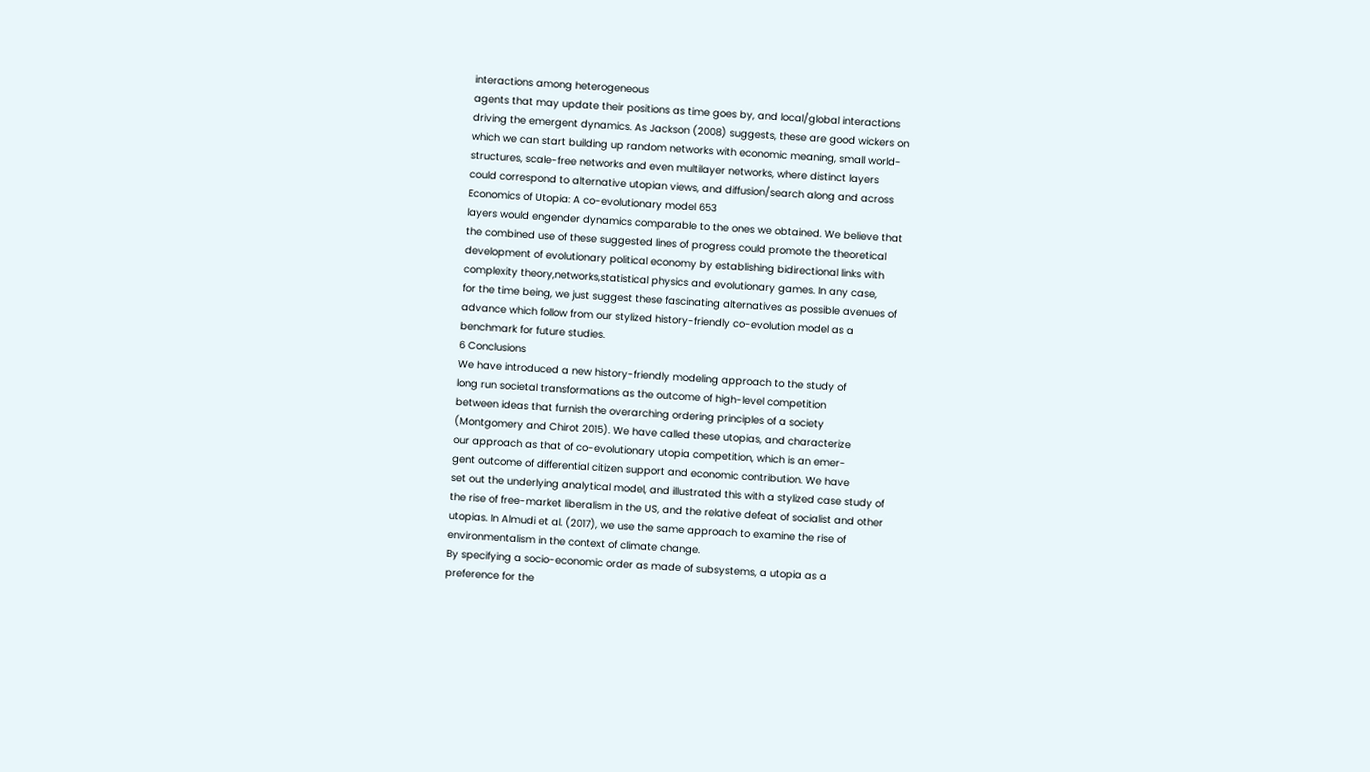interactions among heterogeneous
agents that may update their positions as time goes by, and local/global interactions
driving the emergent dynamics. As Jackson (2008) suggests, these are good wickers on
which we can start building up random networks with economic meaning, small world-
structures, scale-free networks and even multilayer networks, where distinct layers
could correspond to alternative utopian views, and diffusion/search along and across
Economics of Utopia: A co-evolutionary model 653
layers would engender dynamics comparable to the ones we obtained. We believe that
the combined use of these suggested lines of progress could promote the theoretical
development of evolutionary political economy by establishing bidirectional links with
complexity theory,networks,statistical physics and evolutionary games. In any case,
for the time being, we just suggest these fascinating alternatives as possible avenues of
advance which follow from our stylized history-friendly co-evolution model as a
benchmark for future studies.
6 Conclusions
We have introduced a new history-friendly modeling approach to the study of
long run societal transformations as the outcome of high-level competition
between ideas that furnish the overarching ordering principles of a society
(Montgomery and Chirot 2015). We have called these utopias, and characterize
our approach as that of co-evolutionary utopia competition, which is an emer-
gent outcome of differential citizen support and economic contribution. We have
set out the underlying analytical model, and illustrated this with a stylized case study of
the rise of free-market liberalism in the US, and the relative defeat of socialist and other
utopias. In Almudi et al. (2017), we use the same approach to examine the rise of
environmentalism in the context of climate change.
By specifying a socio-economic order as made of subsystems, a utopia as a
preference for the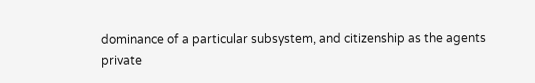dominance of a particular subsystem, and citizenship as the agents
private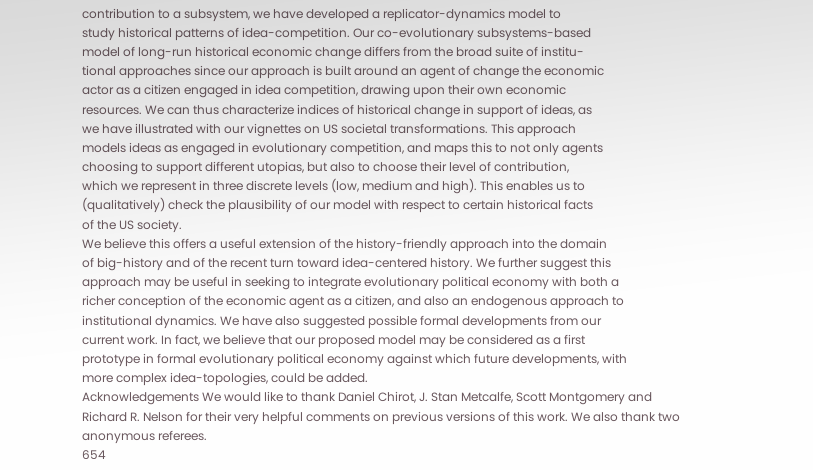contribution to a subsystem, we have developed a replicator-dynamics model to
study historical patterns of idea-competition. Our co-evolutionary subsystems-based
model of long-run historical economic change differs from the broad suite of institu-
tional approaches since our approach is built around an agent of change the economic
actor as a citizen engaged in idea competition, drawing upon their own economic
resources. We can thus characterize indices of historical change in support of ideas, as
we have illustrated with our vignettes on US societal transformations. This approach
models ideas as engaged in evolutionary competition, and maps this to not only agents
choosing to support different utopias, but also to choose their level of contribution,
which we represent in three discrete levels (low, medium and high). This enables us to
(qualitatively) check the plausibility of our model with respect to certain historical facts
of the US society.
We believe this offers a useful extension of the history-friendly approach into the domain
of big-history and of the recent turn toward idea-centered history. We further suggest this
approach may be useful in seeking to integrate evolutionary political economy with both a
richer conception of the economic agent as a citizen, and also an endogenous approach to
institutional dynamics. We have also suggested possible formal developments from our
current work. In fact, we believe that our proposed model may be considered as a first
prototype in formal evolutionary political economy against which future developments, with
more complex idea-topologies, could be added.
Acknowledgements We would like to thank Daniel Chirot, J. Stan Metcalfe, Scott Montgomery and
Richard R. Nelson for their very helpful comments on previous versions of this work. We also thank two
anonymous referees.
654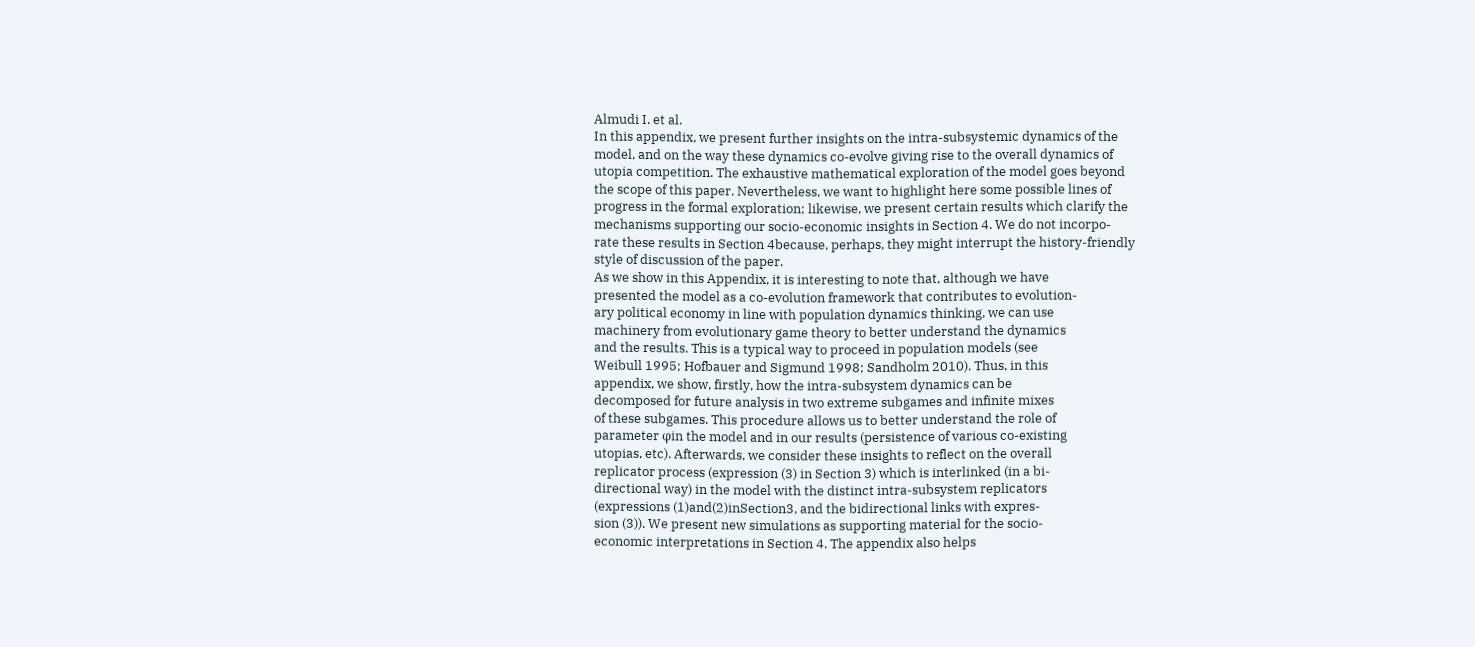Almudi I. et al.
In this appendix, we present further insights on the intra-subsystemic dynamics of the
model, and on the way these dynamics co-evolve giving rise to the overall dynamics of
utopia competition. The exhaustive mathematical exploration of the model goes beyond
the scope of this paper. Nevertheless, we want to highlight here some possible lines of
progress in the formal exploration; likewise, we present certain results which clarify the
mechanisms supporting our socio-economic insights in Section 4. We do not incorpo-
rate these results in Section 4because, perhaps, they might interrupt the history-friendly
style of discussion of the paper.
As we show in this Appendix, it is interesting to note that, although we have
presented the model as a co-evolution framework that contributes to evolution-
ary political economy in line with population dynamics thinking, we can use
machinery from evolutionary game theory to better understand the dynamics
and the results. This is a typical way to proceed in population models (see
Weibull 1995; Hofbauer and Sigmund 1998; Sandholm 2010). Thus, in this
appendix, we show, firstly, how the intra-subsystem dynamics can be
decomposed for future analysis in two extreme subgames and infinite mixes
of these subgames. This procedure allows us to better understand the role of
parameter φin the model and in our results (persistence of various co-existing
utopias, etc). Afterwards, we consider these insights to reflect on the overall
replicator process (expression (3) in Section 3) which is interlinked (in a bi-
directional way) in the model with the distinct intra-subsystem replicators
(expressions (1)and(2)inSection3, and the bidirectional links with expres-
sion (3)). We present new simulations as supporting material for the socio-
economic interpretations in Section 4. The appendix also helps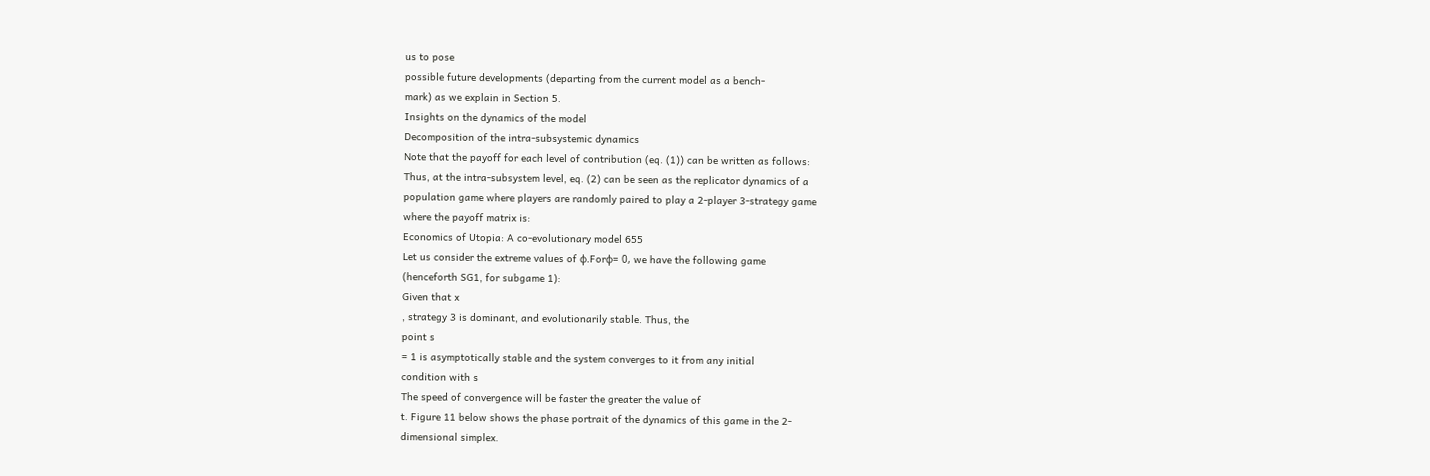us to pose
possible future developments (departing from the current model as a bench-
mark) as we explain in Section 5.
Insights on the dynamics of the model
Decomposition of the intra-subsystemic dynamics
Note that the payoff for each level of contribution (eq. (1)) can be written as follows:
Thus, at the intra-subsystem level, eq. (2) can be seen as the replicator dynamics of a
population game where players are randomly paired to play a 2-player 3-strategy game
where the payoff matrix is:
Economics of Utopia: A co-evolutionary model 655
Let us consider the extreme values of φ.Forφ= 0, we have the following game
(henceforth SG1, for subgame 1):
Given that x
, strategy 3 is dominant, and evolutionarily stable. Thus, the
point s
= 1 is asymptotically stable and the system converges to it from any initial
condition with s
The speed of convergence will be faster the greater the value of
t. Figure 11 below shows the phase portrait of the dynamics of this game in the 2-
dimensional simplex.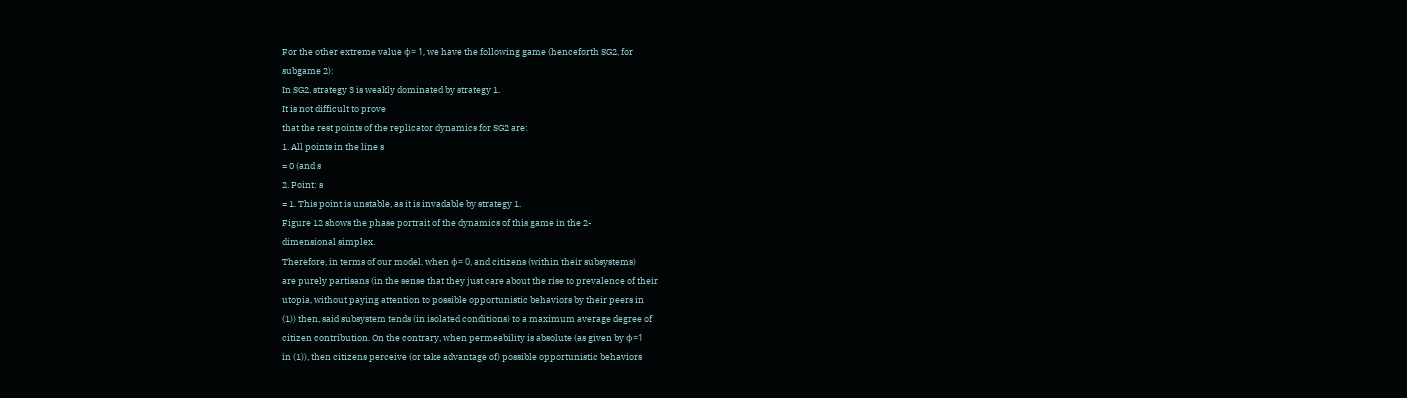For the other extreme value φ= 1, we have the following game (henceforth SG2, for
subgame 2):
In SG2, strategy 3 is weakly dominated by strategy 1.
It is not difficult to prove
that the rest points of the replicator dynamics for SG2 are:
1. All points in the line s
= 0 (and s
2. Point: s
= 1. This point is unstable, as it is invadable by strategy 1.
Figure 12 shows the phase portrait of the dynamics of this game in the 2-
dimensional simplex.
Therefore, in terms of our model, when φ= 0, and citizens (within their subsystems)
are purely partisans (in the sense that they just care about the rise to prevalence of their
utopia, without paying attention to possible opportunistic behaviors by their peers in
(1)) then, said subsystem tends (in isolated conditions) to a maximum average degree of
citizen contribution. On the contrary, when permeability is absolute (as given by φ=1
in (1)), then citizens perceive (or take advantage of) possible opportunistic behaviors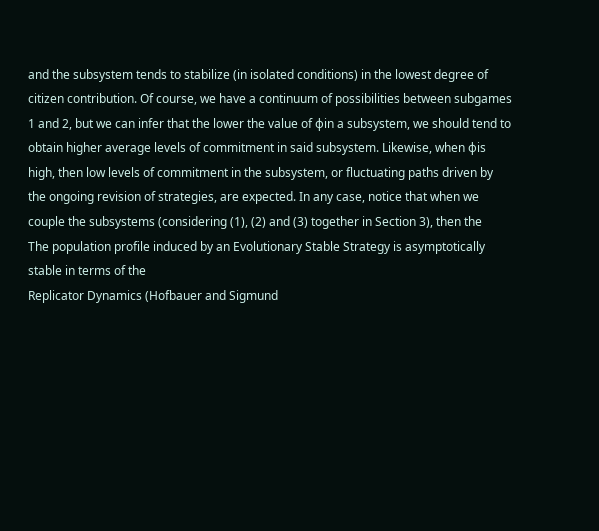and the subsystem tends to stabilize (in isolated conditions) in the lowest degree of
citizen contribution. Of course, we have a continuum of possibilities between subgames
1 and 2, but we can infer that the lower the value of φin a subsystem, we should tend to
obtain higher average levels of commitment in said subsystem. Likewise, when φis
high, then low levels of commitment in the subsystem, or fluctuating paths driven by
the ongoing revision of strategies, are expected. In any case, notice that when we
couple the subsystems (considering (1), (2) and (3) together in Section 3), then the
The population profile induced by an Evolutionary Stable Strategy is asymptotically stable in terms of the
Replicator Dynamics (Hofbauer and Sigmund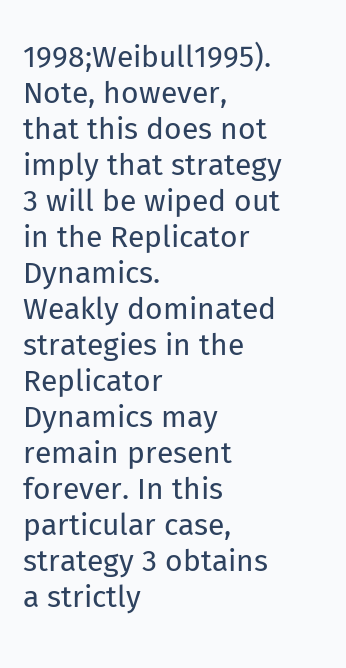1998;Weibull1995).
Note, however, that this does not imply that strategy 3 will be wiped out in the Replicator Dynamics.
Weakly dominated strategies in the Replicator Dynamics may remain present forever. In this particular case,
strategy 3 obtains a strictly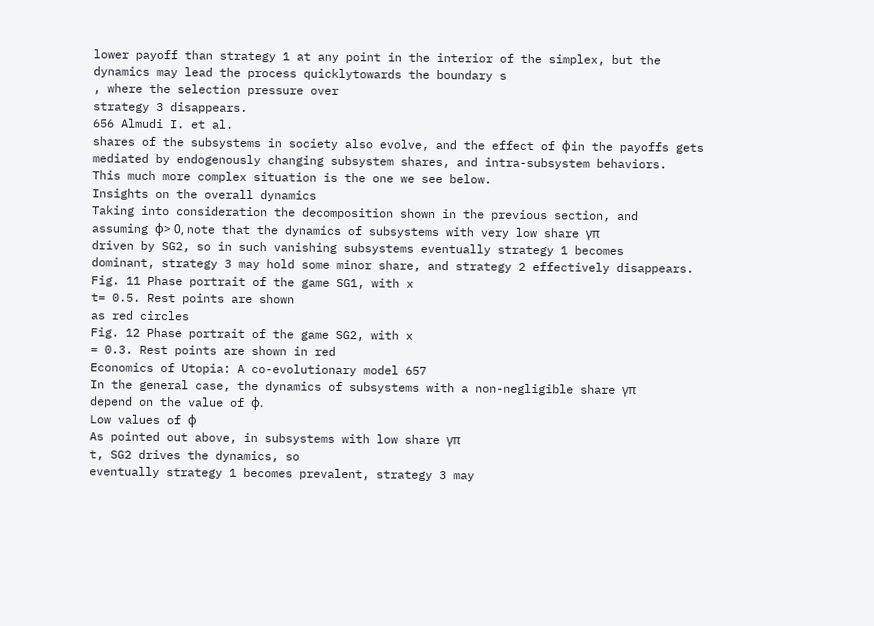lower payoff than strategy 1 at any point in the interior of the simplex, but the
dynamics may lead the process quicklytowards the boundary s
, where the selection pressure over
strategy 3 disappears.
656 Almudi I. et al.
shares of the subsystems in society also evolve, and the effect of φin the payoffs gets
mediated by endogenously changing subsystem shares, and intra-subsystem behaviors.
This much more complex situation is the one we see below.
Insights on the overall dynamics
Taking into consideration the decomposition shown in the previous section, and
assuming φ> 0, note that the dynamics of subsystems with very low share γπ
driven by SG2, so in such vanishing subsystems eventually strategy 1 becomes
dominant, strategy 3 may hold some minor share, and strategy 2 effectively disappears.
Fig. 11 Phase portrait of the game SG1, with x
t= 0.5. Rest points are shown
as red circles
Fig. 12 Phase portrait of the game SG2, with x
= 0.3. Rest points are shown in red
Economics of Utopia: A co-evolutionary model 657
In the general case, the dynamics of subsystems with a non-negligible share γπ
depend on the value of φ.
Low values of φ
As pointed out above, in subsystems with low share γπ
t, SG2 drives the dynamics, so
eventually strategy 1 becomes prevalent, strategy 3 may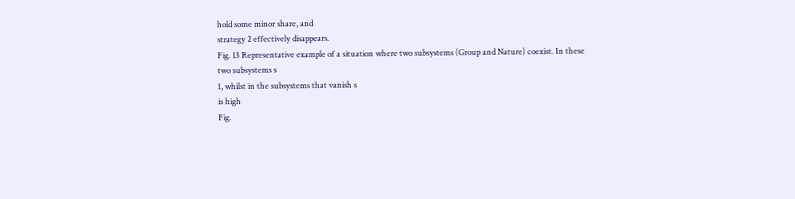hold some minor share, and
strategy 2 effectively disappears.
Fig. 13 Representative example of a situation where two subsystems (Group and Nature) coexist. In these
two subsystems s
1, whilst in the subsystems that vanish s
is high
Fig.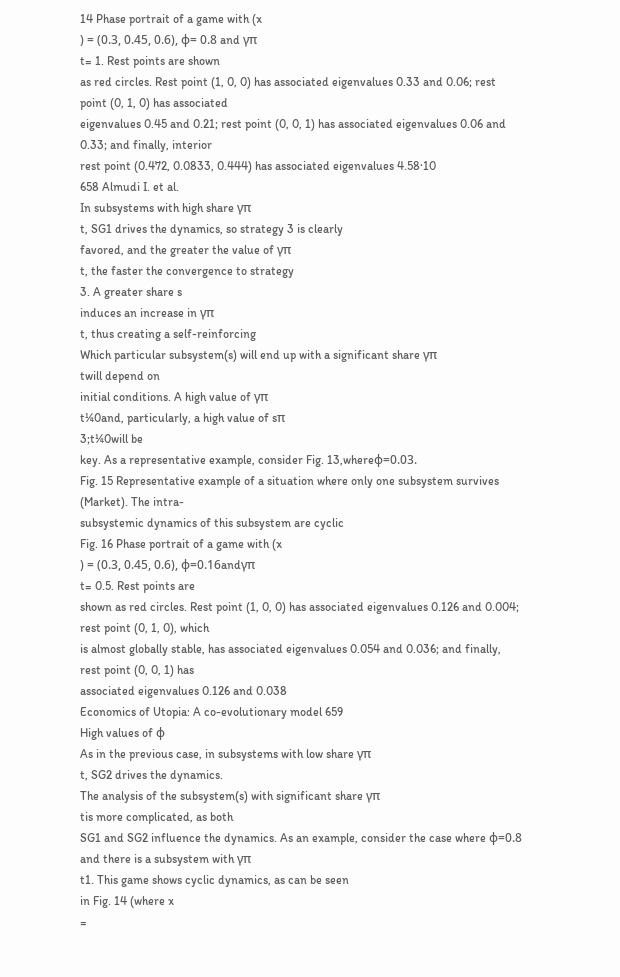14 Phase portrait of a game with (x
) = (0.3, 0.45, 0.6), φ= 0.8 and γπ
t= 1. Rest points are shown
as red circles. Rest point (1, 0, 0) has associated eigenvalues 0.33 and 0.06; rest point (0, 1, 0) has associated
eigenvalues 0.45 and 0.21; rest point (0, 0, 1) has associated eigenvalues 0.06 and 0.33; and finally, interior
rest point (0.472, 0.0833, 0.444) has associated eigenvalues 4.58·10
658 Almudi I. et al.
In subsystems with high share γπ
t, SG1 drives the dynamics, so strategy 3 is clearly
favored, and the greater the value of γπ
t, the faster the convergence to strategy
3. A greater share s
induces an increase in γπ
t, thus creating a self-reinforcing
Which particular subsystem(s) will end up with a significant share γπ
twill depend on
initial conditions. A high value of γπ
t¼0and, particularly, a high value of sπ
3;t¼0will be
key. As a representative example, consider Fig. 13,whereφ=0.03.
Fig. 15 Representative example of a situation where only one subsystem survives (Market). The intra-
subsystemic dynamics of this subsystem are cyclic
Fig. 16 Phase portrait of a game with (x
) = (0.3, 0.45, 0.6), φ=0.16andγπ
t= 0.5. Rest points are
shown as red circles. Rest point (1, 0, 0) has associated eigenvalues 0.126 and 0.004; rest point (0, 1, 0), which
is almost globally stable, has associated eigenvalues 0.054 and 0.036; and finally, rest point (0, 0, 1) has
associated eigenvalues 0.126 and 0.038
Economics of Utopia: A co-evolutionary model 659
High values of φ
As in the previous case, in subsystems with low share γπ
t, SG2 drives the dynamics.
The analysis of the subsystem(s) with significant share γπ
tis more complicated, as both
SG1 and SG2 influence the dynamics. As an example, consider the case where φ=0.8
and there is a subsystem with γπ
t1. This game shows cyclic dynamics, as can be seen
in Fig. 14 (where x
=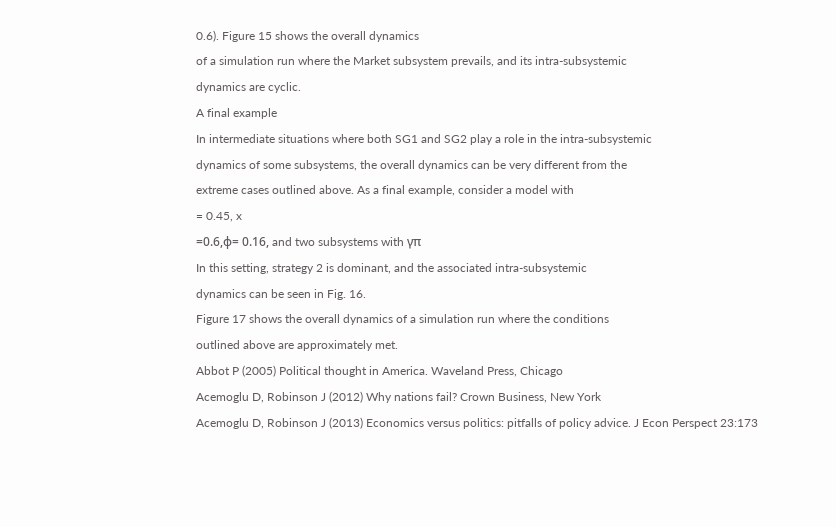0.6). Figure 15 shows the overall dynamics
of a simulation run where the Market subsystem prevails, and its intra-subsystemic
dynamics are cyclic.
A final example
In intermediate situations where both SG1 and SG2 play a role in the intra-subsystemic
dynamics of some subsystems, the overall dynamics can be very different from the
extreme cases outlined above. As a final example, consider a model with
= 0.45, x
=0.6,φ= 0.16, and two subsystems with γπ
In this setting, strategy 2 is dominant, and the associated intra-subsystemic
dynamics can be seen in Fig. 16.
Figure 17 shows the overall dynamics of a simulation run where the conditions
outlined above are approximately met.
Abbot P (2005) Political thought in America. Waveland Press, Chicago
Acemoglu D, Robinson J (2012) Why nations fail? Crown Business, New York
Acemoglu D, Robinson J (2013) Economics versus politics: pitfalls of policy advice. J Econ Perspect 23:173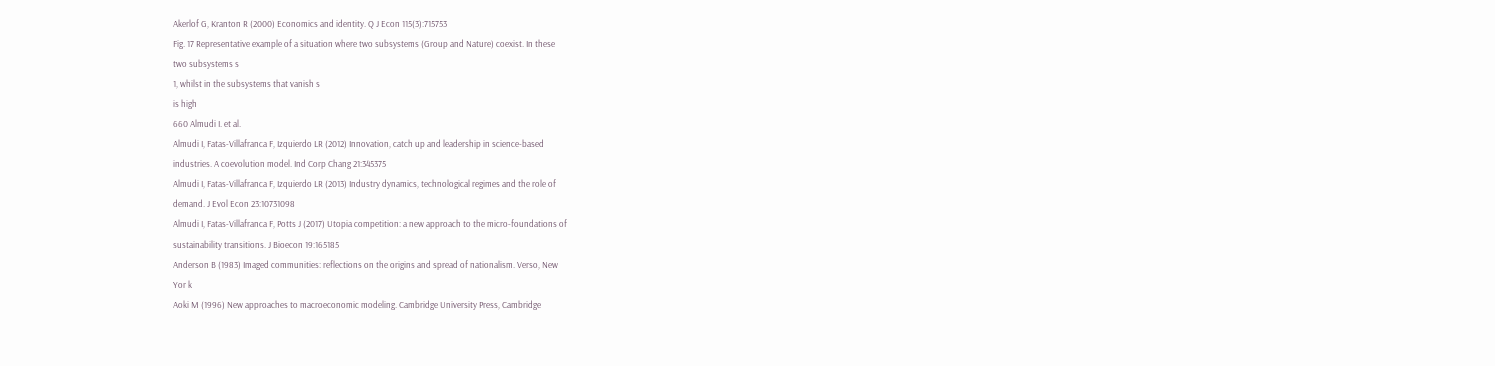Akerlof G, Kranton R (2000) Economics and identity. Q J Econ 115(3):715753
Fig. 17 Representative example of a situation where two subsystems (Group and Nature) coexist. In these
two subsystems s
1, whilst in the subsystems that vanish s
is high
660 Almudi I. et al.
Almudi I, Fatas-Villafranca F, Izquierdo LR (2012) Innovation, catch up and leadership in science-based
industries. A coevolution model. Ind Corp Chang 21:345375
Almudi I, Fatas-Villafranca F, Izquierdo LR (2013) Industry dynamics, technological regimes and the role of
demand. J Evol Econ 23:10731098
Almudi I, Fatas-Villafranca F, Potts J (2017) Utopia competition: a new approach to the micro-foundations of
sustainability transitions. J Bioecon 19:165185
Anderson B (1983) Imaged communities: reflections on the origins and spread of nationalism. Verso, New
Yor k
Aoki M (1996) New approaches to macroeconomic modeling. Cambridge University Press, Cambridge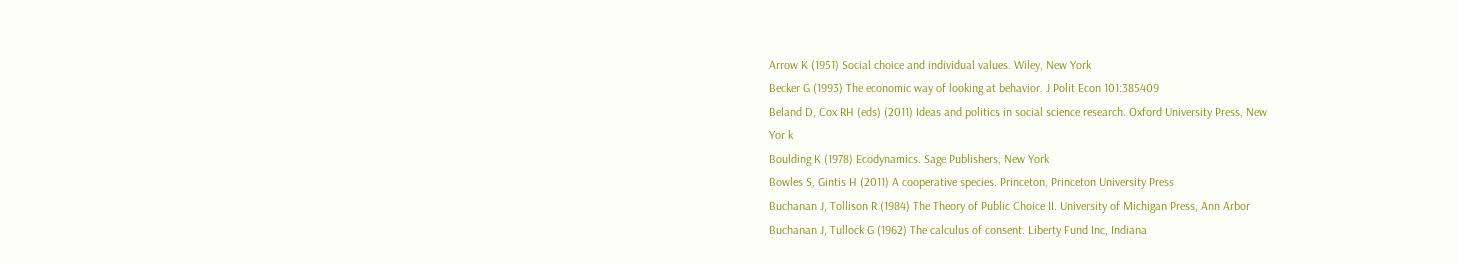Arrow K (1951) Social choice and individual values. Wiley, New York
Becker G (1993) The economic way of looking at behavior. J Polit Econ 101:385409
Beland D, Cox RH (eds) (2011) Ideas and politics in social science research. Oxford University Press, New
Yor k
Boulding K (1978) Ecodynamics. Sage Publishers, New York
Bowles S, Gintis H (2011) A cooperative species. Princeton, Princeton University Press
Buchanan J, Tollison R (1984) The Theory of Public Choice II. University of Michigan Press, Ann Arbor
Buchanan J, Tullock G (1962) The calculus of consent. Liberty Fund Inc, Indiana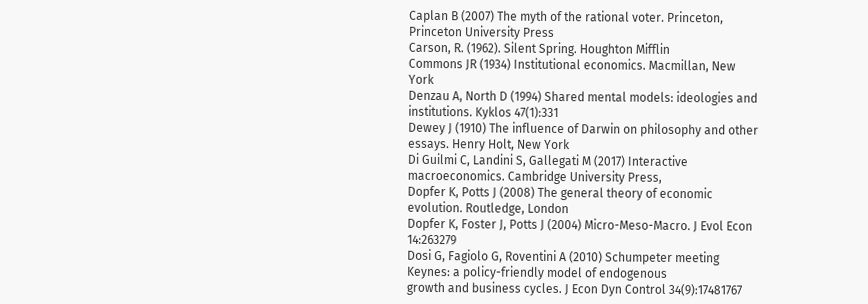Caplan B (2007) The myth of the rational voter. Princeton, Princeton University Press
Carson, R. (1962). Silent Spring. Houghton Mifflin
Commons JR (1934) Institutional economics. Macmillan, New York
Denzau A, North D (1994) Shared mental models: ideologies and institutions. Kyklos 47(1):331
Dewey J (1910) The influence of Darwin on philosophy and other essays. Henry Holt, New York
Di Guilmi C, Landini S, Gallegati M (2017) Interactive macroeconomics. Cambridge University Press,
Dopfer K, Potts J (2008) The general theory of economic evolution. Routledge, London
Dopfer K, Foster J, Potts J (2004) Micro-Meso-Macro. J Evol Econ 14:263279
Dosi G, Fagiolo G, Roventini A (2010) Schumpeter meeting Keynes: a policy-friendly model of endogenous
growth and business cycles. J Econ Dyn Control 34(9):17481767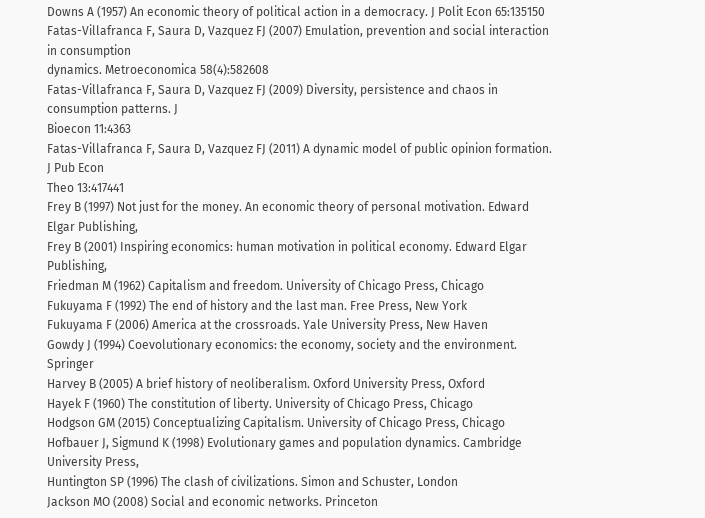Downs A (1957) An economic theory of political action in a democracy. J Polit Econ 65:135150
Fatas-Villafranca F, Saura D, Vazquez FJ (2007) Emulation, prevention and social interaction in consumption
dynamics. Metroeconomica 58(4):582608
Fatas-Villafranca F, Saura D, Vazquez FJ (2009) Diversity, persistence and chaos in consumption patterns. J
Bioecon 11:4363
Fatas-Villafranca F, Saura D, Vazquez FJ (2011) A dynamic model of public opinion formation. J Pub Econ
Theo 13:417441
Frey B (1997) Not just for the money. An economic theory of personal motivation. Edward Elgar Publishing,
Frey B (2001) Inspiring economics: human motivation in political economy. Edward Elgar Publishing,
Friedman M (1962) Capitalism and freedom. University of Chicago Press, Chicago
Fukuyama F (1992) The end of history and the last man. Free Press, New York
Fukuyama F (2006) America at the crossroads. Yale University Press, New Haven
Gowdy J (1994) Coevolutionary economics: the economy, society and the environment. Springer
Harvey B (2005) A brief history of neoliberalism. Oxford University Press, Oxford
Hayek F (1960) The constitution of liberty. University of Chicago Press, Chicago
Hodgson GM (2015) Conceptualizing Capitalism. University of Chicago Press, Chicago
Hofbauer J, Sigmund K (1998) Evolutionary games and population dynamics. Cambridge University Press,
Huntington SP (1996) The clash of civilizations. Simon and Schuster, London
Jackson MO (2008) Social and economic networks. Princeton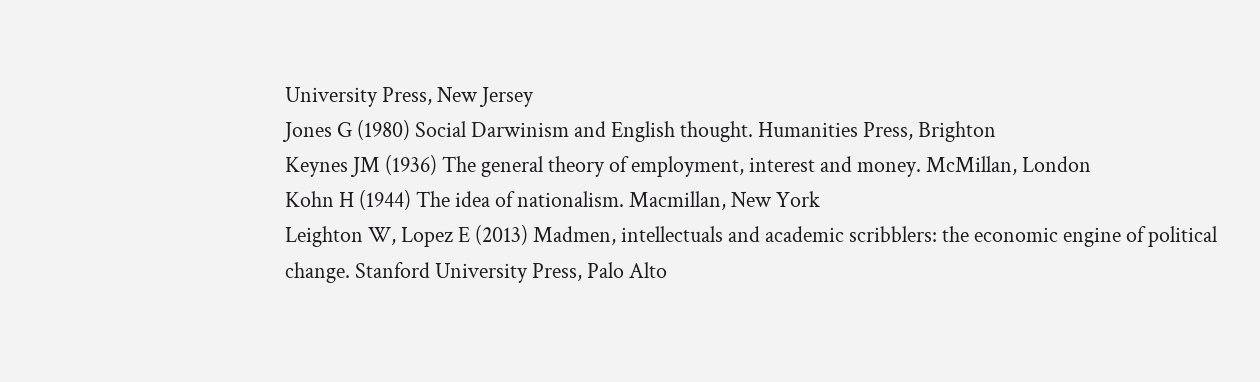University Press, New Jersey
Jones G (1980) Social Darwinism and English thought. Humanities Press, Brighton
Keynes JM (1936) The general theory of employment, interest and money. McMillan, London
Kohn H (1944) The idea of nationalism. Macmillan, New York
Leighton W, Lopez E (2013) Madmen, intellectuals and academic scribblers: the economic engine of political
change. Stanford University Press, Palo Alto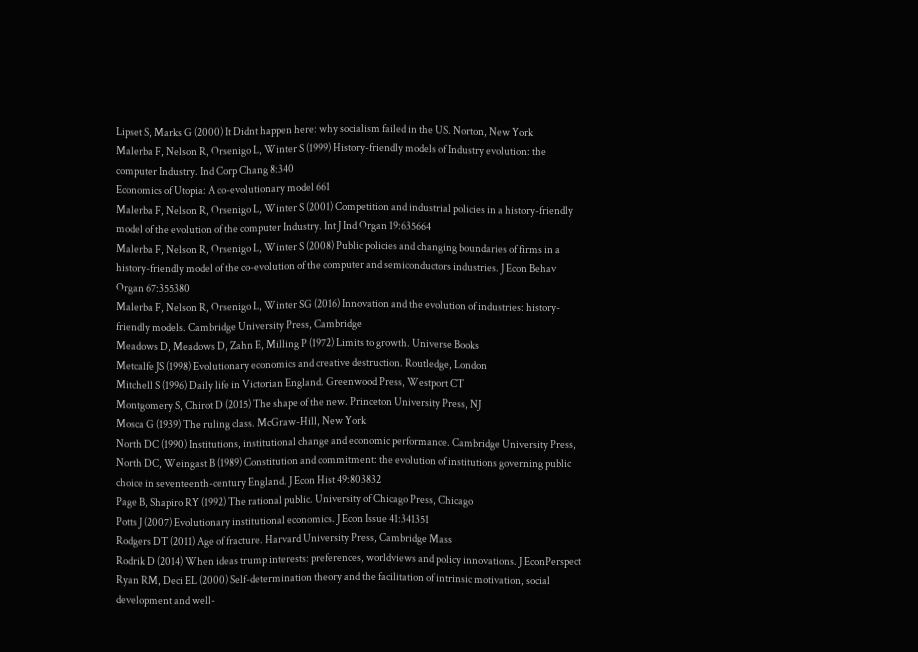Lipset S, Marks G (2000) It Didnt happen here: why socialism failed in the US. Norton, New York
Malerba F, Nelson R, Orsenigo L, Winter S (1999) History-friendly models of Industry evolution: the
computer Industry. Ind Corp Chang 8:340
Economics of Utopia: A co-evolutionary model 661
Malerba F, Nelson R, Orsenigo L, Winter S (2001) Competition and industrial policies in a history-friendly
model of the evolution of the computer Industry. Int J Ind Organ 19:635664
Malerba F, Nelson R, Orsenigo L, Winter S (2008) Public policies and changing boundaries of firms in a
history-friendly model of the co-evolution of the computer and semiconductors industries. J Econ Behav
Organ 67:355380
Malerba F, Nelson R, Orsenigo L, Winter SG (2016) Innovation and the evolution of industries: history-
friendly models. Cambridge University Press, Cambridge
Meadows D, Meadows D, Zahn E, Milling P (1972) Limits to growth. Universe Books
Metcalfe JS (1998) Evolutionary economics and creative destruction. Routledge, London
Mitchell S (1996) Daily life in Victorian England. Greenwood Press, Westport CT
Montgomery S, Chirot D (2015) The shape of the new. Princeton University Press, NJ
Mosca G (1939) The ruling class. McGraw-Hill, New York
North DC (1990) Institutions, institutional change and economic performance. Cambridge University Press,
North DC, Weingast B (1989) Constitution and commitment: the evolution of institutions governing public
choice in seventeenth-century England. J Econ Hist 49:803832
Page B, Shapiro RY (1992) The rational public. University of Chicago Press, Chicago
Potts J (2007) Evolutionary institutional economics. J Econ Issue 41:341351
Rodgers DT (2011) Age of fracture. Harvard University Press, Cambridge Mass
Rodrik D (2014) When ideas trump interests: preferences, worldviews and policy innovations. J EconPerspect
Ryan RM, Deci EL (2000) Self-determination theory and the facilitation of intrinsic motivation, social
development and well-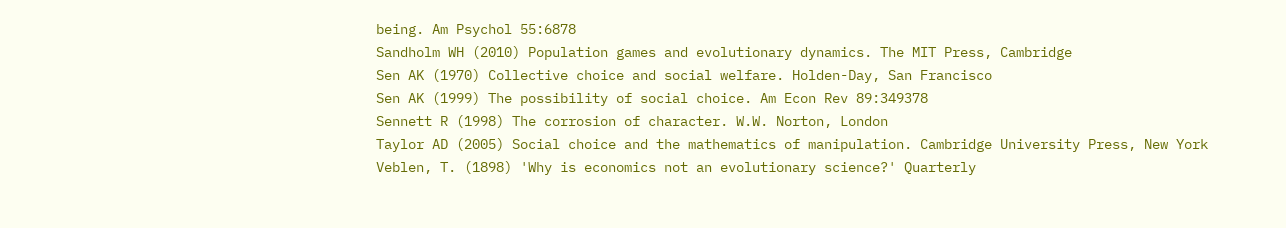being. Am Psychol 55:6878
Sandholm WH (2010) Population games and evolutionary dynamics. The MIT Press, Cambridge
Sen AK (1970) Collective choice and social welfare. Holden-Day, San Francisco
Sen AK (1999) The possibility of social choice. Am Econ Rev 89:349378
Sennett R (1998) The corrosion of character. W.W. Norton, London
Taylor AD (2005) Social choice and the mathematics of manipulation. Cambridge University Press, New York
Veblen, T. (1898) 'Why is economics not an evolutionary science?' Quarterly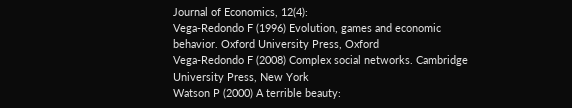Journal of Economics, 12(4):
Vega-Redondo F (1996) Evolution, games and economic behavior. Oxford University Press, Oxford
Vega-Redondo F (2008) Complex social networks. Cambridge University Press, New York
Watson P (2000) A terrible beauty: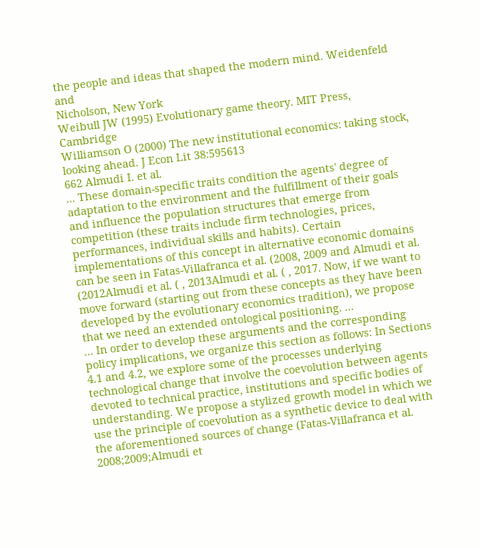the people and ideas that shaped the modern mind. Weidenfeld and
Nicholson, New York
Weibull JW (1995) Evolutionary game theory. MIT Press, Cambridge
Williamson O (2000) The new institutional economics: taking stock, looking ahead. J Econ Lit 38:595613
662 Almudi I. et al.
... These domain-specific traits condition the agents' degree of adaptation to the environment and the fulfillment of their goals and influence the population structures that emerge from competition (these traits include firm technologies, prices, performances, individual skills and habits). Certain implementations of this concept in alternative economic domains can be seen in Fatas-Villafranca et al. (2008, 2009 and Almudi et al. (2012Almudi et al. ( , 2013Almudi et al. ( , 2017. Now, if we want to move forward (starting out from these concepts as they have been developed by the evolutionary economics tradition), we propose that we need an extended ontological positioning. ...
... In order to develop these arguments and the corresponding policy implications, we organize this section as follows: In Sections 4.1 and 4.2, we explore some of the processes underlying technological change that involve the coevolution between agents devoted to technical practice, institutions and specific bodies of understanding. We propose a stylized growth model in which we use the principle of coevolution as a synthetic device to deal with the aforementioned sources of change (Fatas-Villafranca et al. 2008;2009;Almudi et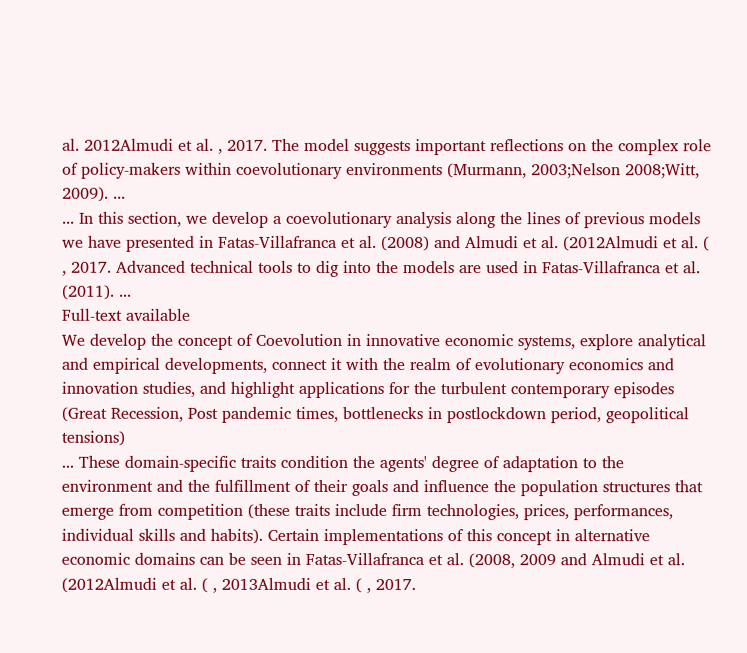al. 2012Almudi et al. , 2017. The model suggests important reflections on the complex role of policy-makers within coevolutionary environments (Murmann, 2003;Nelson 2008;Witt, 2009). ...
... In this section, we develop a coevolutionary analysis along the lines of previous models we have presented in Fatas-Villafranca et al. (2008) and Almudi et al. (2012Almudi et al. ( , 2017. Advanced technical tools to dig into the models are used in Fatas-Villafranca et al. (2011). ...
Full-text available
We develop the concept of Coevolution in innovative economic systems, explore analytical and empirical developments, connect it with the realm of evolutionary economics and innovation studies, and highlight applications for the turbulent contemporary episodes (Great Recession, Post pandemic times, bottlenecks in postlockdown period, geopolitical tensions)
... These domain-specific traits condition the agents' degree of adaptation to the environment and the fulfillment of their goals and influence the population structures that emerge from competition (these traits include firm technologies, prices, performances, individual skills and habits). Certain implementations of this concept in alternative economic domains can be seen in Fatas-Villafranca et al. (2008, 2009 and Almudi et al. (2012Almudi et al. ( , 2013Almudi et al. ( , 2017.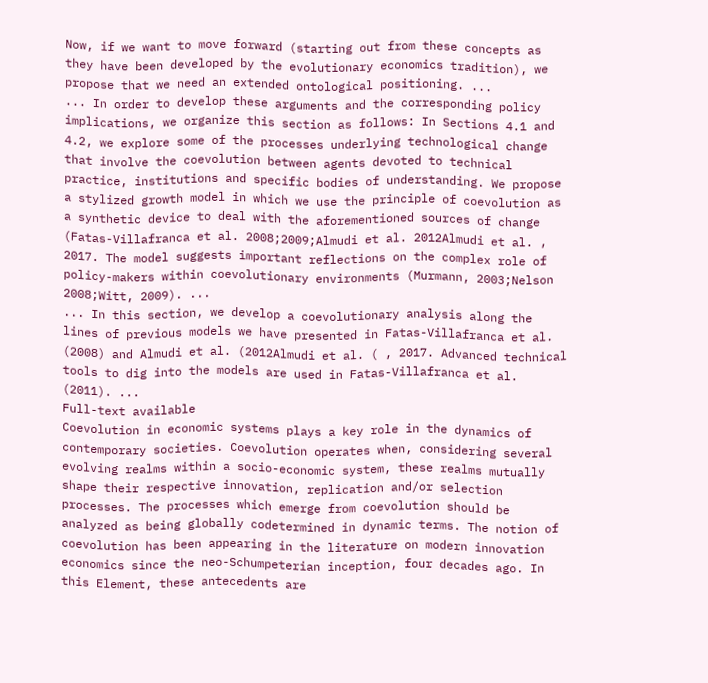Now, if we want to move forward (starting out from these concepts as they have been developed by the evolutionary economics tradition), we propose that we need an extended ontological positioning. ...
... In order to develop these arguments and the corresponding policy implications, we organize this section as follows: In Sections 4.1 and 4.2, we explore some of the processes underlying technological change that involve the coevolution between agents devoted to technical practice, institutions and specific bodies of understanding. We propose a stylized growth model in which we use the principle of coevolution as a synthetic device to deal with the aforementioned sources of change (Fatas-Villafranca et al. 2008;2009;Almudi et al. 2012Almudi et al. , 2017. The model suggests important reflections on the complex role of policy-makers within coevolutionary environments (Murmann, 2003;Nelson 2008;Witt, 2009). ...
... In this section, we develop a coevolutionary analysis along the lines of previous models we have presented in Fatas-Villafranca et al. (2008) and Almudi et al. (2012Almudi et al. ( , 2017. Advanced technical tools to dig into the models are used in Fatas-Villafranca et al. (2011). ...
Full-text available
Coevolution in economic systems plays a key role in the dynamics of contemporary societies. Coevolution operates when, considering several evolving realms within a socio-economic system, these realms mutually shape their respective innovation, replication and/or selection processes. The processes which emerge from coevolution should be analyzed as being globally codetermined in dynamic terms. The notion of coevolution has been appearing in the literature on modern innovation economics since the neo-Schumpeterian inception, four decades ago. In this Element, these antecedents are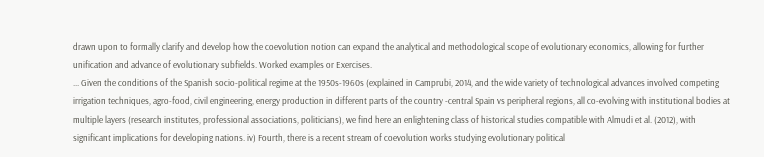drawn upon to formally clarify and develop how the coevolution notion can expand the analytical and methodological scope of evolutionary economics, allowing for further unification and advance of evolutionary subfields. Worked examples or Exercises.
... Given the conditions of the Spanish socio-political regime at the 1950s-1960s (explained in Camprubi, 2014, and the wide variety of technological advances involved competing irrigation techniques, agro-food, civil engineering, energy production in different parts of the country -central Spain vs peripheral regions, all co-evolving with institutional bodies at multiple layers (research institutes, professional associations, politicians), we find here an enlightening class of historical studies compatible with Almudi et al. (2012), with significant implications for developing nations. iv) Fourth, there is a recent stream of coevolution works studying evolutionary political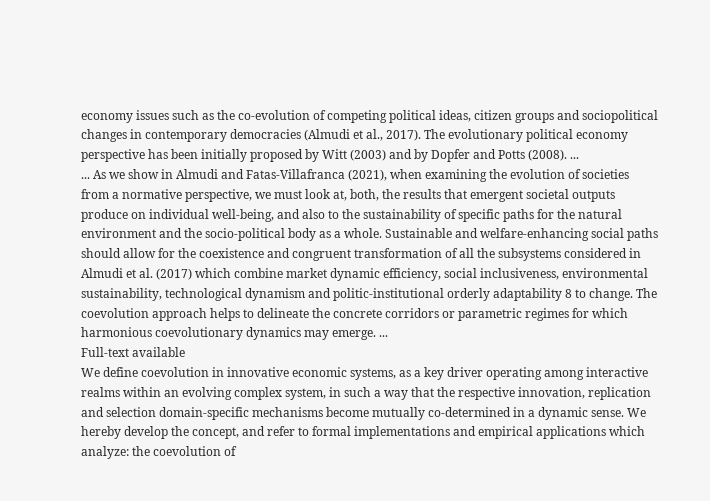economy issues such as the co-evolution of competing political ideas, citizen groups and sociopolitical changes in contemporary democracies (Almudi et al., 2017). The evolutionary political economy perspective has been initially proposed by Witt (2003) and by Dopfer and Potts (2008). ...
... As we show in Almudi and Fatas-Villafranca (2021), when examining the evolution of societies from a normative perspective, we must look at, both, the results that emergent societal outputs produce on individual well-being, and also to the sustainability of specific paths for the natural environment and the socio-political body as a whole. Sustainable and welfare-enhancing social paths should allow for the coexistence and congruent transformation of all the subsystems considered in Almudi et al. (2017) which combine market dynamic efficiency, social inclusiveness, environmental sustainability, technological dynamism and politic-institutional orderly adaptability 8 to change. The coevolution approach helps to delineate the concrete corridors or parametric regimes for which harmonious coevolutionary dynamics may emerge. ...
Full-text available
We define coevolution in innovative economic systems, as a key driver operating among interactive realms within an evolving complex system, in such a way that the respective innovation, replication and selection domain-specific mechanisms become mutually co-determined in a dynamic sense. We hereby develop the concept, and refer to formal implementations and empirical applications which analyze: the coevolution of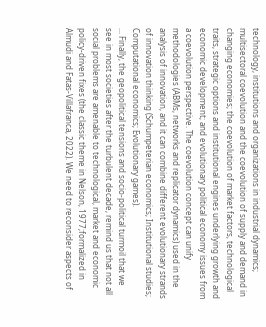technology, institutions and organizations in industrial dynamics; multisectoral coevolution and the coevolution of supply and demand in changing economies; the coevolution of market factors, technological traits, strategic options and institutional engines underlying growth and economic development; and evolutionary political economy issues from a coevolution perspective. The coevolution concept can unify methodologies (ABMs, networks and replicator dynamics) used in the analysis of innovation, and it can combine different evolutionary strands of innovation thinking (Schumpeterian economics; Institutional studies; Computational economics; Evolutionary games).
... Finally, the geopolitical tensions and socio-political turmoil that we see in most societies after the turbulent decade, remind us that not all social problems are amenable to technological, market and economic policy-driven fixes (the classic theme in Nelson, 1977;formalized in Almudi and Fatas-Villafranca, 2022). We need to reconsider aspects of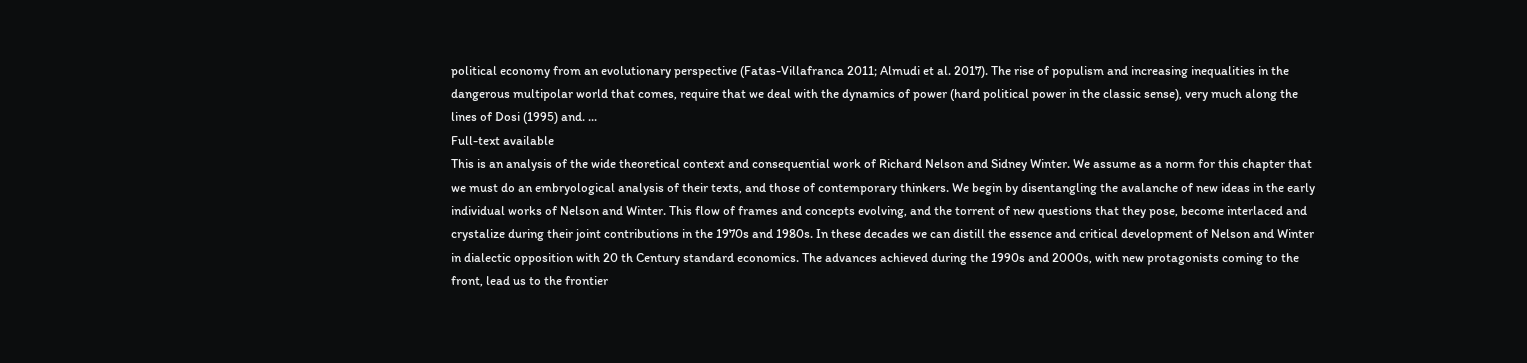political economy from an evolutionary perspective (Fatas-Villafranca 2011; Almudi et al. 2017). The rise of populism and increasing inequalities in the dangerous multipolar world that comes, require that we deal with the dynamics of power (hard political power in the classic sense), very much along the lines of Dosi (1995) and. ...
Full-text available
This is an analysis of the wide theoretical context and consequential work of Richard Nelson and Sidney Winter. We assume as a norm for this chapter that we must do an embryological analysis of their texts, and those of contemporary thinkers. We begin by disentangling the avalanche of new ideas in the early individual works of Nelson and Winter. This flow of frames and concepts evolving, and the torrent of new questions that they pose, become interlaced and crystalize during their joint contributions in the 1970s and 1980s. In these decades we can distill the essence and critical development of Nelson and Winter in dialectic opposition with 20 th Century standard economics. The advances achieved during the 1990s and 2000s, with new protagonists coming to the front, lead us to the frontier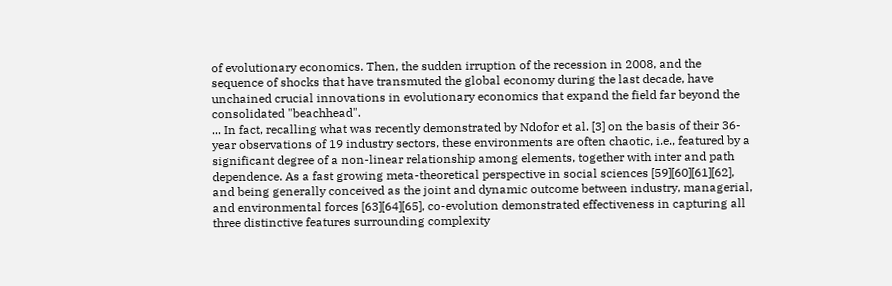of evolutionary economics. Then, the sudden irruption of the recession in 2008, and the sequence of shocks that have transmuted the global economy during the last decade, have unchained crucial innovations in evolutionary economics that expand the field far beyond the consolidated "beachhead".
... In fact, recalling what was recently demonstrated by Ndofor et al. [3] on the basis of their 36-year observations of 19 industry sectors, these environments are often chaotic, i.e., featured by a significant degree of a non-linear relationship among elements, together with inter and path dependence. As a fast growing meta-theoretical perspective in social sciences [59][60][61][62], and being generally conceived as the joint and dynamic outcome between industry, managerial, and environmental forces [63][64][65], co-evolution demonstrated effectiveness in capturing all three distinctive features surrounding complexity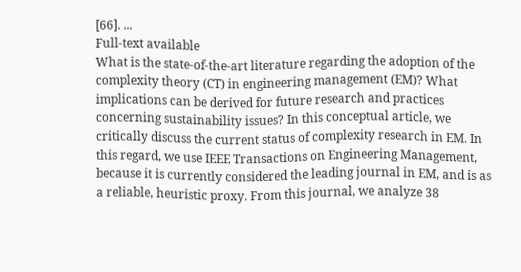[66]. ...
Full-text available
What is the state-of-the-art literature regarding the adoption of the complexity theory (CT) in engineering management (EM)? What implications can be derived for future research and practices concerning sustainability issues? In this conceptual article, we critically discuss the current status of complexity research in EM. In this regard, we use IEEE Transactions on Engineering Management, because it is currently considered the leading journal in EM, and is as a reliable, heuristic proxy. From this journal, we analyze 38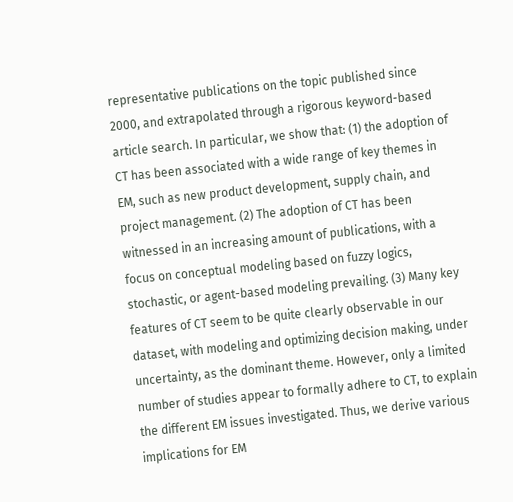representative publications on the topic published since 2000, and extrapolated through a rigorous keyword-based article search. In particular, we show that: (1) the adoption of CT has been associated with a wide range of key themes in EM, such as new product development, supply chain, and project management. (2) The adoption of CT has been witnessed in an increasing amount of publications, with a focus on conceptual modeling based on fuzzy logics, stochastic, or agent-based modeling prevailing. (3) Many key features of CT seem to be quite clearly observable in our dataset, with modeling and optimizing decision making, under uncertainty, as the dominant theme. However, only a limited number of studies appear to formally adhere to CT, to explain the different EM issues investigated. Thus, we derive various implications for EM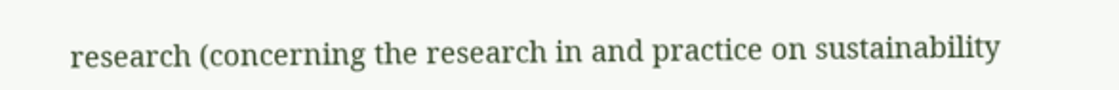research (concerning the research in and practice on sustainability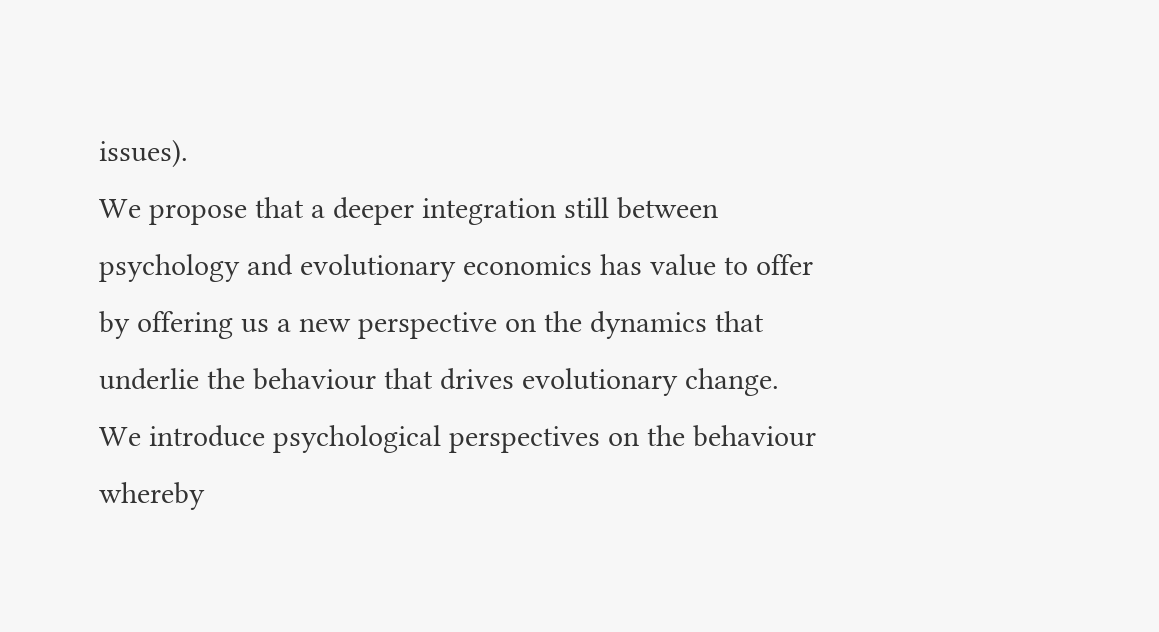issues).
We propose that a deeper integration still between psychology and evolutionary economics has value to offer by offering us a new perspective on the dynamics that underlie the behaviour that drives evolutionary change. We introduce psychological perspectives on the behaviour whereby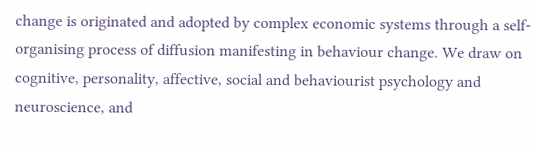change is originated and adopted by complex economic systems through a self-organising process of diffusion manifesting in behaviour change. We draw on cognitive, personality, affective, social and behaviourist psychology and neuroscience, and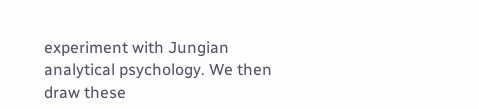experiment with Jungian analytical psychology. We then draw these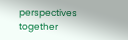perspectives together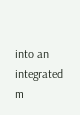into an integrated m